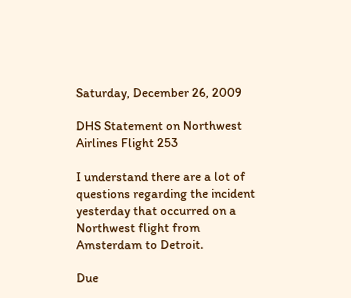Saturday, December 26, 2009

DHS Statement on Northwest Airlines Flight 253

I understand there are a lot of questions regarding the incident yesterday that occurred on a Northwest flight from Amsterdam to Detroit.

Due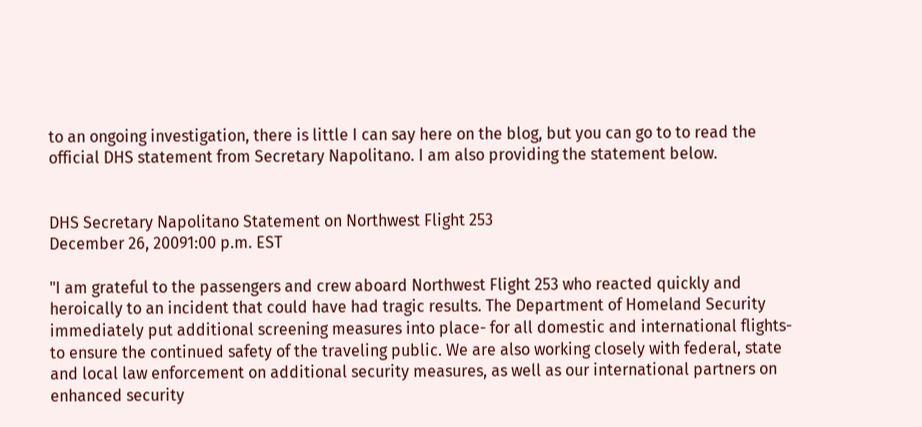to an ongoing investigation, there is little I can say here on the blog, but you can go to to read the official DHS statement from Secretary Napolitano. I am also providing the statement below.


DHS Secretary Napolitano Statement on Northwest Flight 253
December 26, 20091:00 p.m. EST

"I am grateful to the passengers and crew aboard Northwest Flight 253 who reacted quickly and heroically to an incident that could have had tragic results. The Department of Homeland Security immediately put additional screening measures into place- for all domestic and international flights- to ensure the continued safety of the traveling public. We are also working closely with federal, state and local law enforcement on additional security measures, as well as our international partners on enhanced security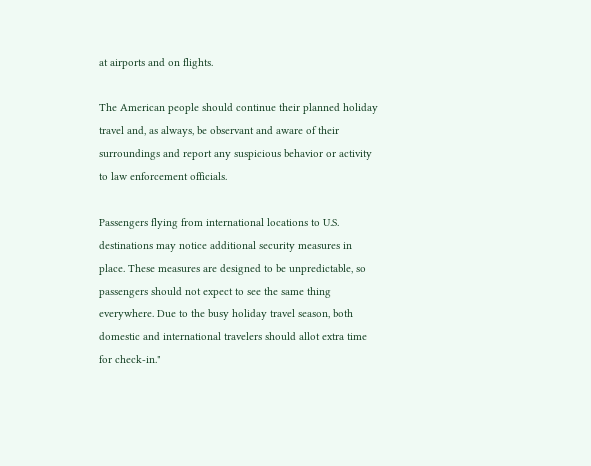at airports and on flights.

The American people should continue their planned holiday travel and, as always, be observant and aware of their surroundings and report any suspicious behavior or activity to law enforcement officials.

Passengers flying from international locations to U.S. destinations may notice additional security measures in place. These measures are designed to be unpredictable, so passengers should not expect to see the same thing everywhere. Due to the busy holiday travel season, both domestic and international travelers should allot extra time for check-in."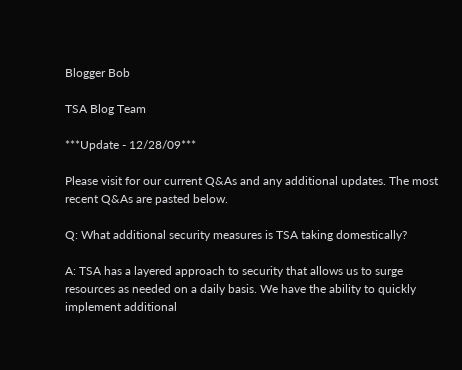Blogger Bob

TSA Blog Team

***Update - 12/28/09***

Please visit for our current Q&As and any additional updates. The most recent Q&As are pasted below.

Q: What additional security measures is TSA taking domestically?

A: TSA has a layered approach to security that allows us to surge resources as needed on a daily basis. We have the ability to quickly implement additional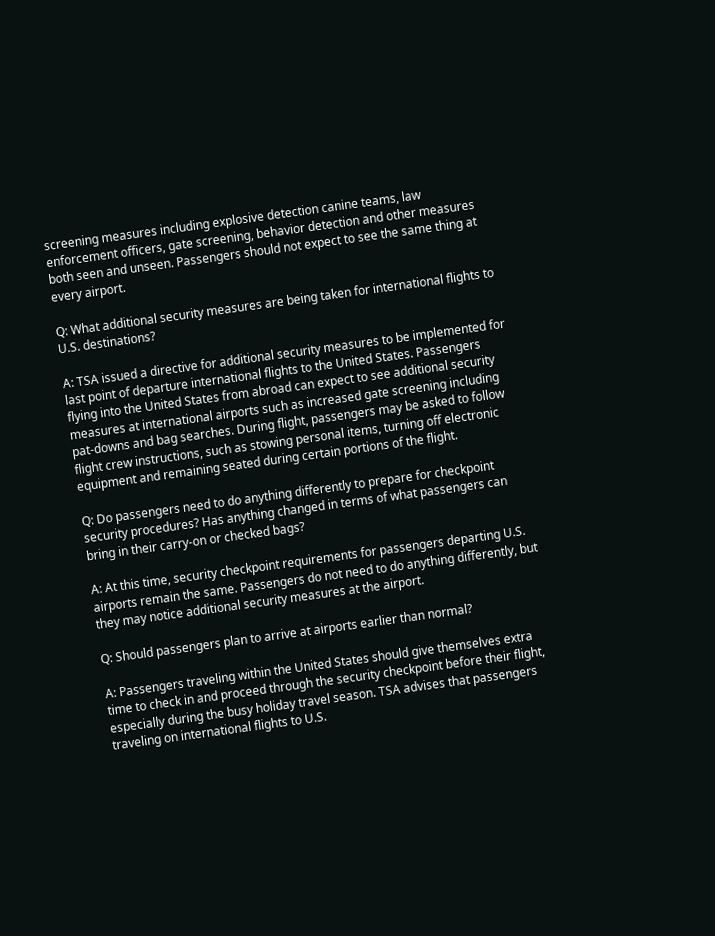screening measures including explosive detection canine teams, law enforcement officers, gate screening, behavior detection and other measures both seen and unseen. Passengers should not expect to see the same thing at every airport.

Q: What additional security measures are being taken for international flights to U.S. destinations?

A: TSA issued a directive for additional security measures to be implemented for last point of departure international flights to the United States. Passengers flying into the United States from abroad can expect to see additional security measures at international airports such as increased gate screening including pat-downs and bag searches. During flight, passengers may be asked to follow flight crew instructions, such as stowing personal items, turning off electronic equipment and remaining seated during certain portions of the flight.

Q: Do passengers need to do anything differently to prepare for checkpoint security procedures? Has anything changed in terms of what passengers can bring in their carry-on or checked bags?

A: At this time, security checkpoint requirements for passengers departing U.S. airports remain the same. Passengers do not need to do anything differently, but they may notice additional security measures at the airport.

Q: Should passengers plan to arrive at airports earlier than normal?

A: Passengers traveling within the United States should give themselves extra time to check in and proceed through the security checkpoint before their flight, especially during the busy holiday travel season. TSA advises that passengers traveling on international flights to U.S.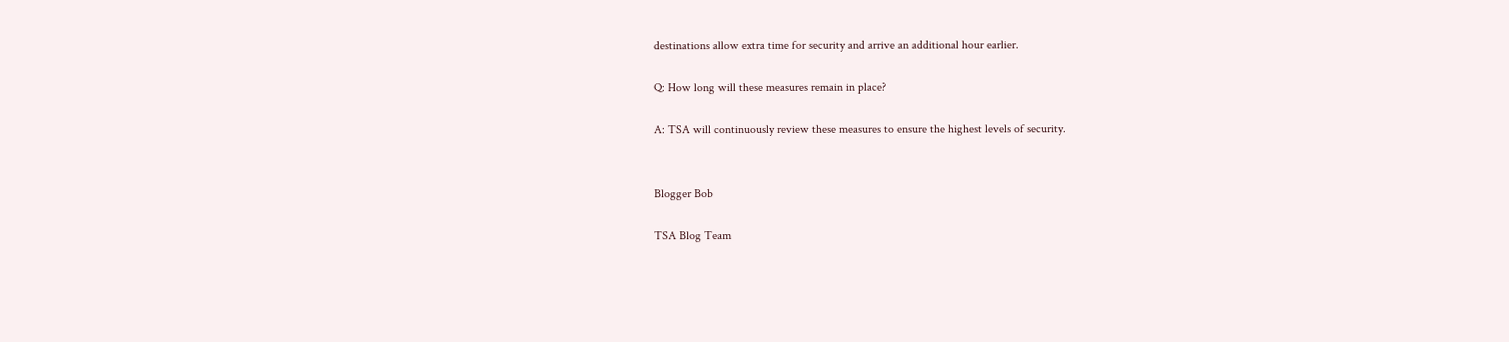destinations allow extra time for security and arrive an additional hour earlier.

Q: How long will these measures remain in place?

A: TSA will continuously review these measures to ensure the highest levels of security.


Blogger Bob

TSA Blog Team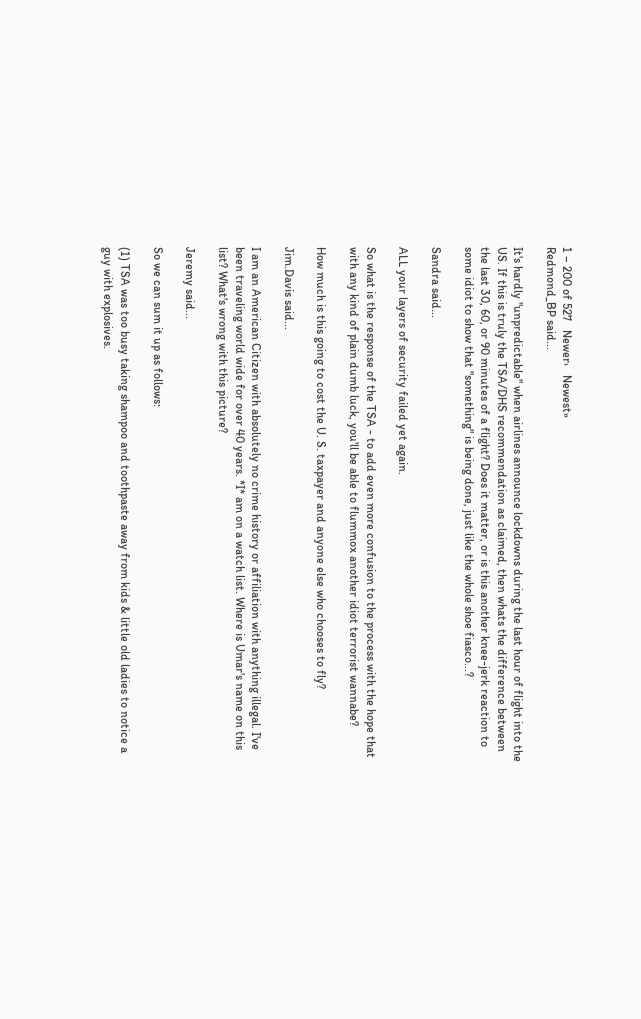1 – 200 of 527   Newer›   Newest»
Redmond_BP said...

It's hardly "unpredictable" when airlines announce lockdowns during the last hour of flight into the US. If this is truly the TSA/DHS recommendation as claimed, then whats the difference between the last 30, 60, or 90 minutes of a flight? Does it matter, or is this another knee-jerk reaction to some idiot to show that "something" is being done, just like the whole shoe fiasco...?

Sandra said...

ALL your layers of security failed yet again.

So what is the response of the TSA - to add even more confusion to the process with the hope that with any kind of plain dumb luck, you'll be able to flummox another idiot terrorist wannabe?

How much is this going to cost the U. S. taxpayer and anyone else who chooses to fly?

Jim.Davis said...

I am an American Citizen with absolutely no crime history or affiliation with anything illegal. I've been traveling world wide for over 40 years. *I* am on a watch list. Where is Umar's name on this list? What's wrong with this picture?

Jeremy said...

So we can sum it up as follows:

(1) TSA was too busy taking shampoo and toothpaste away from kids & little old ladies to notice a guy with explosives.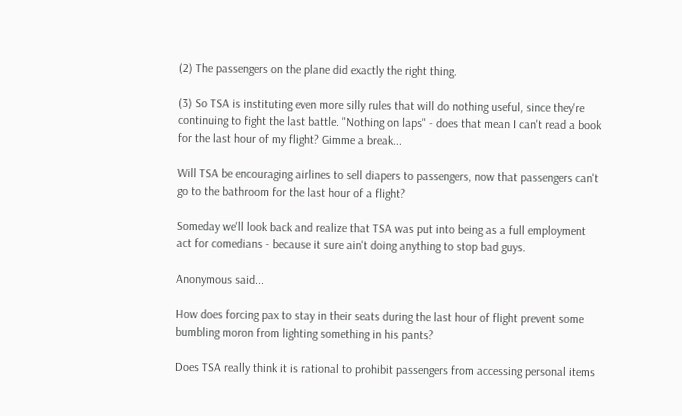(2) The passengers on the plane did exactly the right thing.

(3) So TSA is instituting even more silly rules that will do nothing useful, since they're continuing to fight the last battle. "Nothing on laps" - does that mean I can't read a book for the last hour of my flight? Gimme a break...

Will TSA be encouraging airlines to sell diapers to passengers, now that passengers can't go to the bathroom for the last hour of a flight?

Someday we'll look back and realize that TSA was put into being as a full employment act for comedians - because it sure ain't doing anything to stop bad guys.

Anonymous said...

How does forcing pax to stay in their seats during the last hour of flight prevent some bumbling moron from lighting something in his pants?

Does TSA really think it is rational to prohibit passengers from accessing personal items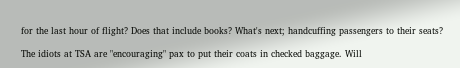for the last hour of flight? Does that include books? What's next; handcuffing passengers to their seats?

The idiots at TSA are "encouraging" pax to put their coats in checked baggage. Will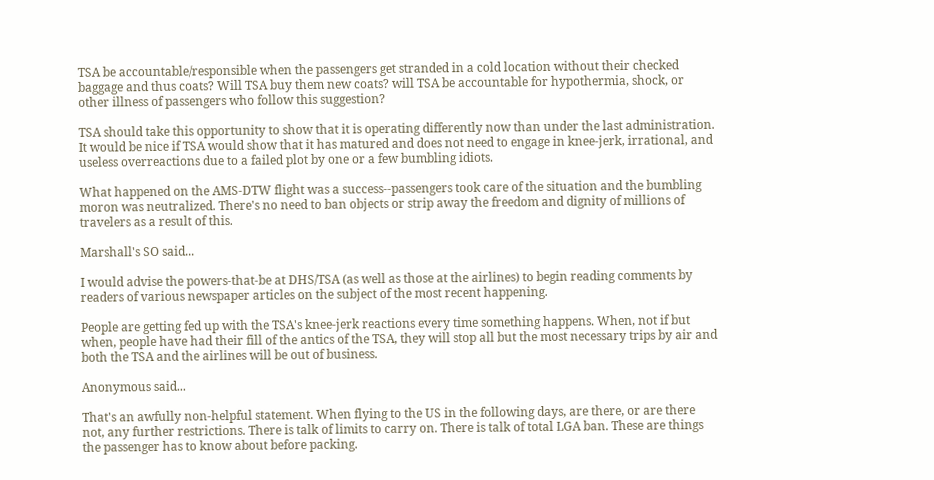TSA be accountable/responsible when the passengers get stranded in a cold location without their checked baggage and thus coats? Will TSA buy them new coats? will TSA be accountable for hypothermia, shock, or other illness of passengers who follow this suggestion?

TSA should take this opportunity to show that it is operating differently now than under the last administration. It would be nice if TSA would show that it has matured and does not need to engage in knee-jerk, irrational, and useless overreactions due to a failed plot by one or a few bumbling idiots.

What happened on the AMS-DTW flight was a success--passengers took care of the situation and the bumbling moron was neutralized. There's no need to ban objects or strip away the freedom and dignity of millions of travelers as a result of this.

Marshall's SO said...

I would advise the powers-that-be at DHS/TSA (as well as those at the airlines) to begin reading comments by readers of various newspaper articles on the subject of the most recent happening.

People are getting fed up with the TSA's knee-jerk reactions every time something happens. When, not if but when, people have had their fill of the antics of the TSA, they will stop all but the most necessary trips by air and both the TSA and the airlines will be out of business.

Anonymous said...

That's an awfully non-helpful statement. When flying to the US in the following days, are there, or are there not, any further restrictions. There is talk of limits to carry on. There is talk of total LGA ban. These are things the passenger has to know about before packing.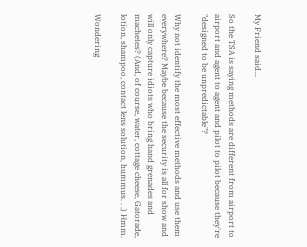My Friend said...

So the TSA is saying methods are different from airport to airport and agent to agent and pilot to pilot because they're "designed to be unpredictable"?

Why not identify the most effective methods and use them everywhere? Maybe because the security is all for show and will only capture idiots who bring hand grenades and machetes? (And, of course, water, cottage cheese, Gatorade, lotion, shampoo, contact lens solution, hummus. . .) Hmm.

Wondering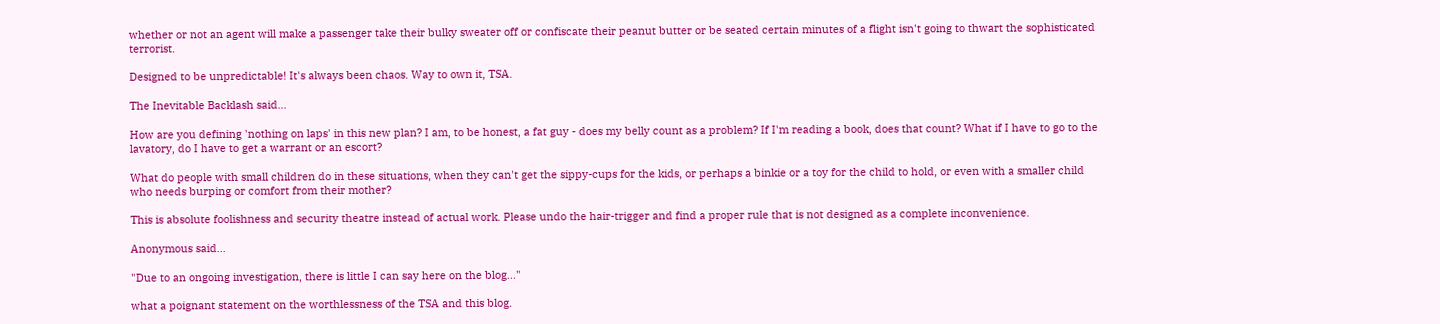whether or not an agent will make a passenger take their bulky sweater off or confiscate their peanut butter or be seated certain minutes of a flight isn't going to thwart the sophisticated terrorist.

Designed to be unpredictable! It's always been chaos. Way to own it, TSA.

The Inevitable Backlash said...

How are you defining 'nothing on laps' in this new plan? I am, to be honest, a fat guy - does my belly count as a problem? If I'm reading a book, does that count? What if I have to go to the lavatory, do I have to get a warrant or an escort?

What do people with small children do in these situations, when they can't get the sippy-cups for the kids, or perhaps a binkie or a toy for the child to hold, or even with a smaller child who needs burping or comfort from their mother?

This is absolute foolishness and security theatre instead of actual work. Please undo the hair-trigger and find a proper rule that is not designed as a complete inconvenience.

Anonymous said...

"Due to an ongoing investigation, there is little I can say here on the blog..."

what a poignant statement on the worthlessness of the TSA and this blog.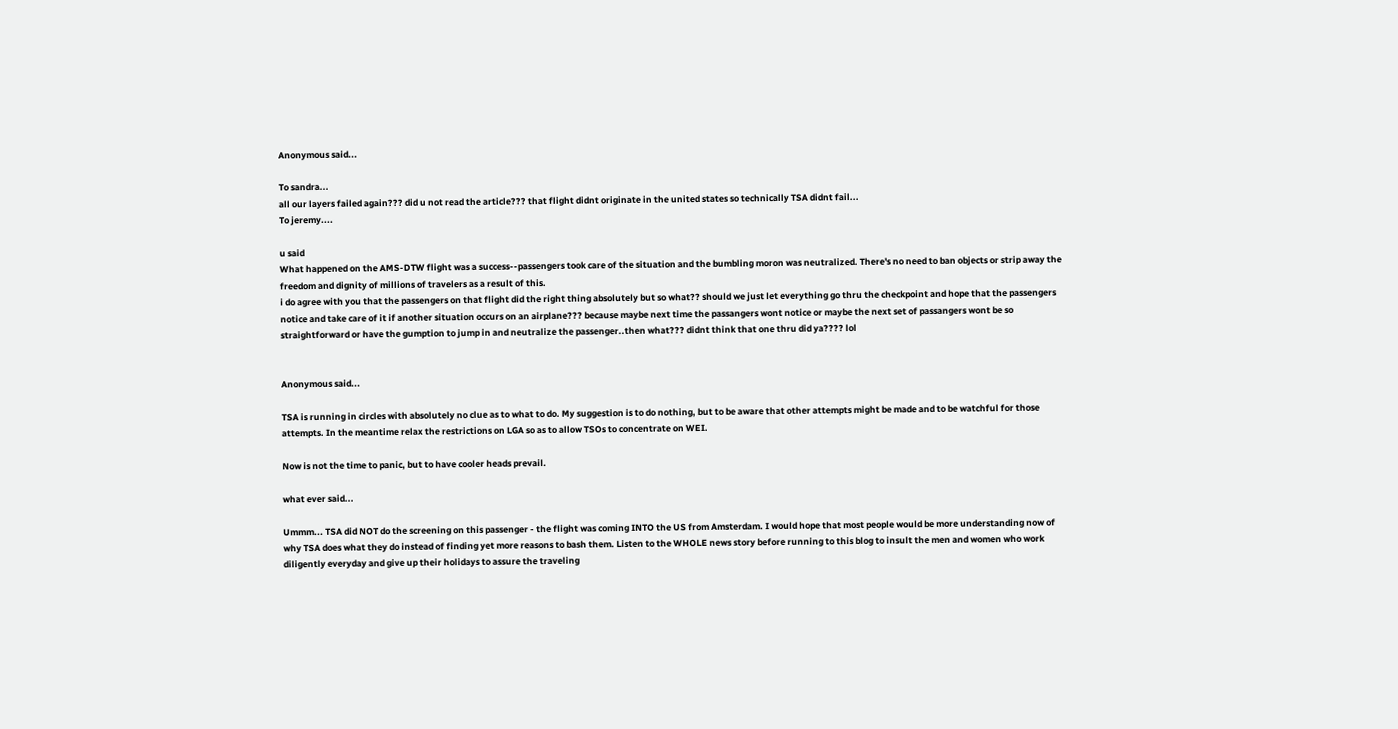Anonymous said...

To sandra...
all our layers failed again??? did u not read the article??? that flight didnt originate in the united states so technically TSA didnt fail...
To jeremy....

u said
What happened on the AMS-DTW flight was a success--passengers took care of the situation and the bumbling moron was neutralized. There's no need to ban objects or strip away the freedom and dignity of millions of travelers as a result of this.
i do agree with you that the passengers on that flight did the right thing absolutely but so what?? should we just let everything go thru the checkpoint and hope that the passengers notice and take care of it if another situation occurs on an airplane??? because maybe next time the passangers wont notice or maybe the next set of passangers wont be so straightforward or have the gumption to jump in and neutralize the passenger..then what??? didnt think that one thru did ya???? lol


Anonymous said...

TSA is running in circles with absolutely no clue as to what to do. My suggestion is to do nothing, but to be aware that other attempts might be made and to be watchful for those attempts. In the meantime relax the restrictions on LGA so as to allow TSOs to concentrate on WEI.

Now is not the time to panic, but to have cooler heads prevail.

what ever said...

Ummm... TSA did NOT do the screening on this passenger - the flight was coming INTO the US from Amsterdam. I would hope that most people would be more understanding now of why TSA does what they do instead of finding yet more reasons to bash them. Listen to the WHOLE news story before running to this blog to insult the men and women who work diligently everyday and give up their holidays to assure the traveling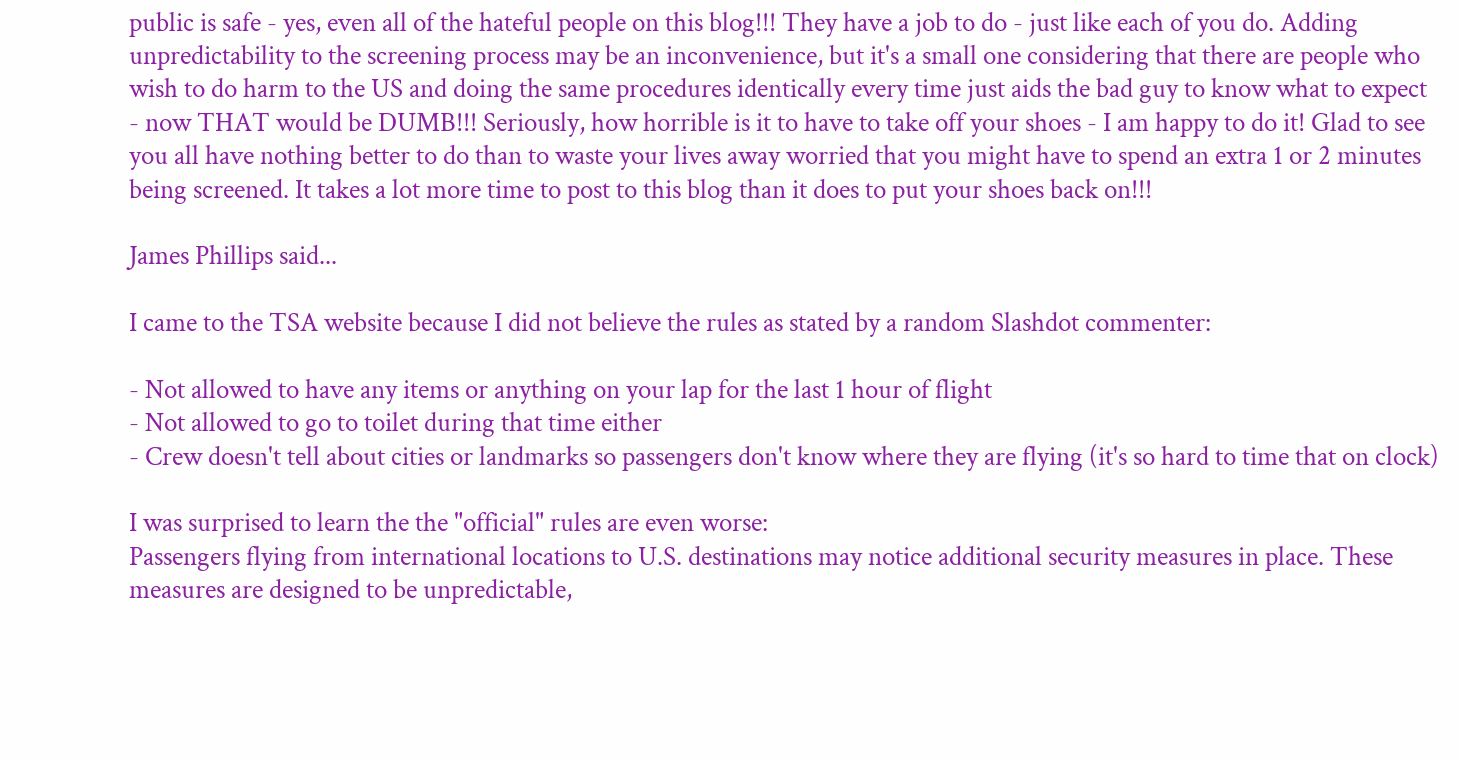public is safe - yes, even all of the hateful people on this blog!!! They have a job to do - just like each of you do. Adding unpredictability to the screening process may be an inconvenience, but it's a small one considering that there are people who wish to do harm to the US and doing the same procedures identically every time just aids the bad guy to know what to expect - now THAT would be DUMB!!! Seriously, how horrible is it to have to take off your shoes - I am happy to do it! Glad to see you all have nothing better to do than to waste your lives away worried that you might have to spend an extra 1 or 2 minutes being screened. It takes a lot more time to post to this blog than it does to put your shoes back on!!!

James Phillips said...

I came to the TSA website because I did not believe the rules as stated by a random Slashdot commenter:

- Not allowed to have any items or anything on your lap for the last 1 hour of flight
- Not allowed to go to toilet during that time either
- Crew doesn't tell about cities or landmarks so passengers don't know where they are flying (it's so hard to time that on clock)

I was surprised to learn the the "official" rules are even worse:
Passengers flying from international locations to U.S. destinations may notice additional security measures in place. These measures are designed to be unpredictable,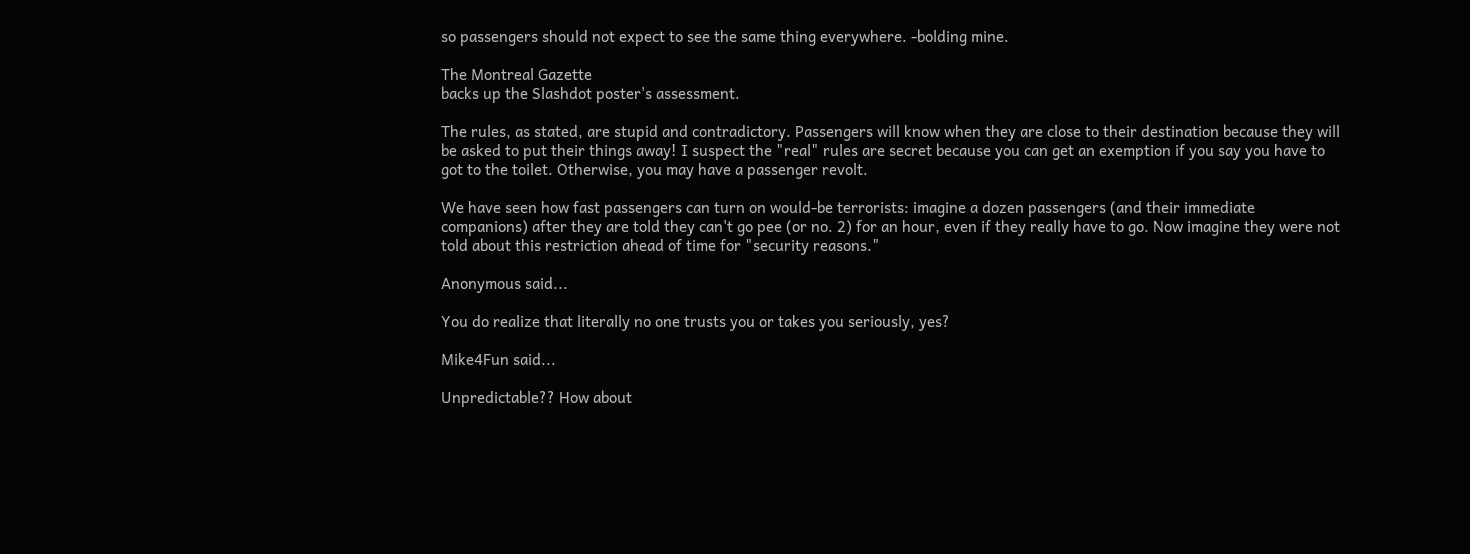so passengers should not expect to see the same thing everywhere. -bolding mine.

The Montreal Gazette
backs up the Slashdot poster's assessment.

The rules, as stated, are stupid and contradictory. Passengers will know when they are close to their destination because they will be asked to put their things away! I suspect the "real" rules are secret because you can get an exemption if you say you have to got to the toilet. Otherwise, you may have a passenger revolt.

We have seen how fast passengers can turn on would-be terrorists: imagine a dozen passengers (and their immediate companions) after they are told they can't go pee (or no. 2) for an hour, even if they really have to go. Now imagine they were not told about this restriction ahead of time for "security reasons."

Anonymous said...

You do realize that literally no one trusts you or takes you seriously, yes?

Mike4Fun said...

Unpredictable?? How about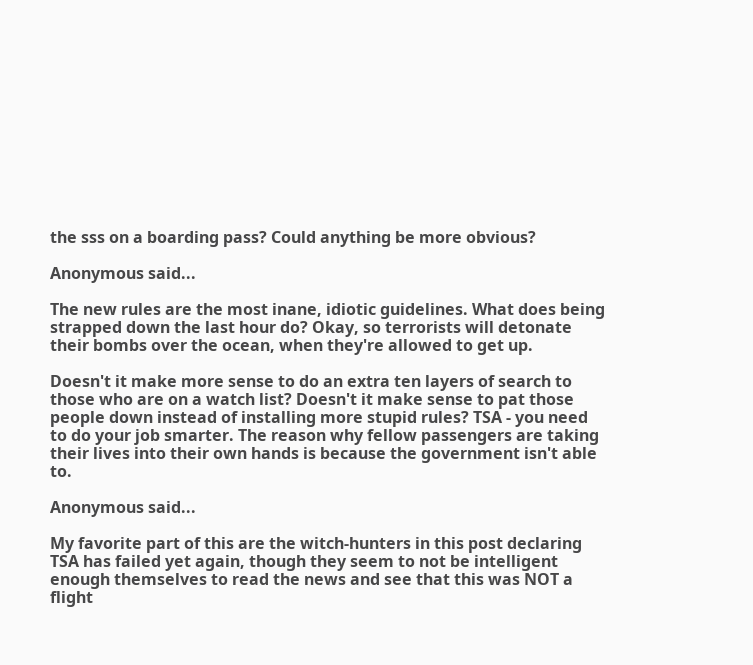the sss on a boarding pass? Could anything be more obvious?

Anonymous said...

The new rules are the most inane, idiotic guidelines. What does being strapped down the last hour do? Okay, so terrorists will detonate their bombs over the ocean, when they're allowed to get up.

Doesn't it make more sense to do an extra ten layers of search to those who are on a watch list? Doesn't it make sense to pat those people down instead of installing more stupid rules? TSA - you need to do your job smarter. The reason why fellow passengers are taking their lives into their own hands is because the government isn't able to.

Anonymous said...

My favorite part of this are the witch-hunters in this post declaring TSA has failed yet again, though they seem to not be intelligent enough themselves to read the news and see that this was NOT a flight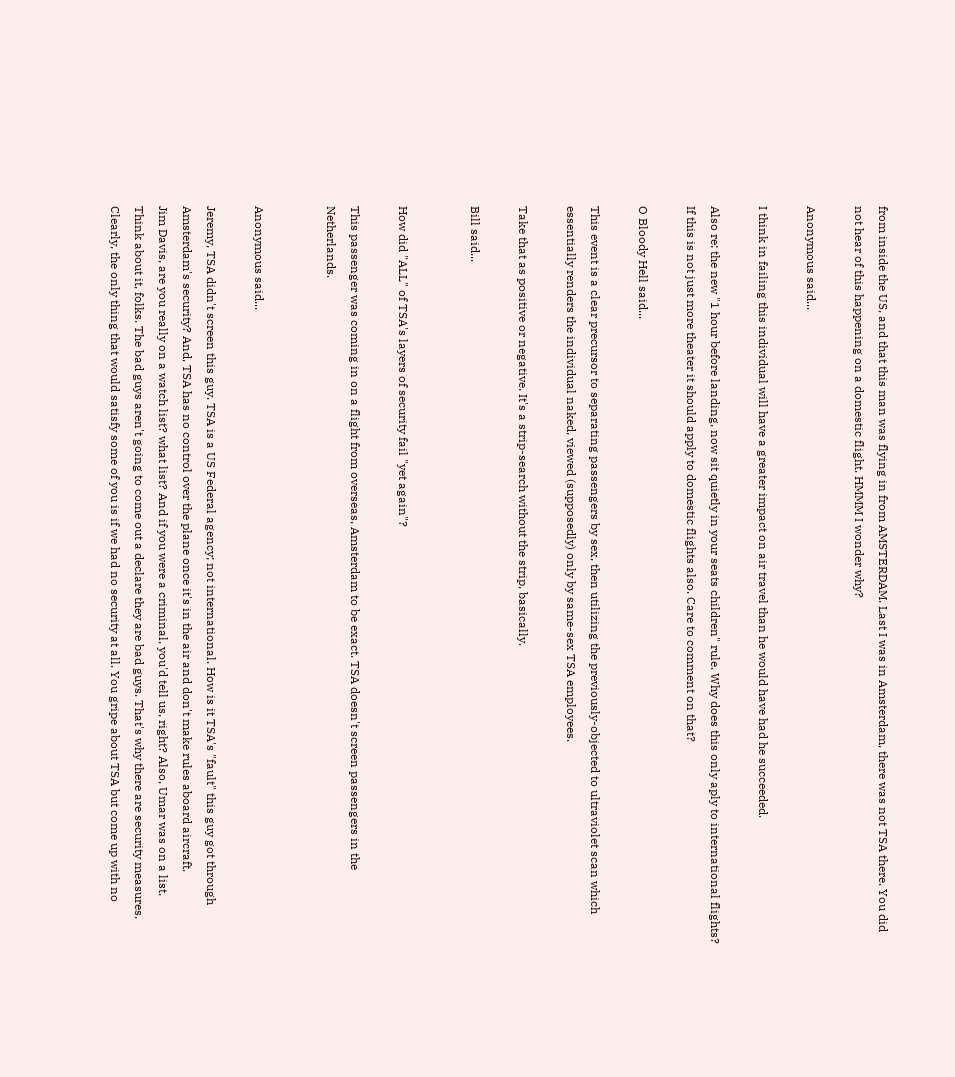from inside the US, and that this man was flying in from AMSTERDAM. Last I was in Amsterdam, there was not TSA there. You did not hear of this happening on a domestic flight. HMMM I wonder why?

Anonymous said...

I think in failing this individual will have a greater impact on air travel than he would have had he succeeded.

Also re: the new "1 hour before landing, now sit quietly in your seats children" rule. Why does this only aply to international flights? If this is not just more theater it should apply to domestic flights also. Care to comment on that?

O Bloody Hell said...

This event is a clear precursor to separating passengers by sex, then utilizing the previously-objected to ultraviolet scan which essentially renders the individual naked, viewed (supposedly) only by same-sex TSA employees.

Take that as positive or negative. It's a strip-search without the strip, basically.

Bill said...


How did "ALL" of TSA's layers of security fail "yet again"?

This passenger was coming in on a flight from overseas, Amsterdam to be exact. TSA doesn't screen passengers in the Netherlands.


Anonymous said...

Jeremy, TSA didn't screen this guy. TSA is a US Federal agency; not international. How is it TSA's "fault" this guy got through Amsterdam's security? And, TSA has no control over the plane once it's in the air and don't make rules aboard aircraft.
Jim Davis, are you really on a watch list? what list? And if you were a criminal, you'd tell us, right? Also, Umar was on a list.
Think about it, folks. The bad guys aren't going to come out a declare they are bad guys. That's why there are security measures.
Clearly, the only thing that would satisfy some of you is if we had no security at all. You gripe about TSA but come up with no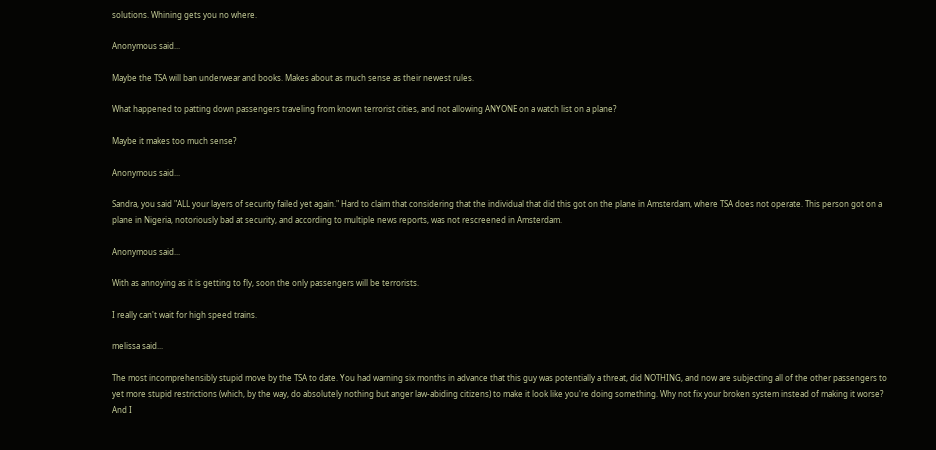solutions. Whining gets you no where.

Anonymous said...

Maybe the TSA will ban underwear and books. Makes about as much sense as their newest rules.

What happened to patting down passengers traveling from known terrorist cities, and not allowing ANYONE on a watch list on a plane?

Maybe it makes too much sense?

Anonymous said...

Sandra, you said "ALL your layers of security failed yet again." Hard to claim that considering that the individual that did this got on the plane in Amsterdam, where TSA does not operate. This person got on a plane in Nigeria, notoriously bad at security, and according to multiple news reports, was not rescreened in Amsterdam.

Anonymous said...

With as annoying as it is getting to fly, soon the only passengers will be terrorists.

I really can't wait for high speed trains.

melissa said...

The most incomprehensibly stupid move by the TSA to date. You had warning six months in advance that this guy was potentially a threat, did NOTHING, and now are subjecting all of the other passengers to yet more stupid restrictions (which, by the way, do absolutely nothing but anger law-abiding citizens) to make it look like you're doing something. Why not fix your broken system instead of making it worse? And I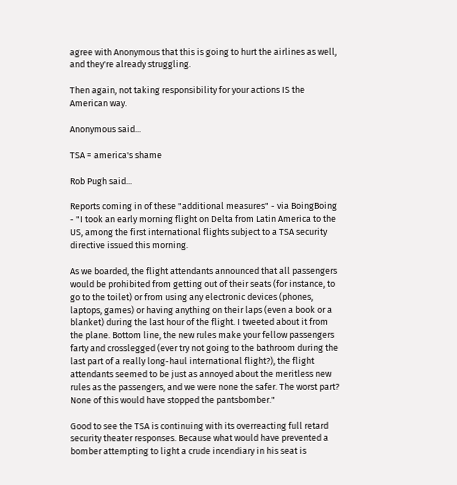agree with Anonymous that this is going to hurt the airlines as well, and they're already struggling.

Then again, not taking responsibility for your actions IS the American way.

Anonymous said...

TSA = america's shame

Rob Pugh said...

Reports coming in of these "additional measures" - via BoingBoing - "I took an early morning flight on Delta from Latin America to the US, among the first international flights subject to a TSA security directive issued this morning.

As we boarded, the flight attendants announced that all passengers would be prohibited from getting out of their seats (for instance, to go to the toilet) or from using any electronic devices (phones, laptops, games) or having anything on their laps (even a book or a blanket) during the last hour of the flight. I tweeted about it from the plane. Bottom line, the new rules make your fellow passengers farty and crosslegged (ever try not going to the bathroom during the last part of a really long-haul international flight?), the flight attendants seemed to be just as annoyed about the meritless new rules as the passengers, and we were none the safer. The worst part? None of this would have stopped the pantsbomber."

Good to see the TSA is continuing with its overreacting full retard security theater responses. Because what would have prevented a bomber attempting to light a crude incendiary in his seat is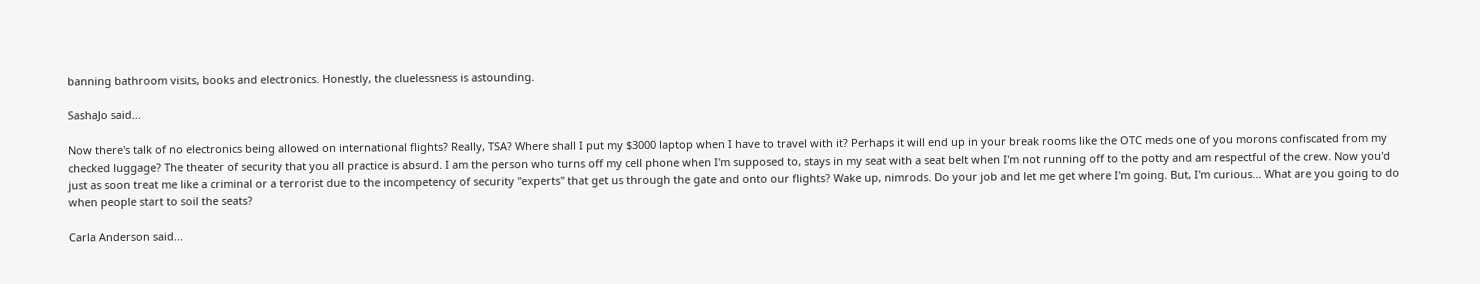banning bathroom visits, books and electronics. Honestly, the cluelessness is astounding.

SashaJo said...

Now there's talk of no electronics being allowed on international flights? Really, TSA? Where shall I put my $3000 laptop when I have to travel with it? Perhaps it will end up in your break rooms like the OTC meds one of you morons confiscated from my checked luggage? The theater of security that you all practice is absurd. I am the person who turns off my cell phone when I'm supposed to, stays in my seat with a seat belt when I'm not running off to the potty and am respectful of the crew. Now you'd just as soon treat me like a criminal or a terrorist due to the incompetency of security "experts" that get us through the gate and onto our flights? Wake up, nimrods. Do your job and let me get where I'm going. But, I'm curious... What are you going to do when people start to soil the seats?

Carla Anderson said...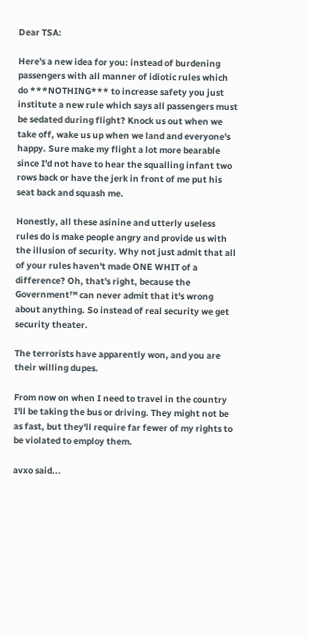Dear TSA:

Here's a new idea for you: instead of burdening passengers with all manner of idiotic rules which do ***NOTHING*** to increase safety you just institute a new rule which says all passengers must be sedated during flight? Knock us out when we take off, wake us up when we land and everyone's happy. Sure make my flight a lot more bearable since I'd not have to hear the squalling infant two rows back or have the jerk in front of me put his seat back and squash me.

Honestly, all these asinine and utterly useless rules do is make people angry and provide us with the illusion of security. Why not just admit that all of your rules haven't made ONE WHIT of a difference? Oh, that's right, because the Government™ can never admit that it's wrong about anything. So instead of real security we get security theater.

The terrorists have apparently won, and you are their willing dupes.

From now on when I need to travel in the country I'll be taking the bus or driving. They might not be as fast, but they'll require far fewer of my rights to be violated to employ them.

avxo said...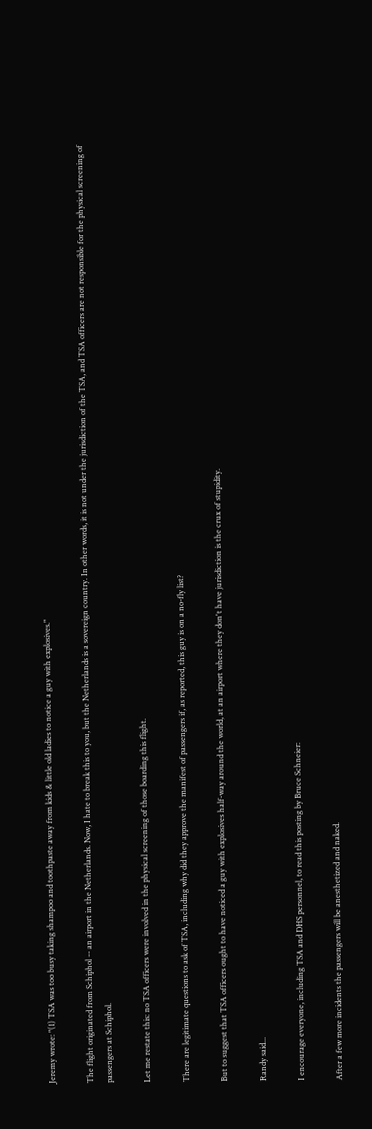Jeremy wrote: "(1) TSA was too busy taking shampoo and toothpaste away from kids & little old ladies to notice a guy with explosives."

The flight originated from Schiphol -- an airport in the Netherlands. Now, I hate to break this to you, but the Netherlands is a sovereign country. In other words, it is not under the jurisdiction of the TSA, and TSA officers are not responsible for the physical screening of passengers at Schiphol.

Let me restate this: no TSA officers were involved in the physical screening of those boarding this flight.

There are legitimate questions to ask of TSA, including why did they approve the manifest of passengers if, as reported, this guy is on a no-fly list?

But to suggest that TSA officers ought to have noticed a guy with explosives half-way around the world, at an airport where they don't have jurisdiction is the crux of stupidity.

Randy said...

I encourage everyone, including TSA and DHS personnel, to read this posting by Bruce Schneier:

After a few more incidents the passengers will be anesthetized and naked.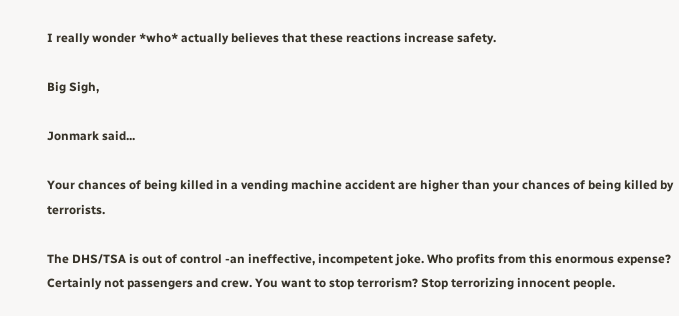I really wonder *who* actually believes that these reactions increase safety.

Big Sigh,

Jonmark said...

Your chances of being killed in a vending machine accident are higher than your chances of being killed by terrorists.

The DHS/TSA is out of control -an ineffective, incompetent joke. Who profits from this enormous expense? Certainly not passengers and crew. You want to stop terrorism? Stop terrorizing innocent people.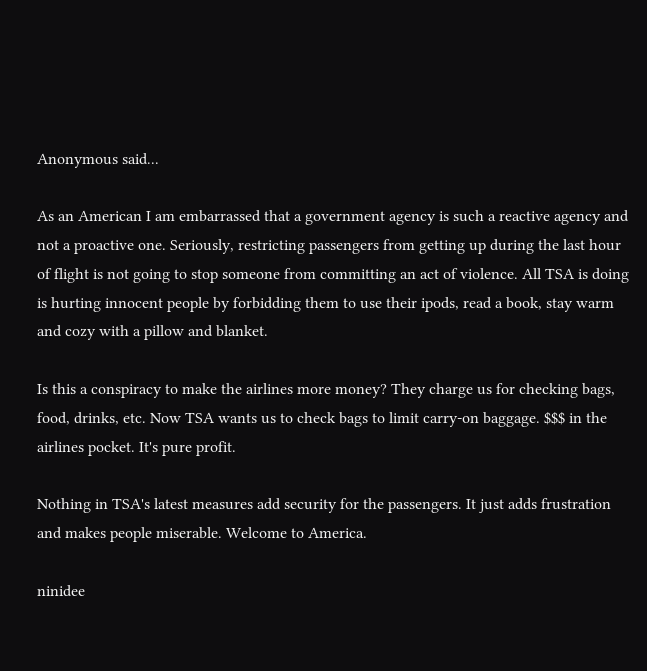Anonymous said...

As an American I am embarrassed that a government agency is such a reactive agency and not a proactive one. Seriously, restricting passengers from getting up during the last hour of flight is not going to stop someone from committing an act of violence. All TSA is doing is hurting innocent people by forbidding them to use their ipods, read a book, stay warm and cozy with a pillow and blanket.

Is this a conspiracy to make the airlines more money? They charge us for checking bags, food, drinks, etc. Now TSA wants us to check bags to limit carry-on baggage. $$$ in the airlines pocket. It's pure profit.

Nothing in TSA's latest measures add security for the passengers. It just adds frustration and makes people miserable. Welcome to America.

ninidee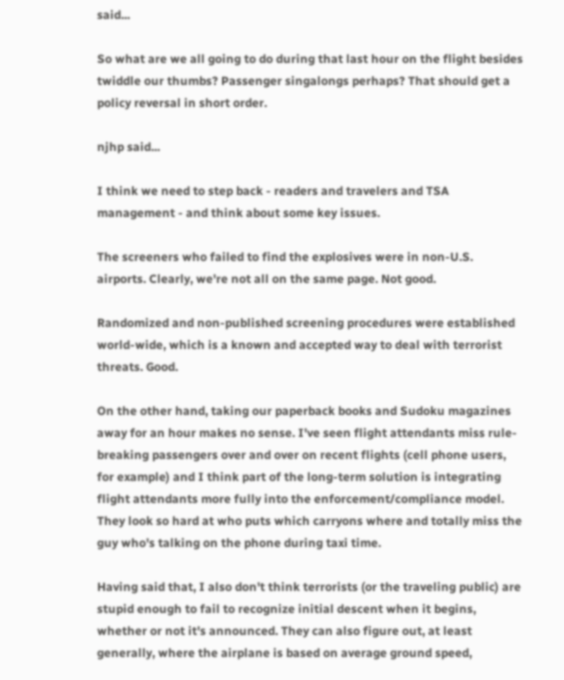said...

So what are we all going to do during that last hour on the flight besides twiddle our thumbs? Passenger singalongs perhaps? That should get a policy reversal in short order.

njhp said...

I think we need to step back - readers and travelers and TSA management - and think about some key issues.

The screeners who failed to find the explosives were in non-U.S. airports. Clearly, we're not all on the same page. Not good.

Randomized and non-published screening procedures were established world-wide, which is a known and accepted way to deal with terrorist threats. Good.

On the other hand, taking our paperback books and Sudoku magazines away for an hour makes no sense. I've seen flight attendants miss rule-breaking passengers over and over on recent flights (cell phone users, for example) and I think part of the long-term solution is integrating flight attendants more fully into the enforcement/compliance model. They look so hard at who puts which carryons where and totally miss the guy who's talking on the phone during taxi time.

Having said that, I also don't think terrorists (or the traveling public) are stupid enough to fail to recognize initial descent when it begins, whether or not it's announced. They can also figure out, at least generally, where the airplane is based on average ground speed,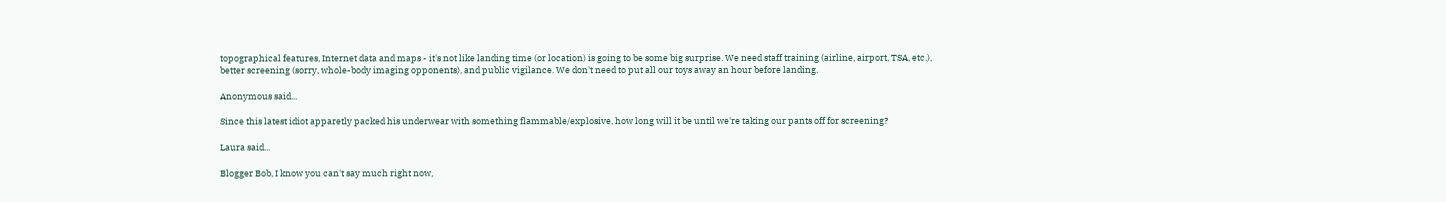topographical features, Internet data and maps - it's not like landing time (or location) is going to be some big surprise. We need staff training (airline, airport, TSA, etc.), better screening (sorry, whole-body imaging opponents), and public vigilance. We don't need to put all our toys away an hour before landing.

Anonymous said...

Since this latest idiot apparetly packed his underwear with something flammable/explosive, how long will it be until we're taking our pants off for screening?

Laura said...

Blogger Bob, I know you can't say much right now,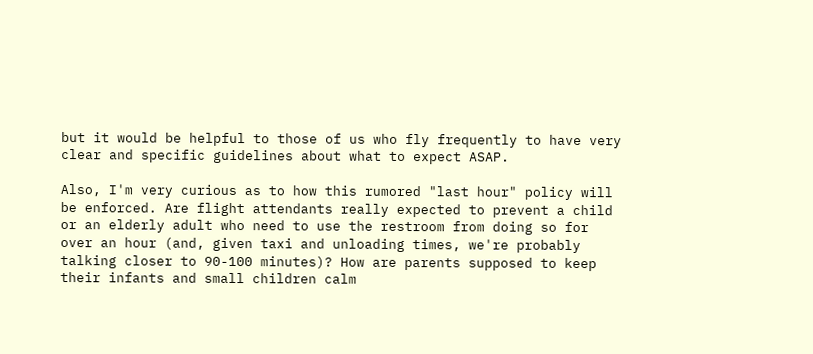but it would be helpful to those of us who fly frequently to have very clear and specific guidelines about what to expect ASAP.

Also, I'm very curious as to how this rumored "last hour" policy will be enforced. Are flight attendants really expected to prevent a child or an elderly adult who need to use the restroom from doing so for over an hour (and, given taxi and unloading times, we're probably talking closer to 90-100 minutes)? How are parents supposed to keep their infants and small children calm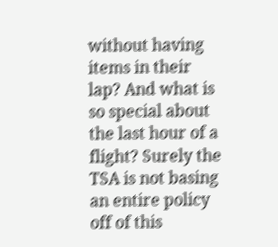without having items in their lap? And what is so special about the last hour of a flight? Surely the TSA is not basing an entire policy off of this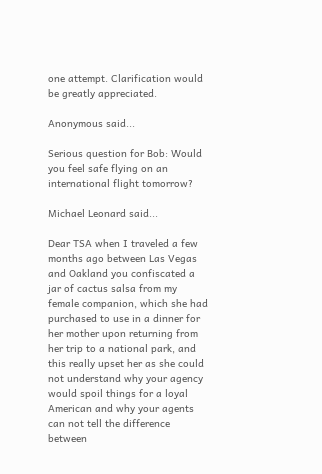one attempt. Clarification would be greatly appreciated.

Anonymous said...

Serious question for Bob: Would you feel safe flying on an international flight tomorrow?

Michael Leonard said...

Dear TSA when I traveled a few months ago between Las Vegas and Oakland you confiscated a jar of cactus salsa from my female companion, which she had purchased to use in a dinner for her mother upon returning from her trip to a national park, and this really upset her as she could not understand why your agency would spoil things for a loyal American and why your agents can not tell the difference between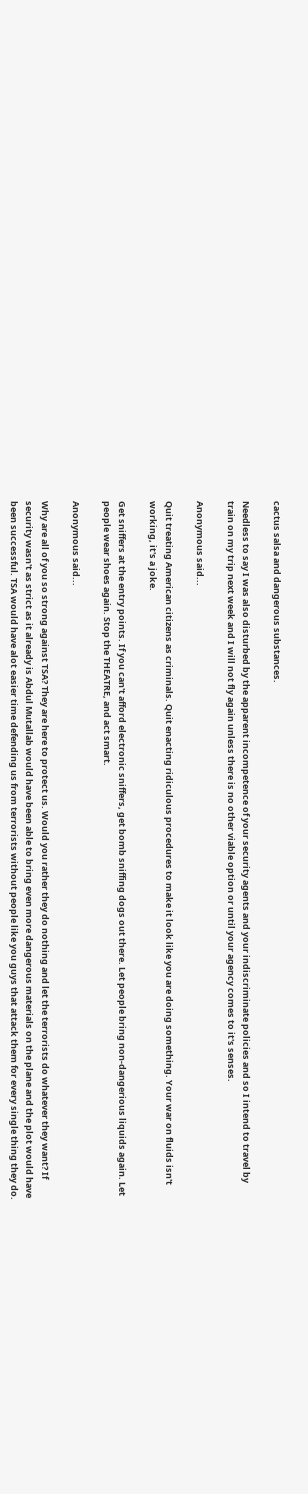cactus salsa and dangerous substances.

Needless to say I was also disturbed by the apparent incompetence of your security agents and your indiscriminate policies and so I intend to travel by train on my trip next week and I will not fly again unless there is no other viable option or until your agency comes to it's senses.

Anonymous said...

Quit treating American citizens as criminals. Quit enacting ridiculous procedures to make it look like you are doing something. Your war on fluids isn't working, it's a joke.

Get sniffers at the entry points. If you can't afford electronic sniffers, get bomb sniffing dogs out there. Let people bring non-dangerious liquids again. Let people wear shoes again. Stop the THEATRE, and act smart.

Anonymous said...

Why are all of you so strong against TSA? They are here to protect us. Would you rather they do nothing and let the terrorists do whatever they want? If security wasn't as strict as it already is Abdul Mutallab would have been able to bring even more dangerous materials on the plane and the plot would have been successful. TSA would have alot easier time defending us from terrorists without people like you guys that attack them for every single thing they do.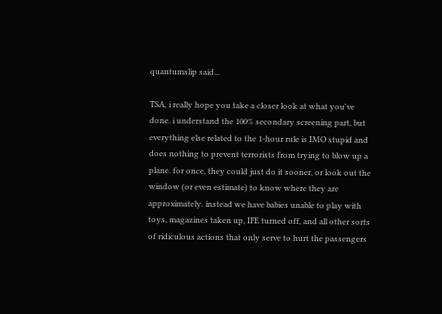quantumslip said...

TSA, i really hope you take a closer look at what you've done. i understand the 100% secondary screening part, but everything else related to the 1-hour rule is IMO stupid and does nothing to prevent terrorists from trying to blow up a plane. for once, they could just do it sooner, or look out the window (or even estimate) to know where they are approximately. instead we have babies unable to play with toys, magazines taken up, IFE turned off, and all other sorts of ridiculous actions that only serve to hurt the passengers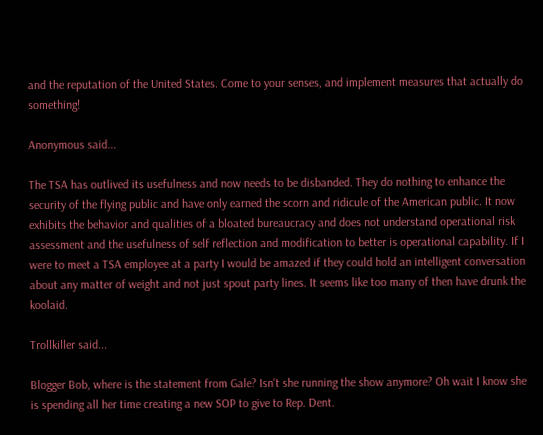and the reputation of the United States. Come to your senses, and implement measures that actually do something!

Anonymous said...

The TSA has outlived its usefulness and now needs to be disbanded. They do nothing to enhance the security of the flying public and have only earned the scorn and ridicule of the American public. It now exhibits the behavior and qualities of a bloated bureaucracy and does not understand operational risk assessment and the usefulness of self reflection and modification to better is operational capability. If I were to meet a TSA employee at a party I would be amazed if they could hold an intelligent conversation about any matter of weight and not just spout party lines. It seems like too many of then have drunk the koolaid.

Trollkiller said...

Blogger Bob, where is the statement from Gale? Isn't she running the show anymore? Oh wait I know she is spending all her time creating a new SOP to give to Rep. Dent.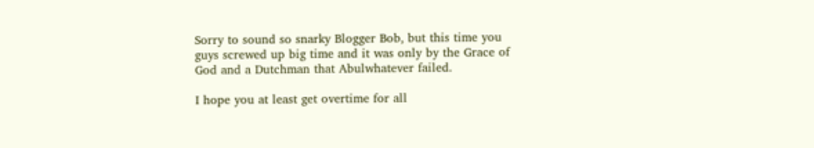Sorry to sound so snarky Blogger Bob, but this time you guys screwed up big time and it was only by the Grace of God and a Dutchman that Abulwhatever failed.

I hope you at least get overtime for all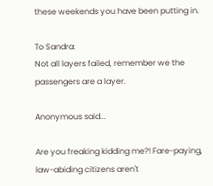these weekends you have been putting in.

To Sandra:
Not all layers failed, remember we the passengers are a layer.

Anonymous said...

Are you freaking kidding me?! Fare-paying, law-abiding citizens aren't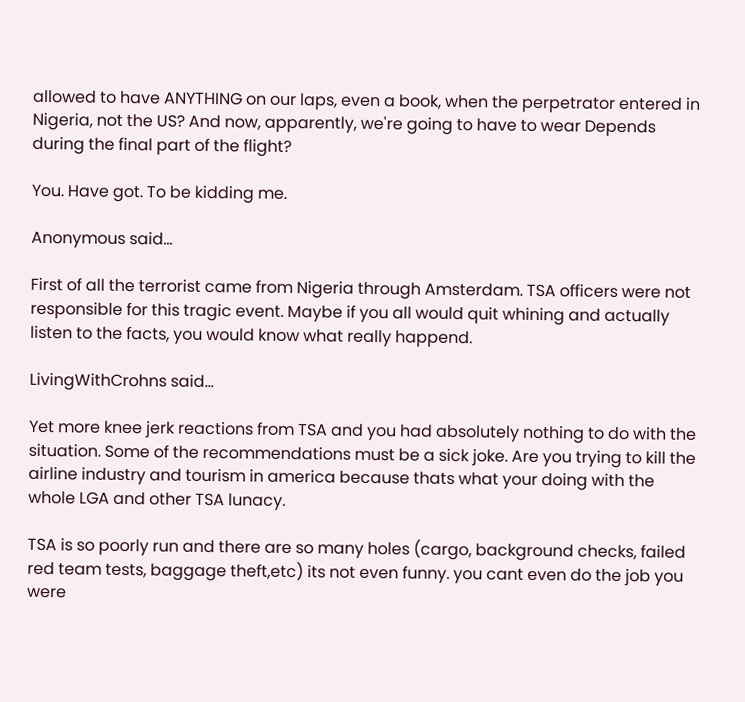allowed to have ANYTHING on our laps, even a book, when the perpetrator entered in Nigeria, not the US? And now, apparently, we're going to have to wear Depends during the final part of the flight?

You. Have got. To be kidding me.

Anonymous said...

First of all the terrorist came from Nigeria through Amsterdam. TSA officers were not responsible for this tragic event. Maybe if you all would quit whining and actually listen to the facts, you would know what really happend.

LivingWithCrohns said...

Yet more knee jerk reactions from TSA and you had absolutely nothing to do with the situation. Some of the recommendations must be a sick joke. Are you trying to kill the airline industry and tourism in america because thats what your doing with the whole LGA and other TSA lunacy.

TSA is so poorly run and there are so many holes (cargo, background checks, failed red team tests, baggage theft,etc) its not even funny. you cant even do the job you were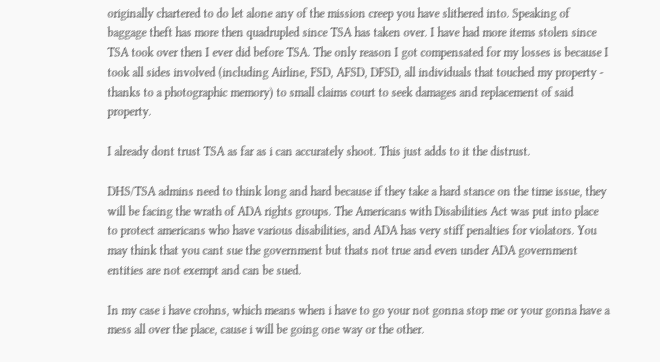originally chartered to do let alone any of the mission creep you have slithered into. Speaking of baggage theft has more then quadrupled since TSA has taken over. I have had more items stolen since TSA took over then I ever did before TSA. The only reason I got compensated for my losses is because I took all sides involved (including Airline, FSD, AFSD, DFSD, all individuals that touched my property - thanks to a photographic memory) to small claims court to seek damages and replacement of said property.

I already dont trust TSA as far as i can accurately shoot. This just adds to it the distrust.

DHS/TSA admins need to think long and hard because if they take a hard stance on the time issue, they will be facing the wrath of ADA rights groups. The Americans with Disabilities Act was put into place to protect americans who have various disabilities, and ADA has very stiff penalties for violators. You may think that you cant sue the government but thats not true and even under ADA government entities are not exempt and can be sued.

In my case i have crohns, which means when i have to go your not gonna stop me or your gonna have a mess all over the place, cause i will be going one way or the other.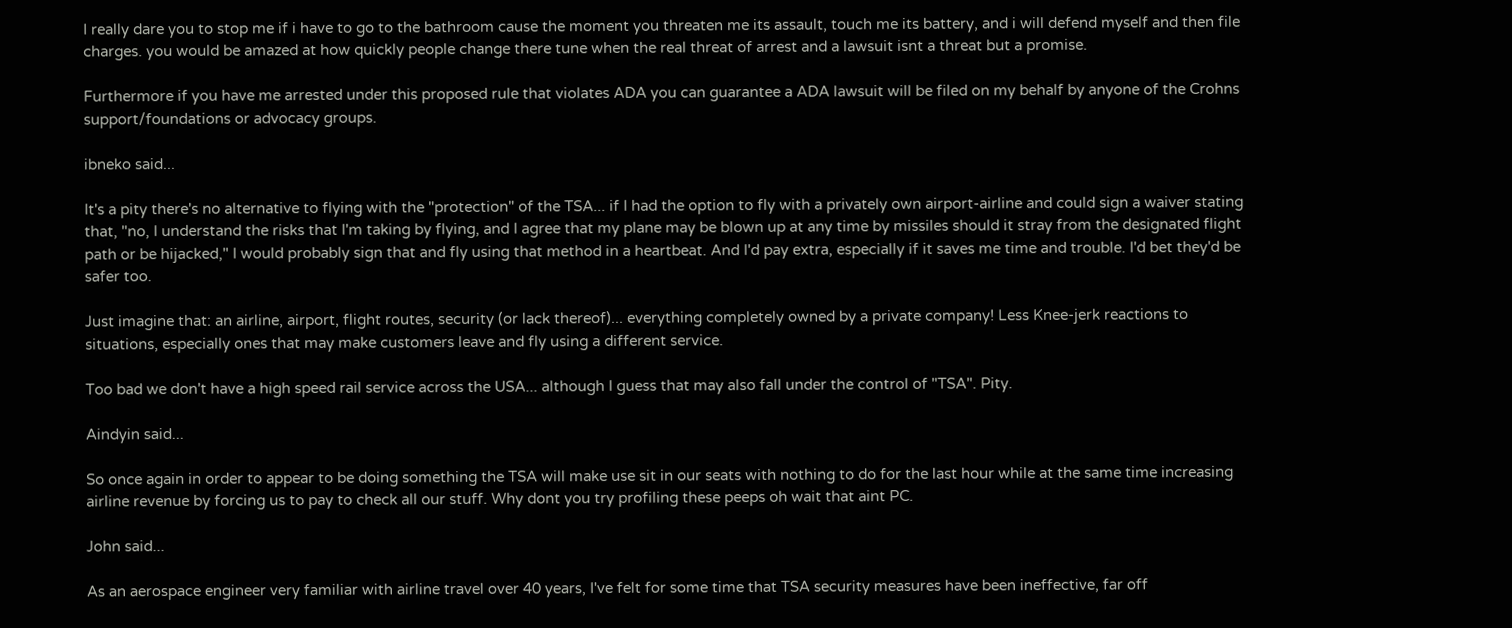I really dare you to stop me if i have to go to the bathroom cause the moment you threaten me its assault, touch me its battery, and i will defend myself and then file charges. you would be amazed at how quickly people change there tune when the real threat of arrest and a lawsuit isnt a threat but a promise.

Furthermore if you have me arrested under this proposed rule that violates ADA you can guarantee a ADA lawsuit will be filed on my behalf by anyone of the Crohns support/foundations or advocacy groups.

ibneko said...

It's a pity there's no alternative to flying with the "protection" of the TSA... if I had the option to fly with a privately own airport-airline and could sign a waiver stating that, "no, I understand the risks that I'm taking by flying, and I agree that my plane may be blown up at any time by missiles should it stray from the designated flight path or be hijacked," I would probably sign that and fly using that method in a heartbeat. And I'd pay extra, especially if it saves me time and trouble. I'd bet they'd be safer too.

Just imagine that: an airline, airport, flight routes, security (or lack thereof)... everything completely owned by a private company! Less Knee-jerk reactions to situations, especially ones that may make customers leave and fly using a different service.

Too bad we don't have a high speed rail service across the USA... although I guess that may also fall under the control of "TSA". Pity.

Aindyin said...

So once again in order to appear to be doing something the TSA will make use sit in our seats with nothing to do for the last hour while at the same time increasing airline revenue by forcing us to pay to check all our stuff. Why dont you try profiling these peeps oh wait that aint PC.

John said...

As an aerospace engineer very familiar with airline travel over 40 years, I've felt for some time that TSA security measures have been ineffective, far off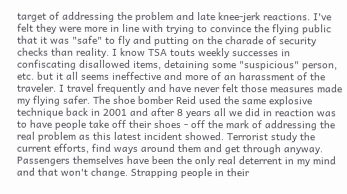target of addressing the problem and late knee-jerk reactions. I've felt they were more in line with trying to convince the flying public that it was "safe" to fly and putting on the charade of security checks than reality. I know TSA touts weekly successes in confiscating disallowed items, detaining some "suspicious" person, etc. but it all seems ineffective and more of an harassment of the traveler. I travel frequently and have never felt those measures made my flying safer. The shoe bomber Reid used the same explosive technique back in 2001 and after 8 years all we did in reaction was to have people take off their shoes - off the mark of addressing the real problem as this latest incident showed. Terrorist study the current efforts, find ways around them and get through anyway. Passengers themselves have been the only real deterrent in my mind and that won't change. Strapping people in their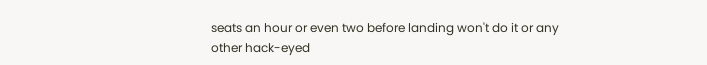seats an hour or even two before landing won't do it or any other hack-eyed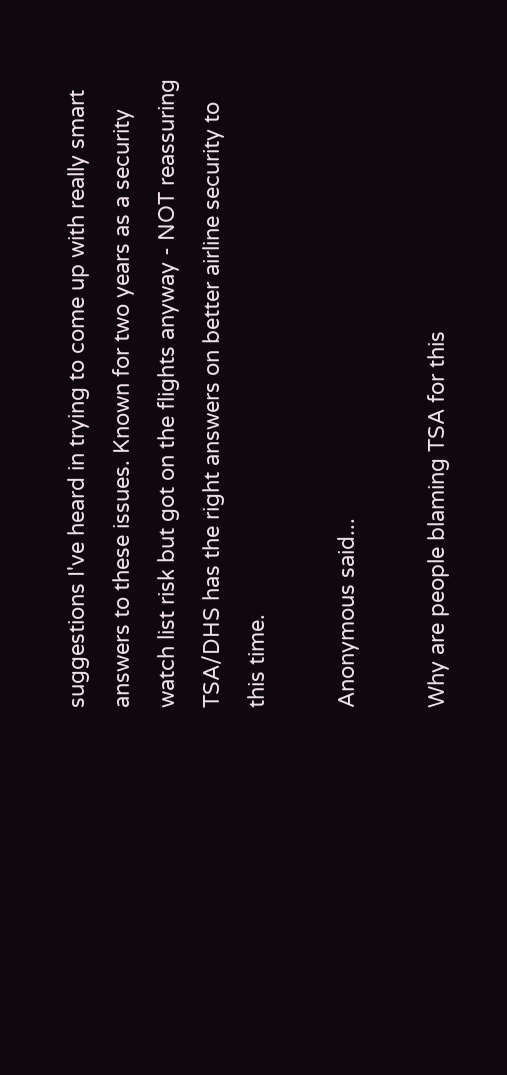suggestions I've heard in trying to come up with really smart answers to these issues. Known for two years as a security watch list risk but got on the flights anyway - NOT reassuring TSA/DHS has the right answers on better airline security to this time.

Anonymous said...

Why are people blaming TSA for this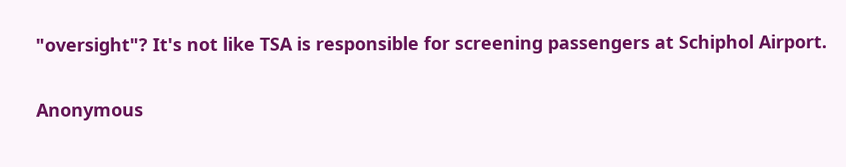"oversight"? It's not like TSA is responsible for screening passengers at Schiphol Airport.

Anonymous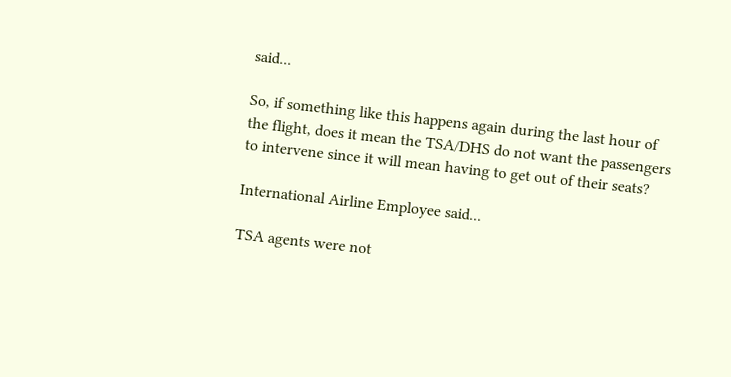said...

So, if something like this happens again during the last hour of the flight, does it mean the TSA/DHS do not want the passengers to intervene since it will mean having to get out of their seats?

International Airline Employee said...

TSA agents were not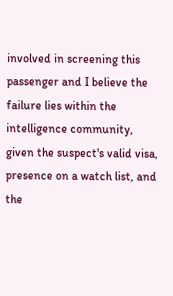involved in screening this passenger and I believe the failure lies within the intelligence community, given the suspect's valid visa, presence on a watch list, and the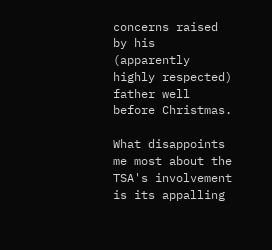concerns raised by his (apparently highly respected) father well before Christmas.

What disappoints me most about the TSA's involvement is its appalling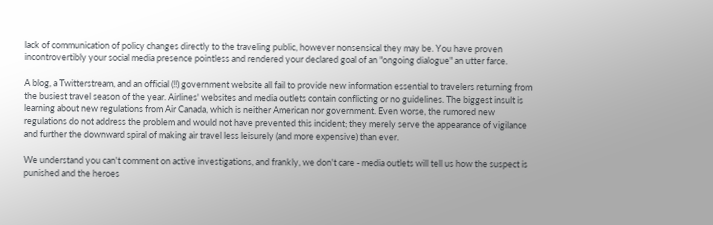lack of communication of policy changes directly to the traveling public, however nonsensical they may be. You have proven incontrovertibly your social media presence pointless and rendered your declared goal of an "ongoing dialogue" an utter farce.

A blog, a Twitterstream, and an official (!!) government website all fail to provide new information essential to travelers returning from the busiest travel season of the year. Airlines' websites and media outlets contain conflicting or no guidelines. The biggest insult is learning about new regulations from Air Canada, which is neither American nor government. Even worse, the rumored new regulations do not address the problem and would not have prevented this incident; they merely serve the appearance of vigilance and further the downward spiral of making air travel less leisurely (and more expensive) than ever.

We understand you can't comment on active investigations, and frankly, we don't care - media outlets will tell us how the suspect is punished and the heroes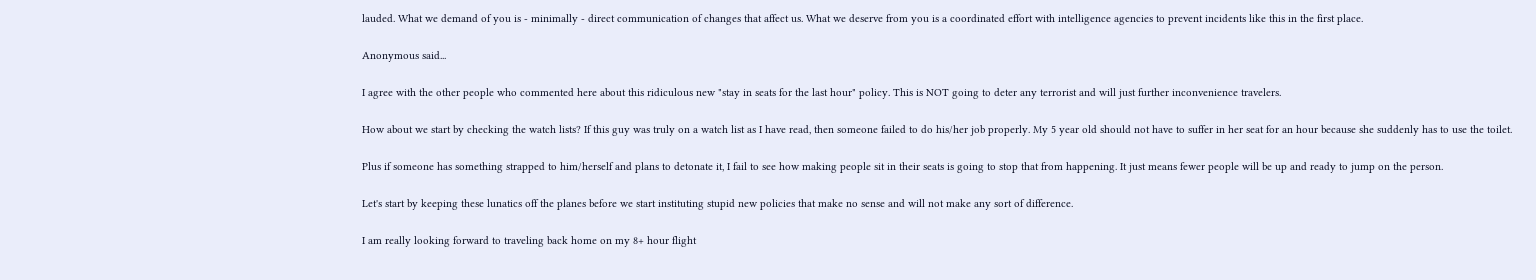lauded. What we demand of you is - minimally - direct communication of changes that affect us. What we deserve from you is a coordinated effort with intelligence agencies to prevent incidents like this in the first place.

Anonymous said...

I agree with the other people who commented here about this ridiculous new "stay in seats for the last hour" policy. This is NOT going to deter any terrorist and will just further inconvenience travelers.

How about we start by checking the watch lists? If this guy was truly on a watch list as I have read, then someone failed to do his/her job properly. My 5 year old should not have to suffer in her seat for an hour because she suddenly has to use the toilet.

Plus if someone has something strapped to him/herself and plans to detonate it, I fail to see how making people sit in their seats is going to stop that from happening. It just means fewer people will be up and ready to jump on the person.

Let's start by keeping these lunatics off the planes before we start instituting stupid new policies that make no sense and will not make any sort of difference.

I am really looking forward to traveling back home on my 8+ hour flight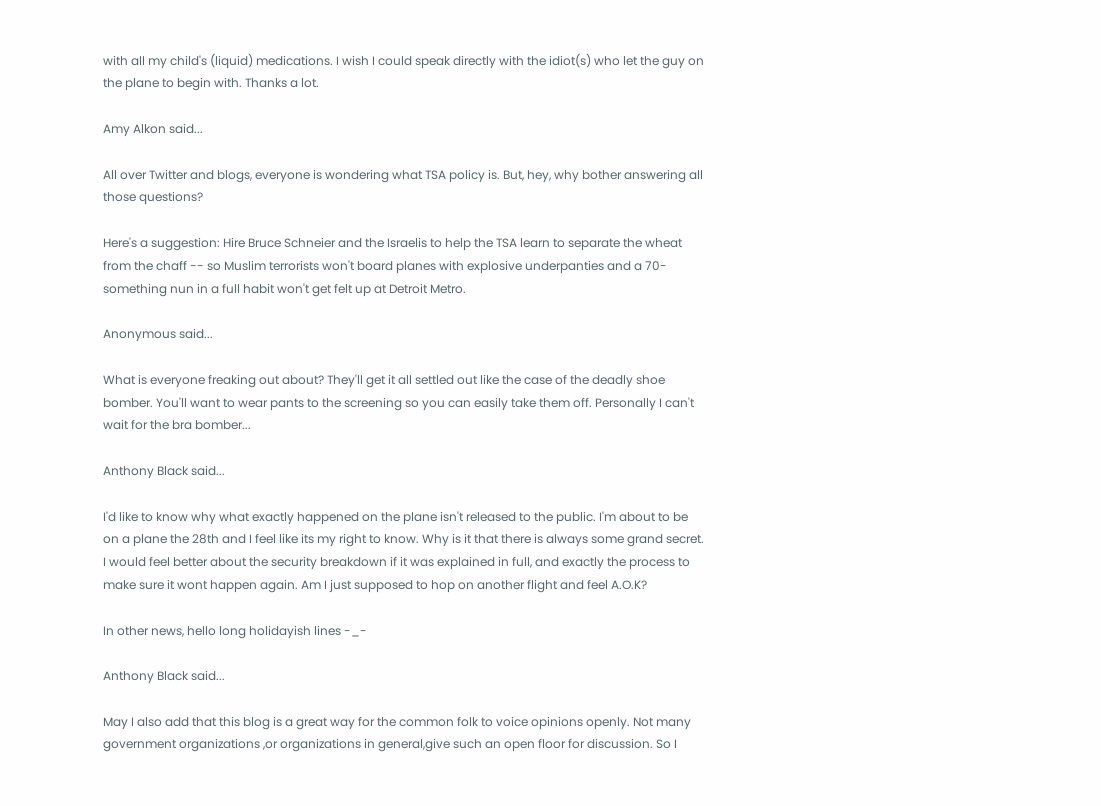with all my child's (liquid) medications. I wish I could speak directly with the idiot(s) who let the guy on the plane to begin with. Thanks a lot.

Amy Alkon said...

All over Twitter and blogs, everyone is wondering what TSA policy is. But, hey, why bother answering all those questions?

Here's a suggestion: Hire Bruce Schneier and the Israelis to help the TSA learn to separate the wheat from the chaff -- so Muslim terrorists won't board planes with explosive underpanties and a 70-something nun in a full habit won't get felt up at Detroit Metro.

Anonymous said...

What is everyone freaking out about? They'll get it all settled out like the case of the deadly shoe bomber. You'll want to wear pants to the screening so you can easily take them off. Personally I can't wait for the bra bomber...

Anthony Black said...

I'd like to know why what exactly happened on the plane isn't released to the public. I'm about to be on a plane the 28th and I feel like its my right to know. Why is it that there is always some grand secret. I would feel better about the security breakdown if it was explained in full, and exactly the process to make sure it wont happen again. Am I just supposed to hop on another flight and feel A.O.K?

In other news, hello long holidayish lines -_-

Anthony Black said...

May I also add that this blog is a great way for the common folk to voice opinions openly. Not many government organizations ,or organizations in general,give such an open floor for discussion. So I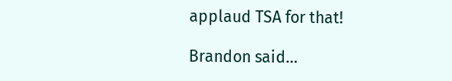applaud TSA for that!

Brandon said...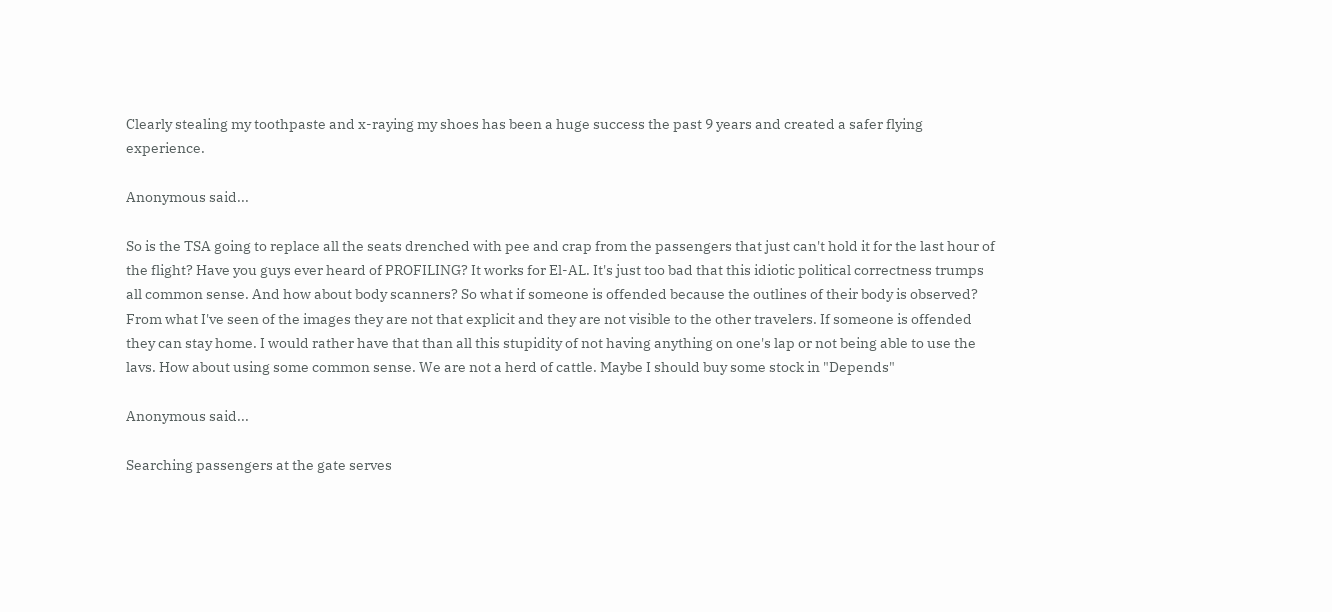Clearly stealing my toothpaste and x-raying my shoes has been a huge success the past 9 years and created a safer flying experience.

Anonymous said...

So is the TSA going to replace all the seats drenched with pee and crap from the passengers that just can't hold it for the last hour of the flight? Have you guys ever heard of PROFILING? It works for El-AL. It's just too bad that this idiotic political correctness trumps all common sense. And how about body scanners? So what if someone is offended because the outlines of their body is observed? From what I've seen of the images they are not that explicit and they are not visible to the other travelers. If someone is offended they can stay home. I would rather have that than all this stupidity of not having anything on one's lap or not being able to use the lavs. How about using some common sense. We are not a herd of cattle. Maybe I should buy some stock in "Depends"

Anonymous said...

Searching passengers at the gate serves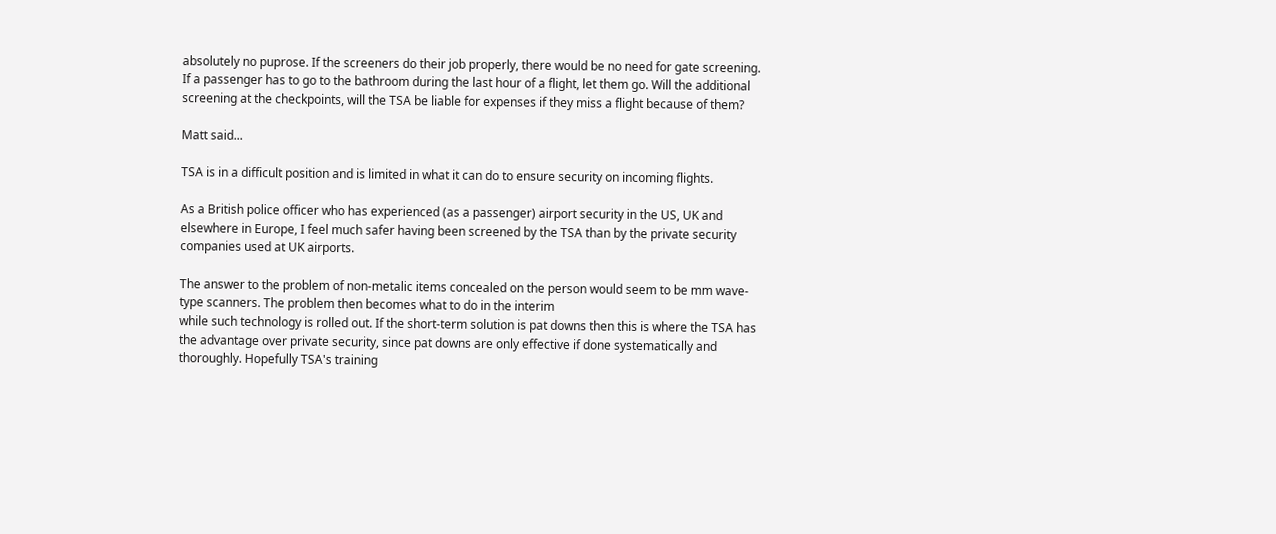absolutely no puprose. If the screeners do their job properly, there would be no need for gate screening. If a passenger has to go to the bathroom during the last hour of a flight, let them go. Will the additional screening at the checkpoints, will the TSA be liable for expenses if they miss a flight because of them?

Matt said...

TSA is in a difficult position and is limited in what it can do to ensure security on incoming flights.

As a British police officer who has experienced (as a passenger) airport security in the US, UK and elsewhere in Europe, I feel much safer having been screened by the TSA than by the private security companies used at UK airports.

The answer to the problem of non-metalic items concealed on the person would seem to be mm wave-type scanners. The problem then becomes what to do in the interim
while such technology is rolled out. If the short-term solution is pat downs then this is where the TSA has the advantage over private security, since pat downs are only effective if done systematically and thoroughly. Hopefully TSA's training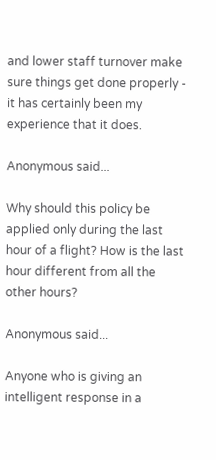and lower staff turnover make sure things get done properly - it has certainly been my experience that it does.

Anonymous said...

Why should this policy be applied only during the last hour of a flight? How is the last hour different from all the other hours?

Anonymous said...

Anyone who is giving an intelligent response in a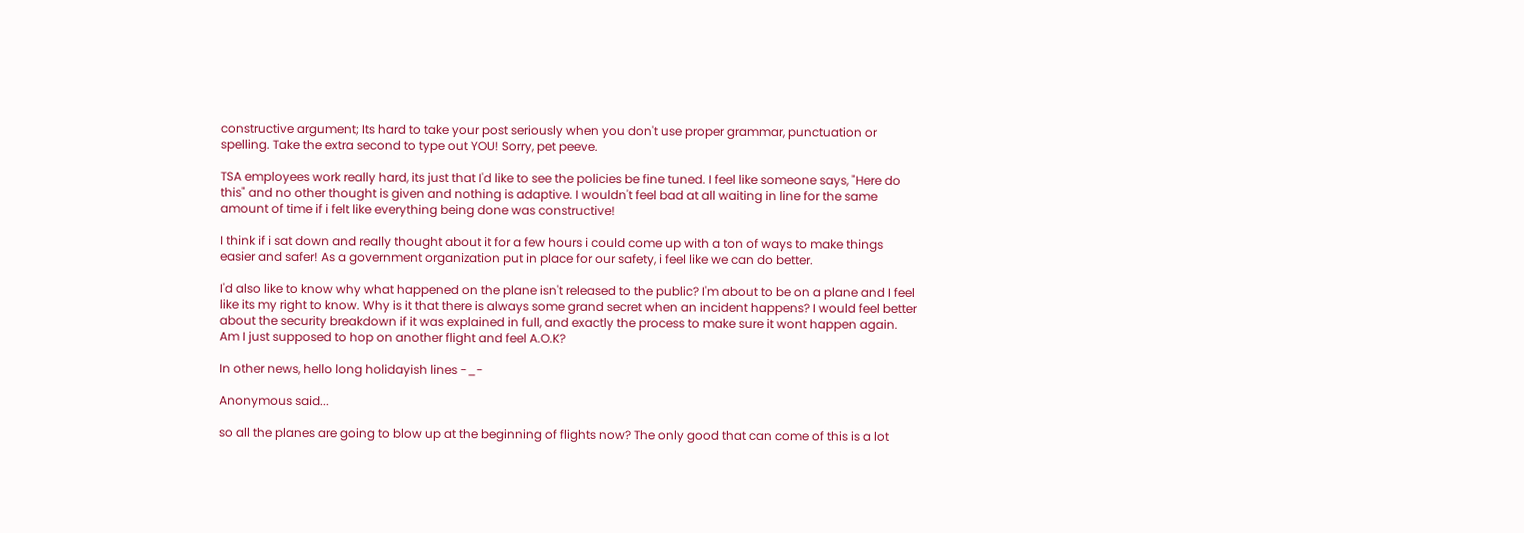constructive argument; Its hard to take your post seriously when you don't use proper grammar, punctuation or spelling. Take the extra second to type out YOU! Sorry, pet peeve.

TSA employees work really hard, its just that I'd like to see the policies be fine tuned. I feel like someone says, "Here do this" and no other thought is given and nothing is adaptive. I wouldn't feel bad at all waiting in line for the same amount of time if i felt like everything being done was constructive!

I think if i sat down and really thought about it for a few hours i could come up with a ton of ways to make things easier and safer! As a government organization put in place for our safety, i feel like we can do better.

I'd also like to know why what happened on the plane isn't released to the public? I'm about to be on a plane and I feel like its my right to know. Why is it that there is always some grand secret when an incident happens? I would feel better about the security breakdown if it was explained in full, and exactly the process to make sure it wont happen again. Am I just supposed to hop on another flight and feel A.O.K?

In other news, hello long holidayish lines -_-

Anonymous said...

so all the planes are going to blow up at the beginning of flights now? The only good that can come of this is a lot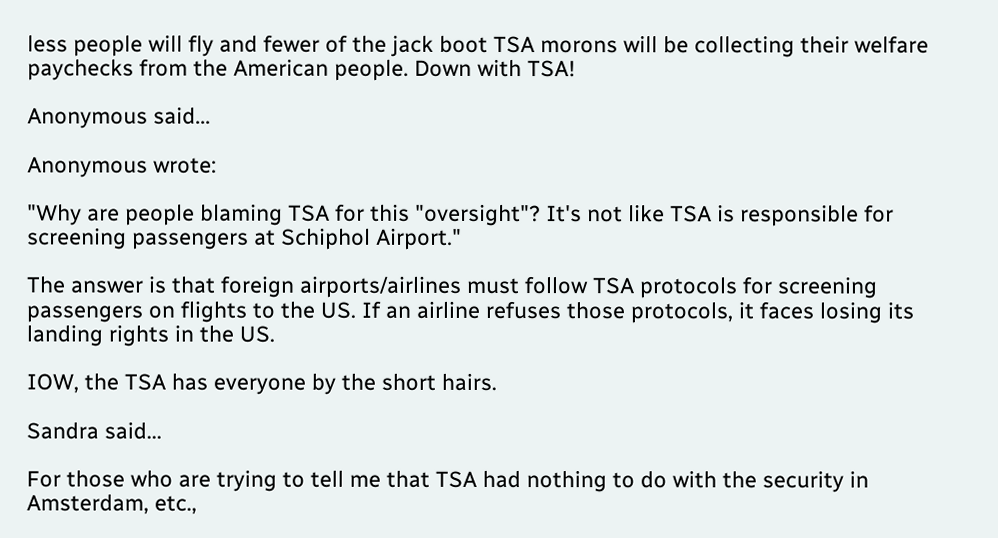less people will fly and fewer of the jack boot TSA morons will be collecting their welfare paychecks from the American people. Down with TSA!

Anonymous said...

Anonymous wrote:

"Why are people blaming TSA for this "oversight"? It's not like TSA is responsible for screening passengers at Schiphol Airport."

The answer is that foreign airports/airlines must follow TSA protocols for screening passengers on flights to the US. If an airline refuses those protocols, it faces losing its landing rights in the US.

IOW, the TSA has everyone by the short hairs.

Sandra said...

For those who are trying to tell me that TSA had nothing to do with the security in Amsterdam, etc.,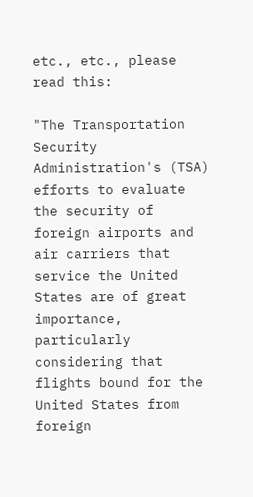etc., etc., please read this:

"The Transportation Security Administration's (TSA) efforts to evaluate the security of foreign airports and air carriers that service the United States are of great importance, particularly considering that flights bound for the United States from foreign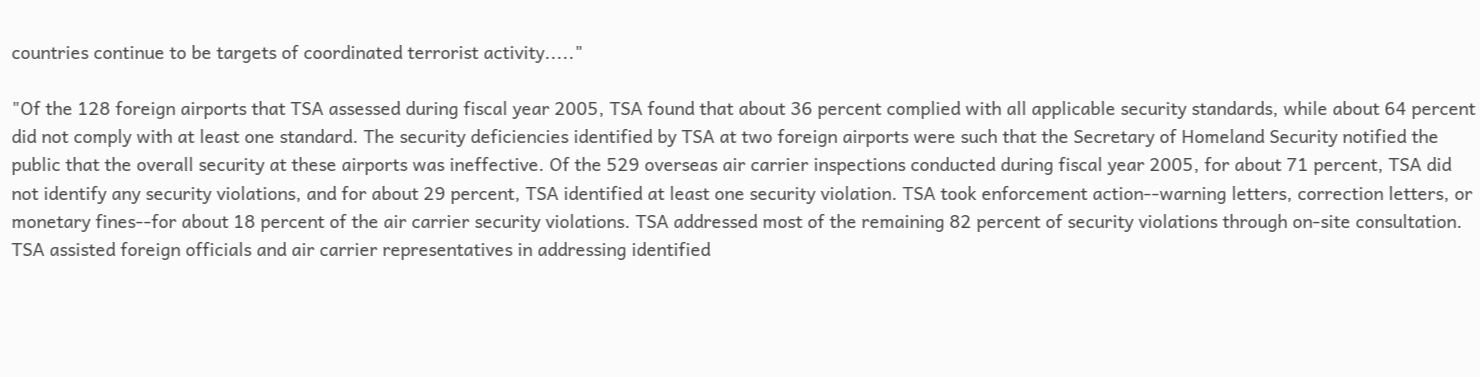countries continue to be targets of coordinated terrorist activity....."

"Of the 128 foreign airports that TSA assessed during fiscal year 2005, TSA found that about 36 percent complied with all applicable security standards, while about 64 percent did not comply with at least one standard. The security deficiencies identified by TSA at two foreign airports were such that the Secretary of Homeland Security notified the public that the overall security at these airports was ineffective. Of the 529 overseas air carrier inspections conducted during fiscal year 2005, for about 71 percent, TSA did not identify any security violations, and for about 29 percent, TSA identified at least one security violation. TSA took enforcement action--warning letters, correction letters, or monetary fines--for about 18 percent of the air carrier security violations. TSA addressed most of the remaining 82 percent of security violations through on-site consultation. TSA assisted foreign officials and air carrier representatives in addressing identified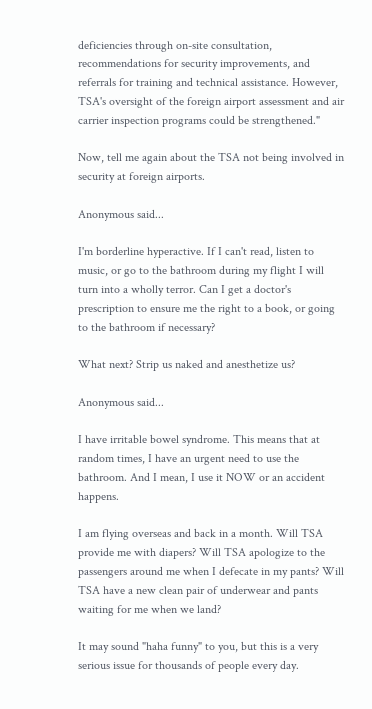deficiencies through on-site consultation, recommendations for security improvements, and referrals for training and technical assistance. However, TSA's oversight of the foreign airport assessment and air carrier inspection programs could be strengthened."

Now, tell me again about the TSA not being involved in security at foreign airports.

Anonymous said...

I'm borderline hyperactive. If I can't read, listen to music, or go to the bathroom during my flight I will turn into a wholly terror. Can I get a doctor's prescription to ensure me the right to a book, or going to the bathroom if necessary?

What next? Strip us naked and anesthetize us?

Anonymous said...

I have irritable bowel syndrome. This means that at random times, I have an urgent need to use the bathroom. And I mean, I use it NOW or an accident happens.

I am flying overseas and back in a month. Will TSA provide me with diapers? Will TSA apologize to the passengers around me when I defecate in my pants? Will TSA have a new clean pair of underwear and pants waiting for me when we land?

It may sound "haha funny" to you, but this is a very serious issue for thousands of people every day.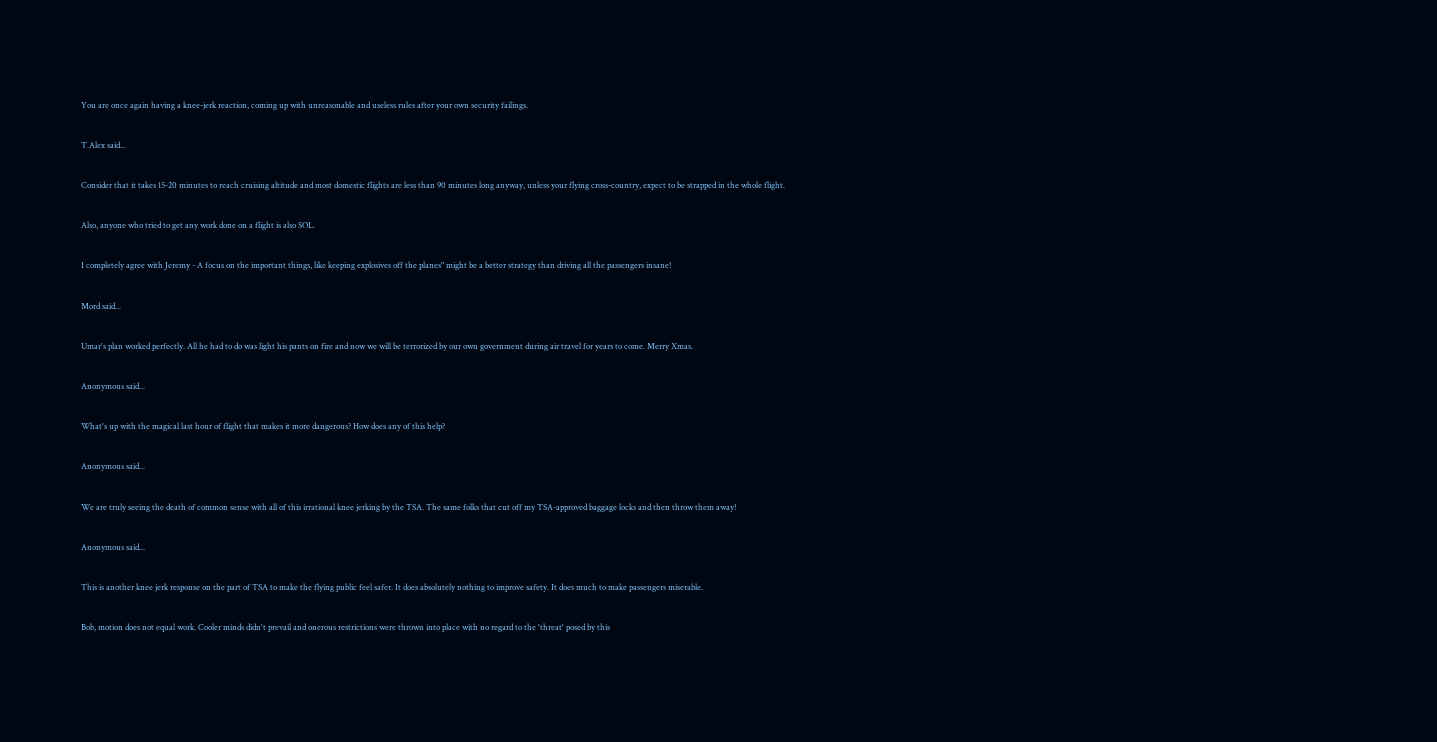You are once again having a knee-jerk reaction, coming up with unreasonable and useless rules after your own security failings.

T.Alex said...

Consider that it takes 15-20 minutes to reach cruising altitude and most domestic flights are less than 90 minutes long anyway, unless your flying cross-country, expect to be strapped in the whole flight.

Also, anyone who tried to get any work done on a flight is also SOL.

I completely agree with Jeremy - A focus on the important things, like keeping explosives off the planes" might be a better strategy than driving all the passengers insane!

Mord said...

Umar's plan worked perfectly. All he had to do was light his pants on fire and now we will be terrorized by our own government during air travel for years to come. Merry Xmas.

Anonymous said...

What's up with the magical last hour of flight that makes it more dangerous? How does any of this help?

Anonymous said...

We are truly seeing the death of common sense with all of this irrational knee jerking by the TSA. The same folks that cut off my TSA-approved baggage locks and then throw them away!

Anonymous said...

This is another knee jerk response on the part of TSA to make the flying public feel safer. It does absolutely nothing to improve safety. It does much to make passengers miserable.

Bob, motion does not equal work. Cooler minds didn't prevail and onerous restrictions were thrown into place with no regard to the 'threat' posed by this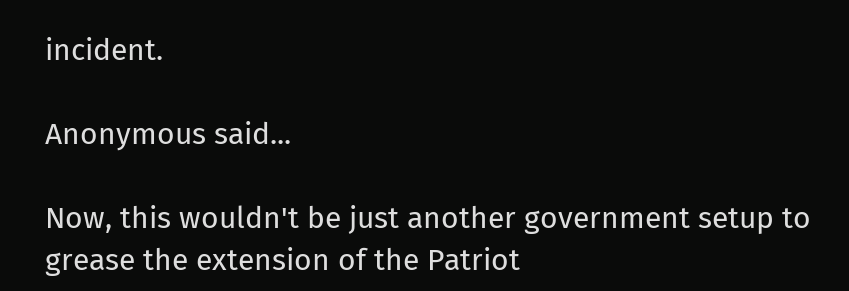incident.

Anonymous said...

Now, this wouldn't be just another government setup to grease the extension of the Patriot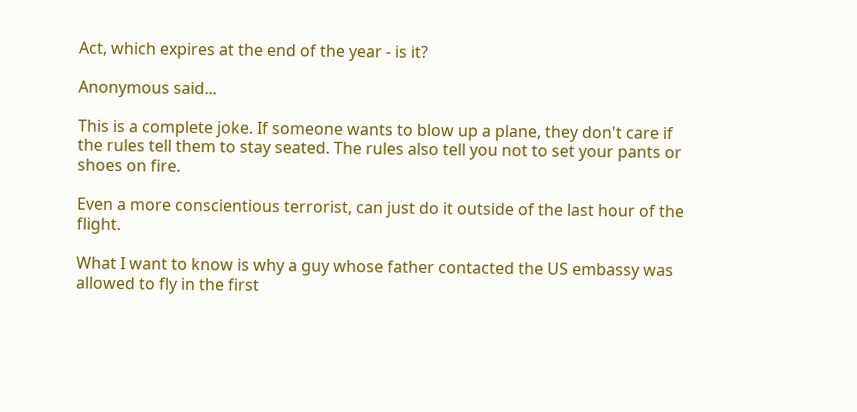Act, which expires at the end of the year - is it?

Anonymous said...

This is a complete joke. If someone wants to blow up a plane, they don't care if the rules tell them to stay seated. The rules also tell you not to set your pants or shoes on fire.

Even a more conscientious terrorist, can just do it outside of the last hour of the flight.

What I want to know is why a guy whose father contacted the US embassy was allowed to fly in the first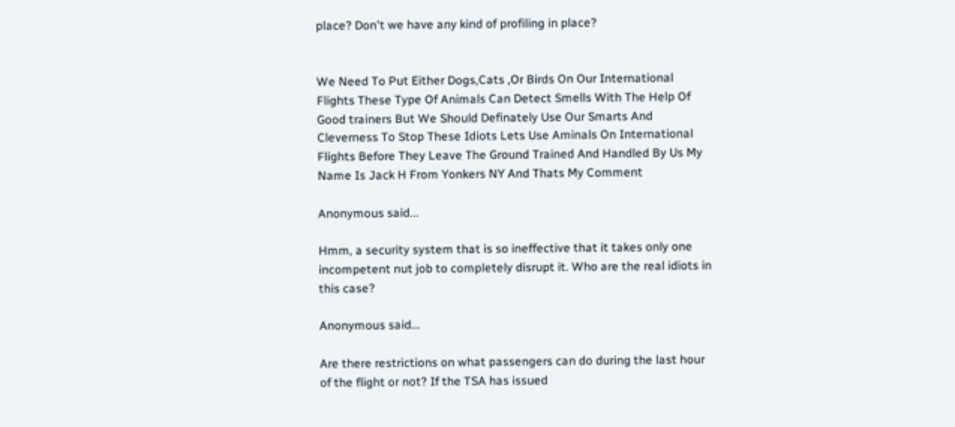place? Don't we have any kind of profiling in place?


We Need To Put Either Dogs,Cats ,Or Birds On Our International Flights These Type Of Animals Can Detect Smells With The Help Of Good trainers But We Should Definately Use Our Smarts And Cleverness To Stop These Idiots Lets Use Aminals On International Flights Before They Leave The Ground Trained And Handled By Us My Name Is Jack H From Yonkers NY And Thats My Comment

Anonymous said...

Hmm, a security system that is so ineffective that it takes only one incompetent nut job to completely disrupt it. Who are the real idiots in this case?

Anonymous said...

Are there restrictions on what passengers can do during the last hour of the flight or not? If the TSA has issued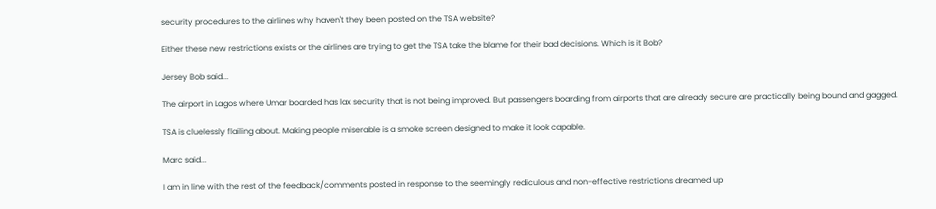security procedures to the airlines why haven't they been posted on the TSA website?

Either these new restrictions exists or the airlines are trying to get the TSA take the blame for their bad decisions. Which is it Bob?

Jersey Bob said...

The airport in Lagos where Umar boarded has lax security that is not being improved. But passengers boarding from airports that are already secure are practically being bound and gagged.

TSA is cluelessly flailing about. Making people miserable is a smoke screen designed to make it look capable.

Marc said...

I am in line with the rest of the feedback/comments posted in response to the seemingly rediculous and non-effective restrictions dreamed up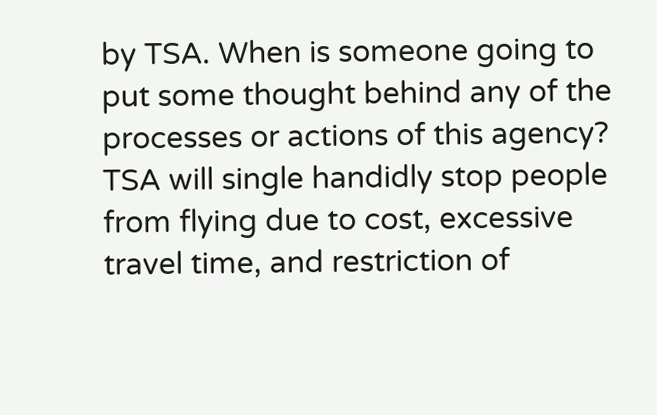by TSA. When is someone going to put some thought behind any of the processes or actions of this agency? TSA will single handidly stop people from flying due to cost, excessive travel time, and restriction of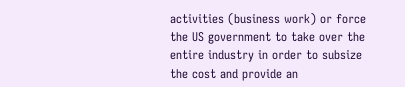activities (business work) or force the US government to take over the entire industry in order to subsize the cost and provide an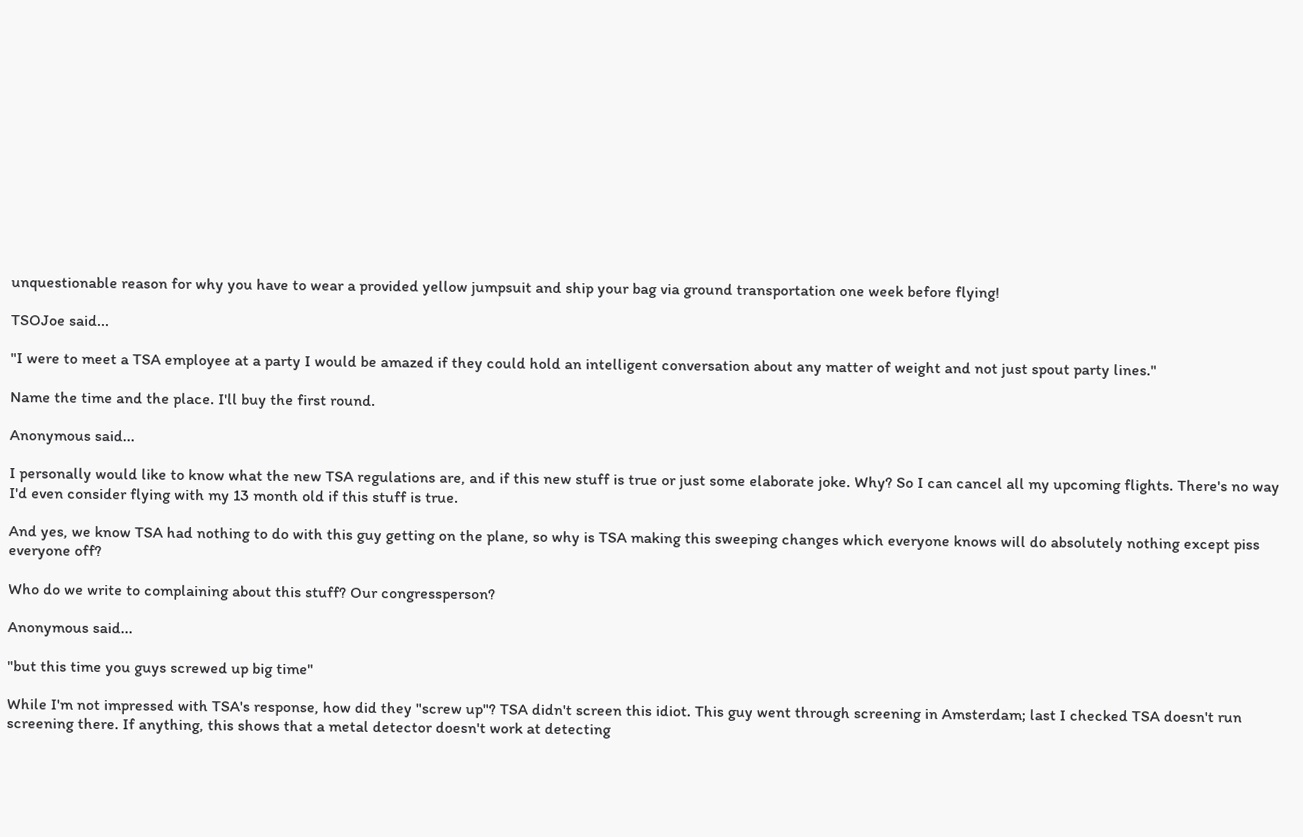unquestionable reason for why you have to wear a provided yellow jumpsuit and ship your bag via ground transportation one week before flying!

TSOJoe said...

"I were to meet a TSA employee at a party I would be amazed if they could hold an intelligent conversation about any matter of weight and not just spout party lines."

Name the time and the place. I'll buy the first round.

Anonymous said...

I personally would like to know what the new TSA regulations are, and if this new stuff is true or just some elaborate joke. Why? So I can cancel all my upcoming flights. There's no way I'd even consider flying with my 13 month old if this stuff is true.

And yes, we know TSA had nothing to do with this guy getting on the plane, so why is TSA making this sweeping changes which everyone knows will do absolutely nothing except piss everyone off?

Who do we write to complaining about this stuff? Our congressperson?

Anonymous said...

"but this time you guys screwed up big time"

While I'm not impressed with TSA's response, how did they "screw up"? TSA didn't screen this idiot. This guy went through screening in Amsterdam; last I checked TSA doesn't run screening there. If anything, this shows that a metal detector doesn't work at detecting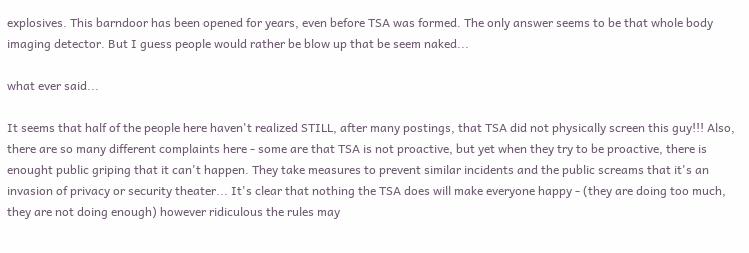explosives. This barndoor has been opened for years, even before TSA was formed. The only answer seems to be that whole body imaging detector. But I guess people would rather be blow up that be seem naked...

what ever said...

It seems that half of the people here haven't realized STILL, after many postings, that TSA did not physically screen this guy!!! Also, there are so many different complaints here - some are that TSA is not proactive, but yet when they try to be proactive, there is enought public griping that it can't happen. They take measures to prevent similar incidents and the public screams that it's an invasion of privacy or security theater... It's clear that nothing the TSA does will make everyone happy - (they are doing too much, they are not doing enough) however ridiculous the rules may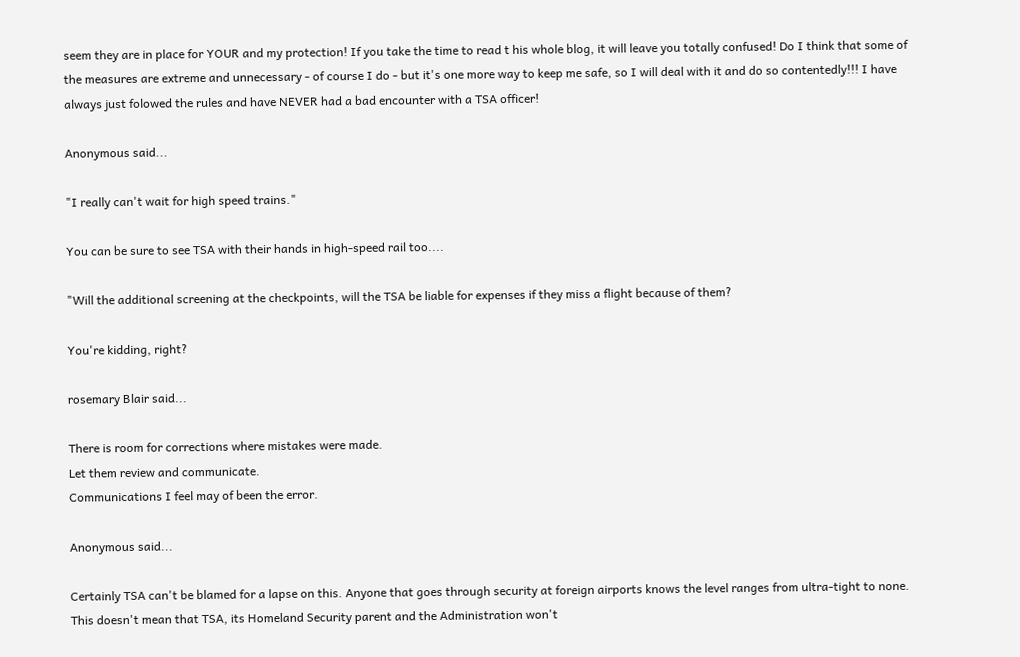seem they are in place for YOUR and my protection! If you take the time to read t his whole blog, it will leave you totally confused! Do I think that some of the measures are extreme and unnecessary - of course I do - but it's one more way to keep me safe, so I will deal with it and do so contentedly!!! I have always just folowed the rules and have NEVER had a bad encounter with a TSA officer!

Anonymous said...

"I really can't wait for high speed trains."

You can be sure to see TSA with their hands in high-speed rail too....

"Will the additional screening at the checkpoints, will the TSA be liable for expenses if they miss a flight because of them?

You're kidding, right?

rosemary Blair said...

There is room for corrections where mistakes were made.
Let them review and communicate.
Communications I feel may of been the error.

Anonymous said...

Certainly TSA can't be blamed for a lapse on this. Anyone that goes through security at foreign airports knows the level ranges from ultra-tight to none. This doesn't mean that TSA, its Homeland Security parent and the Administration won't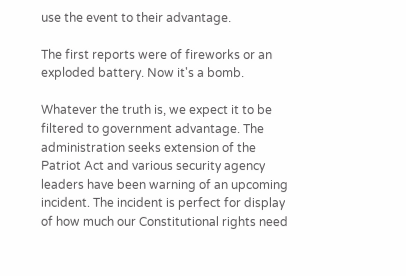use the event to their advantage.

The first reports were of fireworks or an exploded battery. Now it's a bomb.

Whatever the truth is, we expect it to be filtered to government advantage. The administration seeks extension of the Patriot Act and various security agency leaders have been warning of an upcoming incident. The incident is perfect for display of how much our Constitutional rights need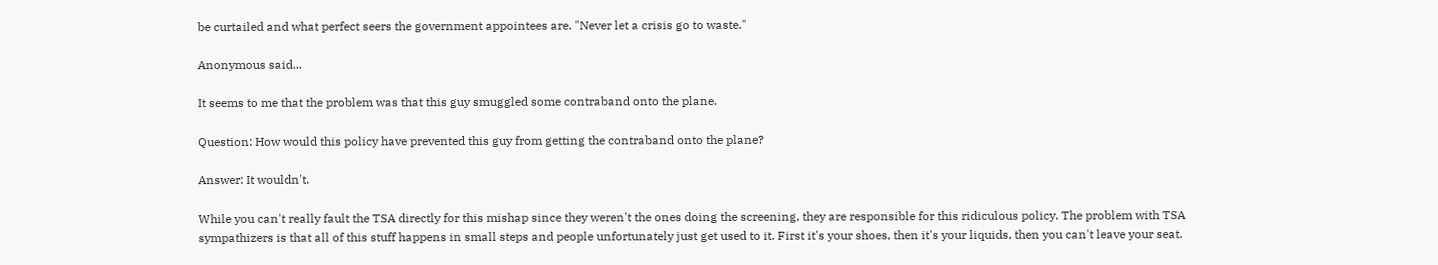be curtailed and what perfect seers the government appointees are. "Never let a crisis go to waste."

Anonymous said...

It seems to me that the problem was that this guy smuggled some contraband onto the plane.

Question: How would this policy have prevented this guy from getting the contraband onto the plane?

Answer: It wouldn't.

While you can't really fault the TSA directly for this mishap since they weren't the ones doing the screening, they are responsible for this ridiculous policy. The problem with TSA sympathizers is that all of this stuff happens in small steps and people unfortunately just get used to it. First it's your shoes, then it's your liquids, then you can't leave your seat.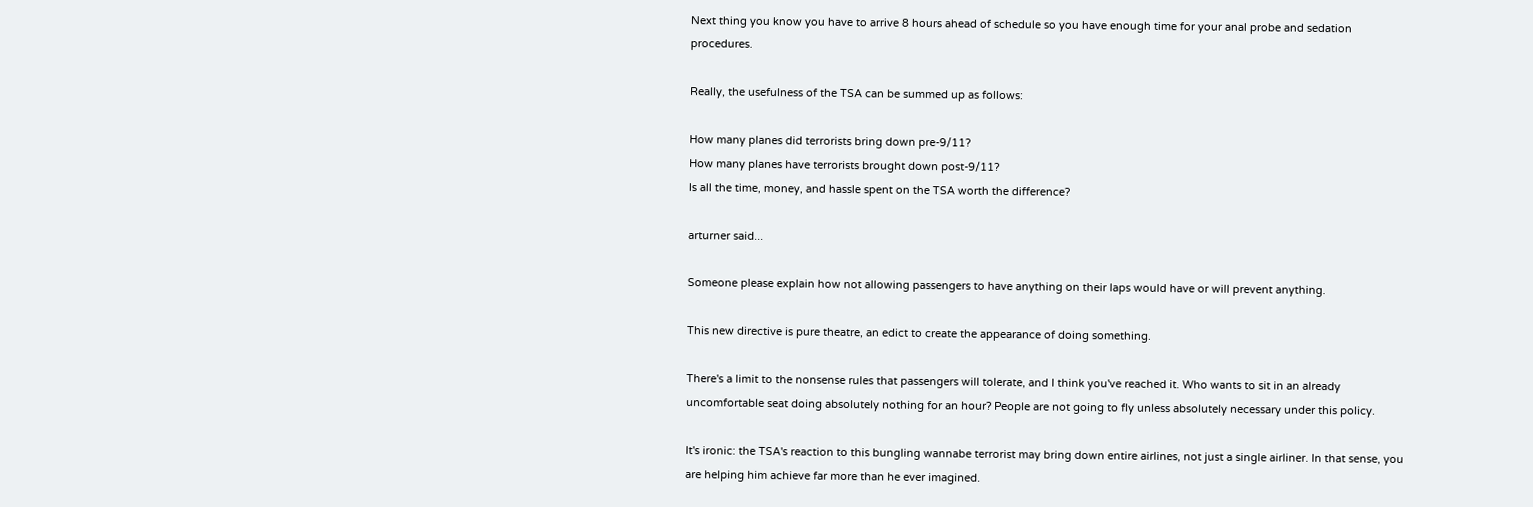Next thing you know you have to arrive 8 hours ahead of schedule so you have enough time for your anal probe and sedation procedures.

Really, the usefulness of the TSA can be summed up as follows:

How many planes did terrorists bring down pre-9/11?
How many planes have terrorists brought down post-9/11?
Is all the time, money, and hassle spent on the TSA worth the difference?

arturner said...

Someone please explain how not allowing passengers to have anything on their laps would have or will prevent anything.

This new directive is pure theatre, an edict to create the appearance of doing something.

There's a limit to the nonsense rules that passengers will tolerate, and I think you've reached it. Who wants to sit in an already uncomfortable seat doing absolutely nothing for an hour? People are not going to fly unless absolutely necessary under this policy.

It's ironic: the TSA's reaction to this bungling wannabe terrorist may bring down entire airlines, not just a single airliner. In that sense, you are helping him achieve far more than he ever imagined.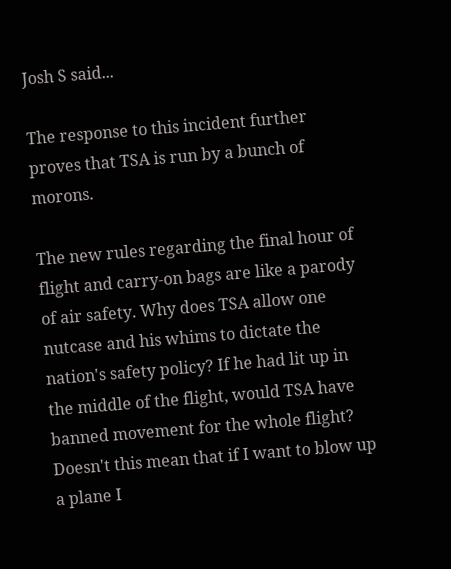Josh S said...

The response to this incident further proves that TSA is run by a bunch of morons.

The new rules regarding the final hour of flight and carry-on bags are like a parody of air safety. Why does TSA allow one nutcase and his whims to dictate the nation's safety policy? If he had lit up in the middle of the flight, would TSA have banned movement for the whole flight? Doesn't this mean that if I want to blow up a plane I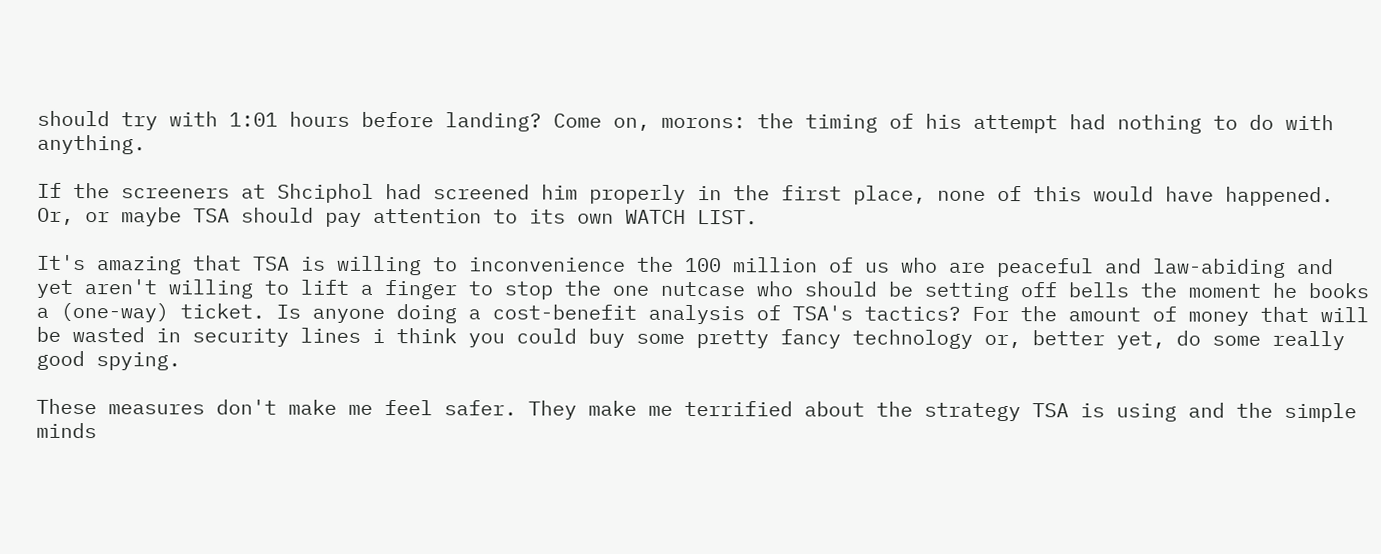should try with 1:01 hours before landing? Come on, morons: the timing of his attempt had nothing to do with anything.

If the screeners at Shciphol had screened him properly in the first place, none of this would have happened. Or, or maybe TSA should pay attention to its own WATCH LIST.

It's amazing that TSA is willing to inconvenience the 100 million of us who are peaceful and law-abiding and yet aren't willing to lift a finger to stop the one nutcase who should be setting off bells the moment he books a (one-way) ticket. Is anyone doing a cost-benefit analysis of TSA's tactics? For the amount of money that will be wasted in security lines i think you could buy some pretty fancy technology or, better yet, do some really good spying.

These measures don't make me feel safer. They make me terrified about the strategy TSA is using and the simple minds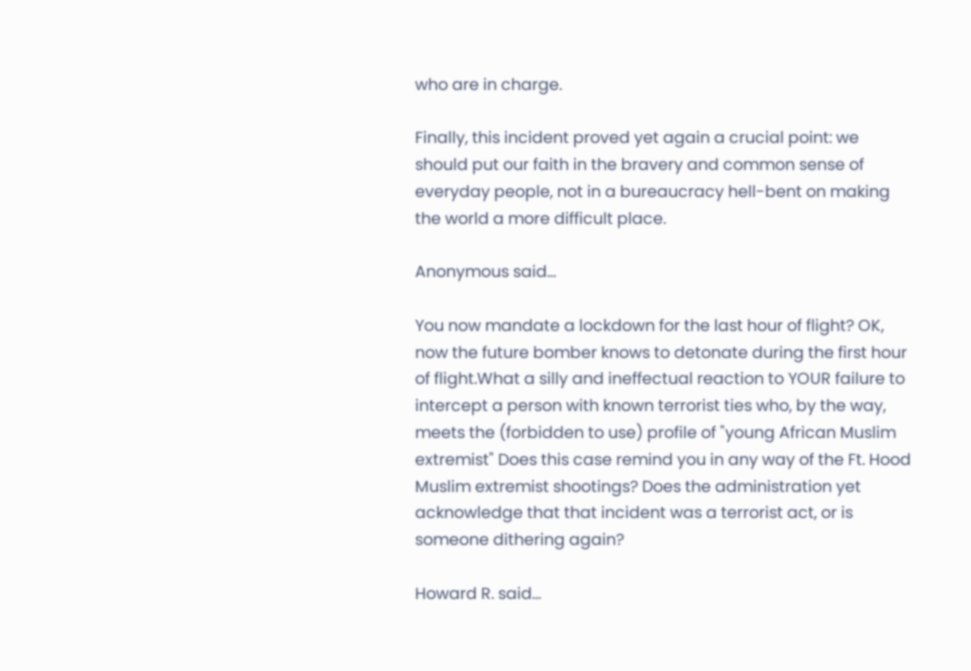who are in charge.

Finally, this incident proved yet again a crucial point: we should put our faith in the bravery and common sense of everyday people, not in a bureaucracy hell-bent on making the world a more difficult place.

Anonymous said...

You now mandate a lockdown for the last hour of flight? OK, now the future bomber knows to detonate during the first hour of flight.What a silly and ineffectual reaction to YOUR failure to intercept a person with known terrorist ties who, by the way, meets the (forbidden to use) profile of "young African Muslim extremist" Does this case remind you in any way of the Ft. Hood Muslim extremist shootings? Does the administration yet acknowledge that that incident was a terrorist act, or is someone dithering again?

Howard R. said...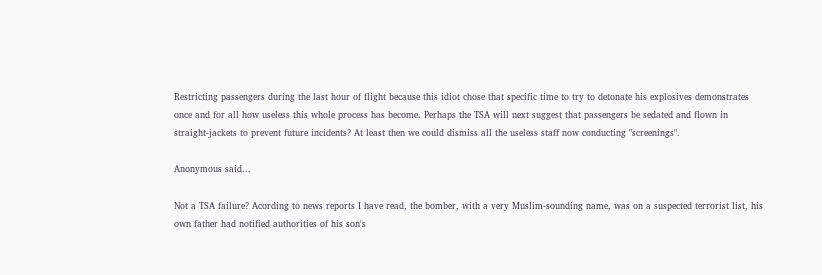Restricting passengers during the last hour of flight because this idiot chose that specific time to try to detonate his explosives demonstrates once and for all how useless this whole process has become. Perhaps the TSA will next suggest that passengers be sedated and flown in straight-jackets to prevent future incidents? At least then we could dismiss all the useless staff now conducting "screenings".

Anonymous said...

Not a TSA failure? Acording to news reports I have read, the bomber, with a very Muslim-sounding name, was on a suspected terrorist list, his own father had notified authorities of his son's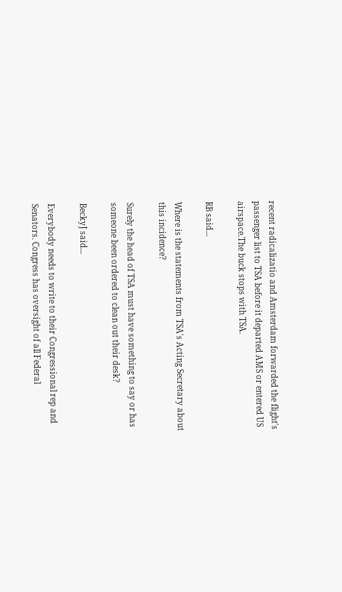recent radicalizatio and Amsterdam forwarded the flight's passenger list to TSA before it departed AMS or entered US airspace.The buck stops with TSA.

RB said...

Where is the statements from TSA's Acting Secretary about this incidence?

Surely the head of TSA must have something to say or has someone been ordered to clean out their desk?

BeckyJ said...

Everybody needs to write to their Congressional rep and Senators. Congress has oversight of all Federal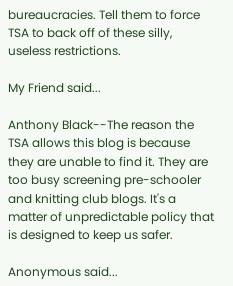bureaucracies. Tell them to force TSA to back off of these silly, useless restrictions.

My Friend said...

Anthony Black--The reason the TSA allows this blog is because they are unable to find it. They are too busy screening pre-schooler and knitting club blogs. It's a matter of unpredictable policy that is designed to keep us safer.

Anonymous said...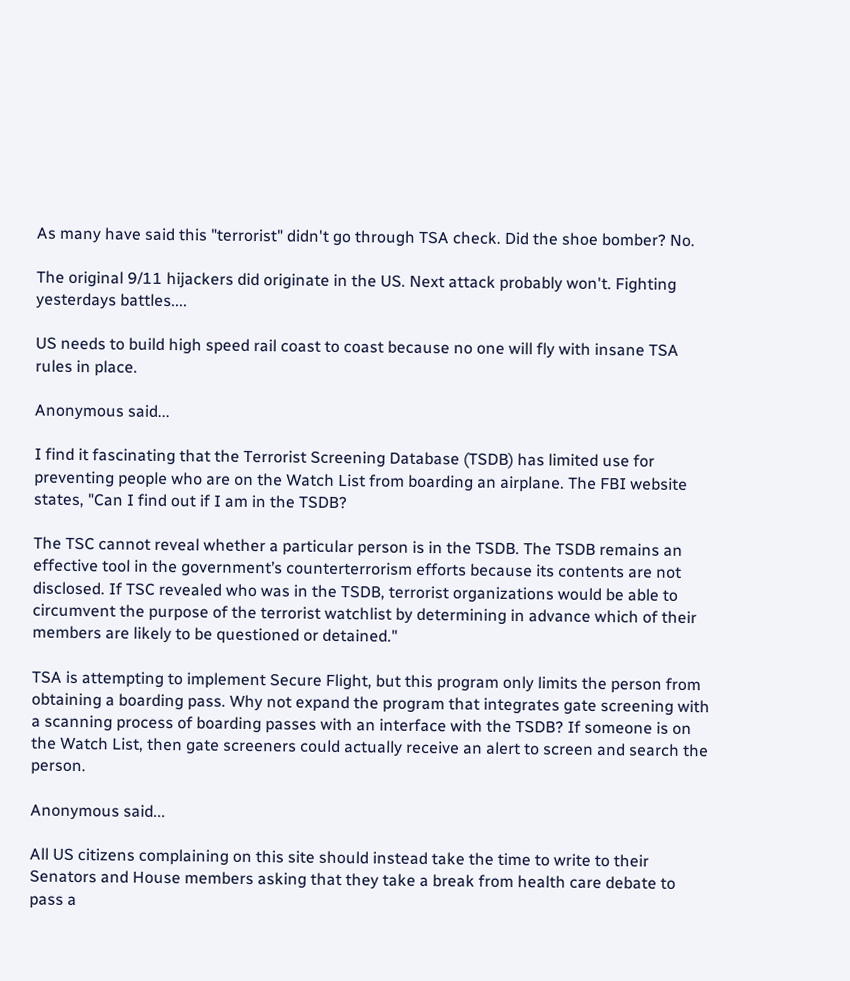As many have said this "terrorist" didn't go through TSA check. Did the shoe bomber? No.

The original 9/11 hijackers did originate in the US. Next attack probably won't. Fighting yesterdays battles....

US needs to build high speed rail coast to coast because no one will fly with insane TSA rules in place.

Anonymous said...

I find it fascinating that the Terrorist Screening Database (TSDB) has limited use for preventing people who are on the Watch List from boarding an airplane. The FBI website states, "Can I find out if I am in the TSDB?

The TSC cannot reveal whether a particular person is in the TSDB. The TSDB remains an effective tool in the government’s counterterrorism efforts because its contents are not disclosed. If TSC revealed who was in the TSDB, terrorist organizations would be able to circumvent the purpose of the terrorist watchlist by determining in advance which of their members are likely to be questioned or detained."

TSA is attempting to implement Secure Flight, but this program only limits the person from obtaining a boarding pass. Why not expand the program that integrates gate screening with a scanning process of boarding passes with an interface with the TSDB? If someone is on the Watch List, then gate screeners could actually receive an alert to screen and search the person.

Anonymous said...

All US citizens complaining on this site should instead take the time to write to their Senators and House members asking that they take a break from health care debate to pass a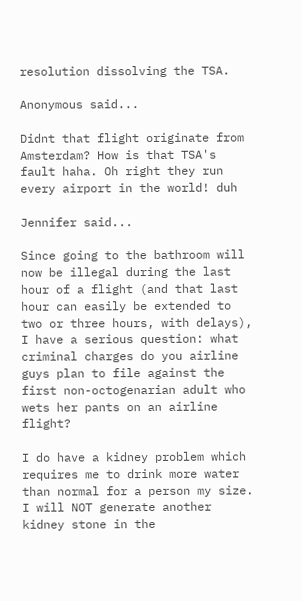resolution dissolving the TSA.

Anonymous said...

Didnt that flight originate from Amsterdam? How is that TSA's fault haha. Oh right they run every airport in the world! duh

Jennifer said...

Since going to the bathroom will now be illegal during the last hour of a flight (and that last hour can easily be extended to two or three hours, with delays), I have a serious question: what criminal charges do you airline guys plan to file against the first non-octogenarian adult who wets her pants on an airline flight?

I do have a kidney problem which requires me to drink more water than normal for a person my size. I will NOT generate another kidney stone in the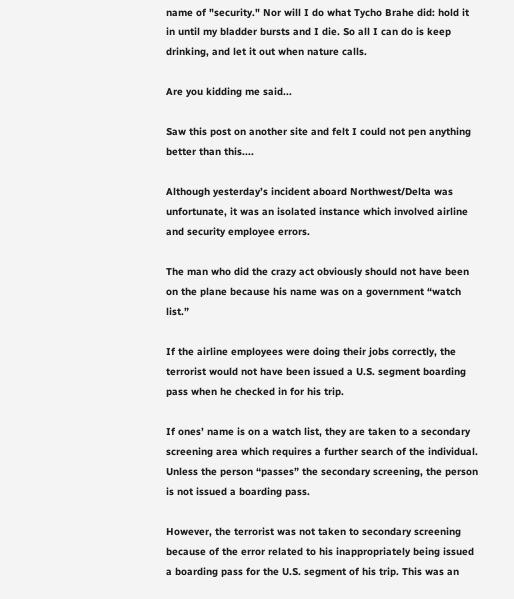name of "security." Nor will I do what Tycho Brahe did: hold it in until my bladder bursts and I die. So all I can do is keep drinking, and let it out when nature calls.

Are you kidding me said...

Saw this post on another site and felt I could not pen anything better than this....

Although yesterday’s incident aboard Northwest/Delta was unfortunate, it was an isolated instance which involved airline and security employee errors.

The man who did the crazy act obviously should not have been on the plane because his name was on a government “watch list.”

If the airline employees were doing their jobs correctly, the terrorist would not have been issued a U.S. segment boarding pass when he checked in for his trip.

If ones’ name is on a watch list, they are taken to a secondary screening area which requires a further search of the individual. Unless the person “passes” the secondary screening, the person is not issued a boarding pass.

However, the terrorist was not taken to secondary screening because of the error related to his inappropriately being issued a boarding pass for the U.S. segment of his trip. This was an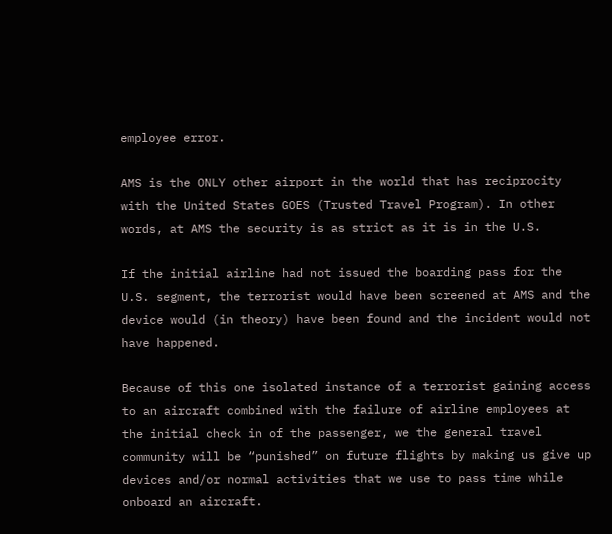employee error.

AMS is the ONLY other airport in the world that has reciprocity with the United States GOES (Trusted Travel Program). In other words, at AMS the security is as strict as it is in the U.S.

If the initial airline had not issued the boarding pass for the U.S. segment, the terrorist would have been screened at AMS and the device would (in theory) have been found and the incident would not have happened.

Because of this one isolated instance of a terrorist gaining access to an aircraft combined with the failure of airline employees at the initial check in of the passenger, we the general travel community will be “punished” on future flights by making us give up devices and/or normal activities that we use to pass time while onboard an aircraft.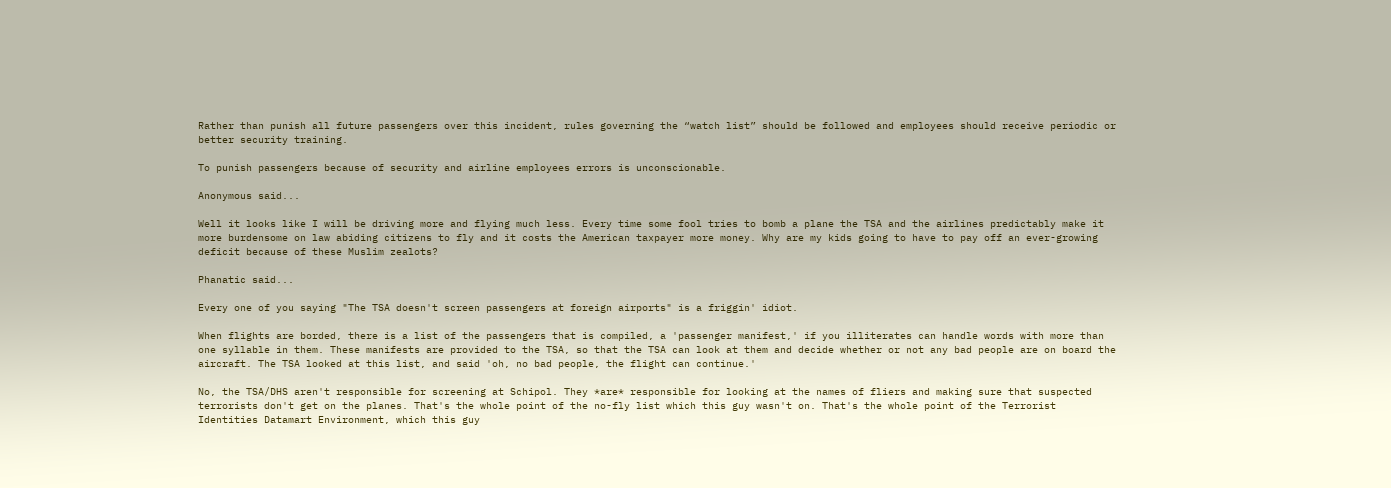Rather than punish all future passengers over this incident, rules governing the “watch list” should be followed and employees should receive periodic or better security training.

To punish passengers because of security and airline employees errors is unconscionable.

Anonymous said...

Well it looks like I will be driving more and flying much less. Every time some fool tries to bomb a plane the TSA and the airlines predictably make it more burdensome on law abiding citizens to fly and it costs the American taxpayer more money. Why are my kids going to have to pay off an ever-growing deficit because of these Muslim zealots?

Phanatic said...

Every one of you saying "The TSA doesn't screen passengers at foreign airports" is a friggin' idiot.

When flights are borded, there is a list of the passengers that is compiled, a 'passenger manifest,' if you illiterates can handle words with more than one syllable in them. These manifests are provided to the TSA, so that the TSA can look at them and decide whether or not any bad people are on board the aircraft. The TSA looked at this list, and said 'oh, no bad people, the flight can continue.'

No, the TSA/DHS aren't responsible for screening at Schipol. They *are* responsible for looking at the names of fliers and making sure that suspected terrorists don't get on the planes. That's the whole point of the no-fly list which this guy wasn't on. That's the whole point of the Terrorist Identities Datamart Environment, which this guy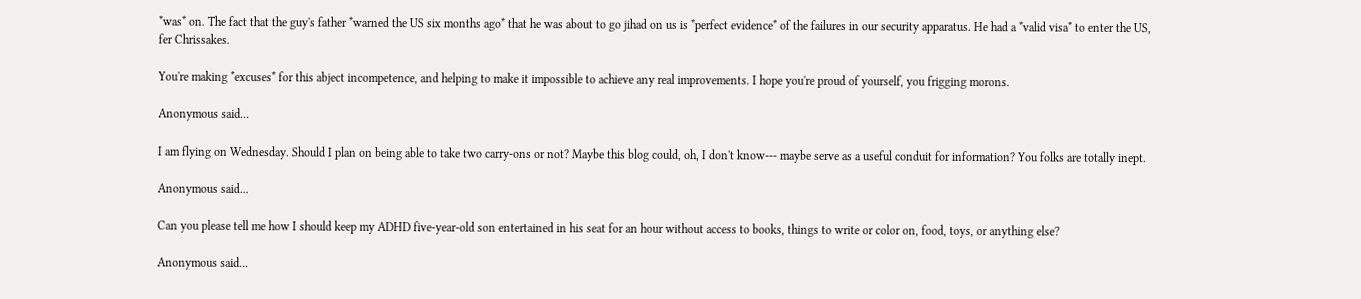*was* on. The fact that the guy's father *warned the US six months ago* that he was about to go jihad on us is *perfect evidence* of the failures in our security apparatus. He had a *valid visa* to enter the US, fer Chrissakes.

You're making *excuses* for this abject incompetence, and helping to make it impossible to achieve any real improvements. I hope you're proud of yourself, you frigging morons.

Anonymous said...

I am flying on Wednesday. Should I plan on being able to take two carry-ons or not? Maybe this blog could, oh, I don't know--- maybe serve as a useful conduit for information? You folks are totally inept.

Anonymous said...

Can you please tell me how I should keep my ADHD five-year-old son entertained in his seat for an hour without access to books, things to write or color on, food, toys, or anything else?

Anonymous said...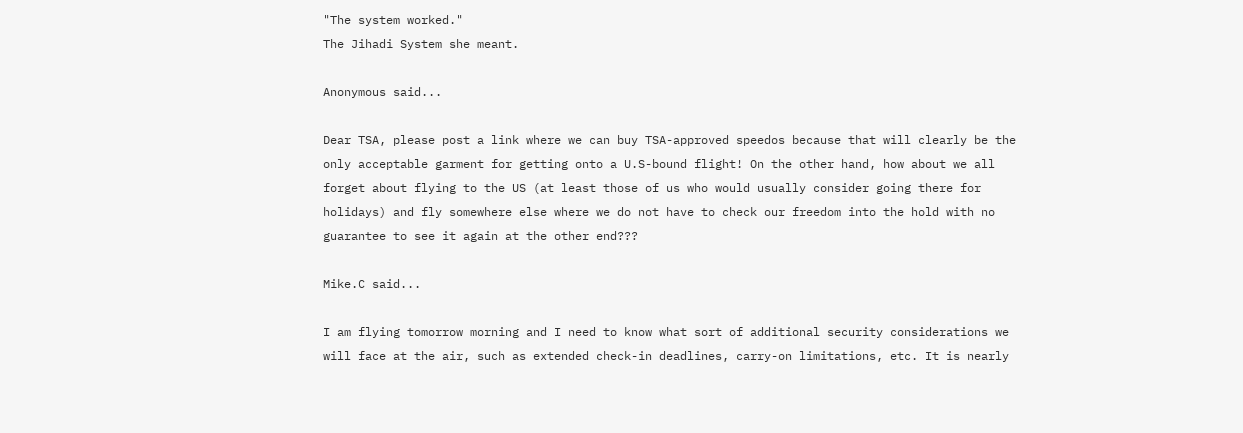"The system worked."
The Jihadi System she meant.

Anonymous said...

Dear TSA, please post a link where we can buy TSA-approved speedos because that will clearly be the only acceptable garment for getting onto a U.S-bound flight! On the other hand, how about we all forget about flying to the US (at least those of us who would usually consider going there for holidays) and fly somewhere else where we do not have to check our freedom into the hold with no guarantee to see it again at the other end???

Mike.C said...

I am flying tomorrow morning and I need to know what sort of additional security considerations we will face at the air, such as extended check-in deadlines, carry-on limitations, etc. It is nearly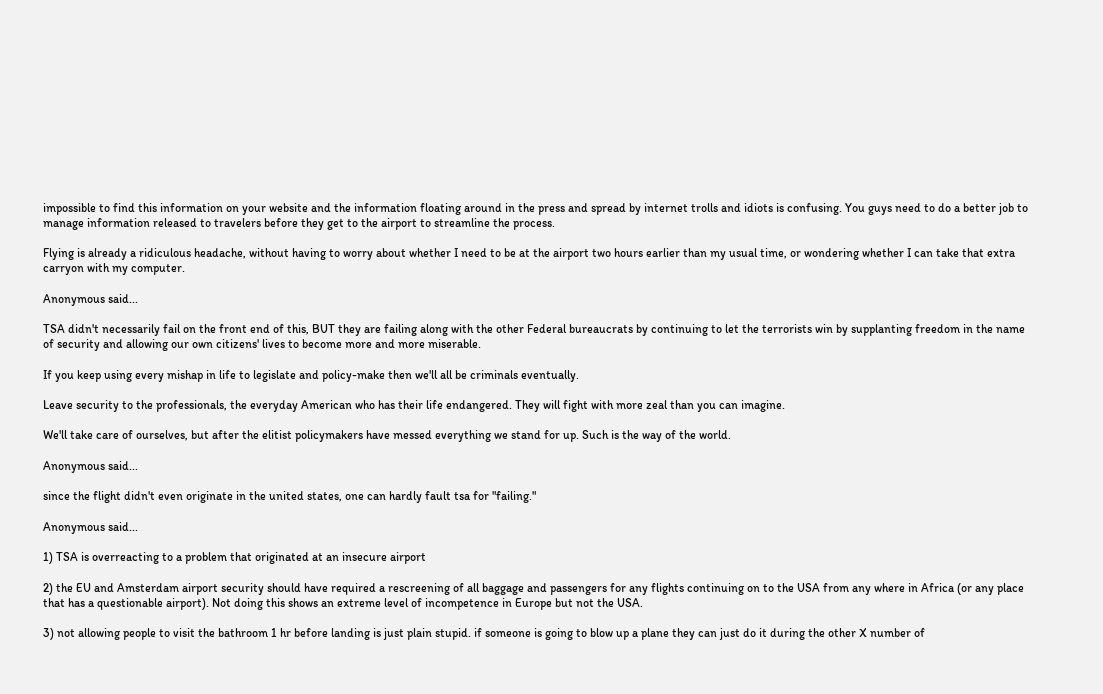impossible to find this information on your website and the information floating around in the press and spread by internet trolls and idiots is confusing. You guys need to do a better job to manage information released to travelers before they get to the airport to streamline the process.

Flying is already a ridiculous headache, without having to worry about whether I need to be at the airport two hours earlier than my usual time, or wondering whether I can take that extra carryon with my computer.

Anonymous said...

TSA didn't necessarily fail on the front end of this, BUT they are failing along with the other Federal bureaucrats by continuing to let the terrorists win by supplanting freedom in the name of security and allowing our own citizens' lives to become more and more miserable.

If you keep using every mishap in life to legislate and policy-make then we'll all be criminals eventually.

Leave security to the professionals, the everyday American who has their life endangered. They will fight with more zeal than you can imagine.

We'll take care of ourselves, but after the elitist policymakers have messed everything we stand for up. Such is the way of the world.

Anonymous said...

since the flight didn't even originate in the united states, one can hardly fault tsa for "failing."

Anonymous said...

1) TSA is overreacting to a problem that originated at an insecure airport

2) the EU and Amsterdam airport security should have required a rescreening of all baggage and passengers for any flights continuing on to the USA from any where in Africa (or any place that has a questionable airport). Not doing this shows an extreme level of incompetence in Europe but not the USA.

3) not allowing people to visit the bathroom 1 hr before landing is just plain stupid. if someone is going to blow up a plane they can just do it during the other X number of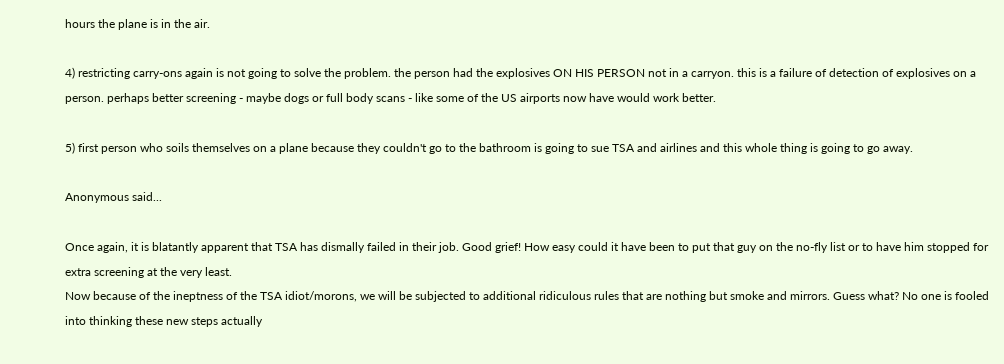hours the plane is in the air.

4) restricting carry-ons again is not going to solve the problem. the person had the explosives ON HIS PERSON not in a carryon. this is a failure of detection of explosives on a person. perhaps better screening - maybe dogs or full body scans - like some of the US airports now have would work better.

5) first person who soils themselves on a plane because they couldn't go to the bathroom is going to sue TSA and airlines and this whole thing is going to go away.

Anonymous said...

Once again, it is blatantly apparent that TSA has dismally failed in their job. Good grief! How easy could it have been to put that guy on the no-fly list or to have him stopped for extra screening at the very least.
Now because of the ineptness of the TSA idiot/morons, we will be subjected to additional ridiculous rules that are nothing but smoke and mirrors. Guess what? No one is fooled into thinking these new steps actually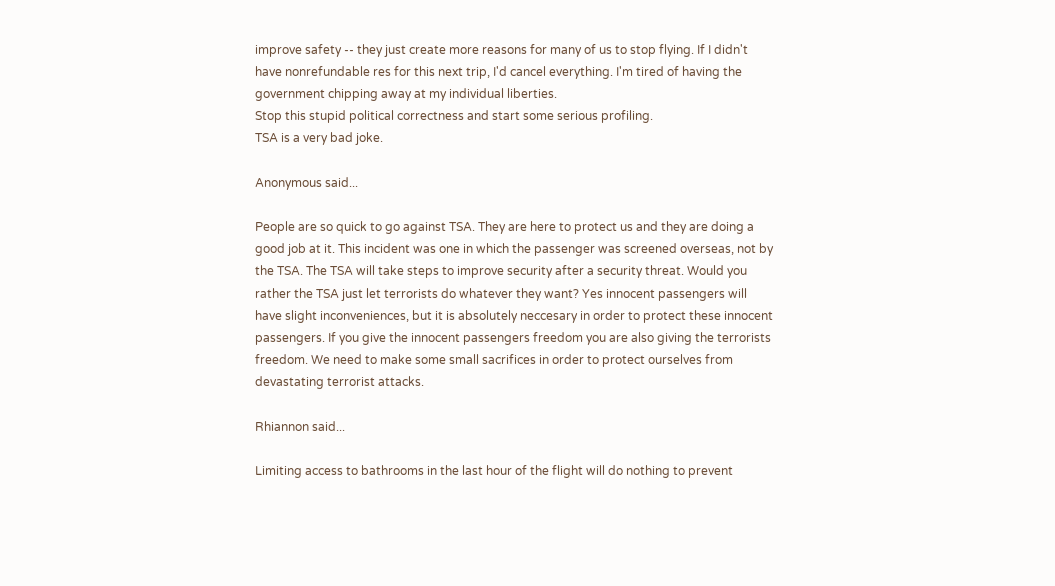improve safety -- they just create more reasons for many of us to stop flying. If I didn't have nonrefundable res for this next trip, I'd cancel everything. I'm tired of having the government chipping away at my individual liberties.
Stop this stupid political correctness and start some serious profiling.
TSA is a very bad joke.

Anonymous said...

People are so quick to go against TSA. They are here to protect us and they are doing a good job at it. This incident was one in which the passenger was screened overseas, not by the TSA. The TSA will take steps to improve security after a security threat. Would you rather the TSA just let terrorists do whatever they want? Yes innocent passengers will have slight inconveniences, but it is absolutely neccesary in order to protect these innocent passengers. If you give the innocent passengers freedom you are also giving the terrorists freedom. We need to make some small sacrifices in order to protect ourselves from devastating terrorist attacks.

Rhiannon said...

Limiting access to bathrooms in the last hour of the flight will do nothing to prevent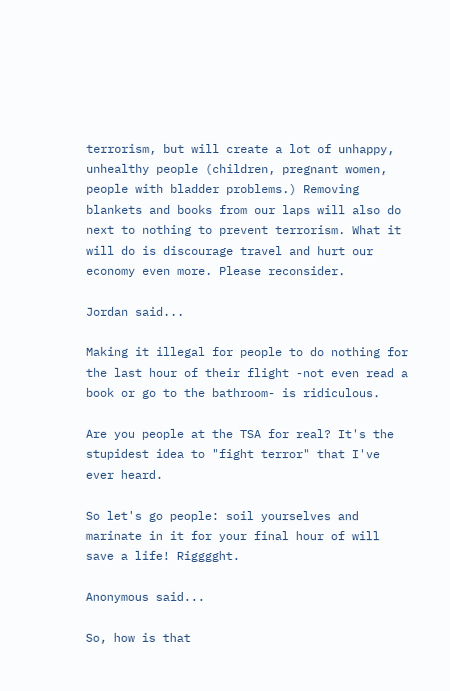terrorism, but will create a lot of unhappy, unhealthy people (children, pregnant women, people with bladder problems.) Removing blankets and books from our laps will also do next to nothing to prevent terrorism. What it will do is discourage travel and hurt our economy even more. Please reconsider.

Jordan said...

Making it illegal for people to do nothing for the last hour of their flight -not even read a book or go to the bathroom- is ridiculous.

Are you people at the TSA for real? It's the stupidest idea to "fight terror" that I've ever heard.

So let's go people: soil yourselves and marinate in it for your final hour of will save a life! Rigggght.

Anonymous said...

So, how is that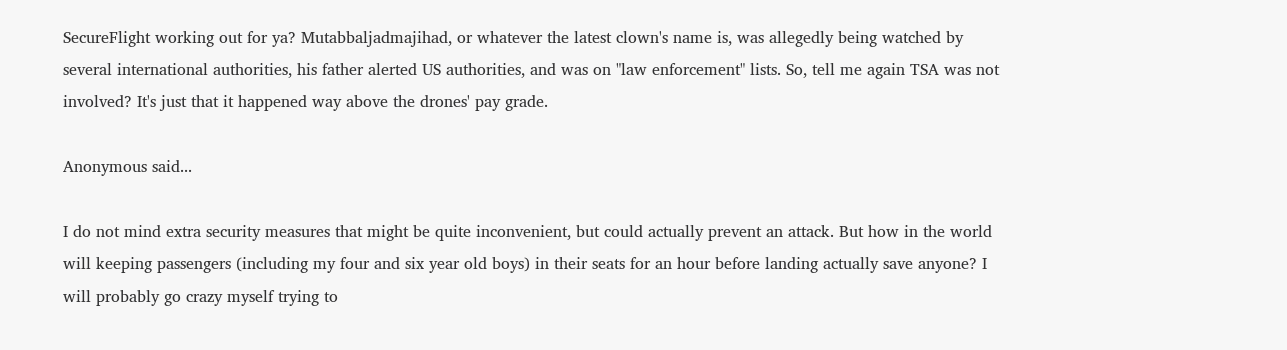SecureFlight working out for ya? Mutabbaljadmajihad, or whatever the latest clown's name is, was allegedly being watched by several international authorities, his father alerted US authorities, and was on "law enforcement" lists. So, tell me again TSA was not involved? It's just that it happened way above the drones' pay grade.

Anonymous said...

I do not mind extra security measures that might be quite inconvenient, but could actually prevent an attack. But how in the world will keeping passengers (including my four and six year old boys) in their seats for an hour before landing actually save anyone? I will probably go crazy myself trying to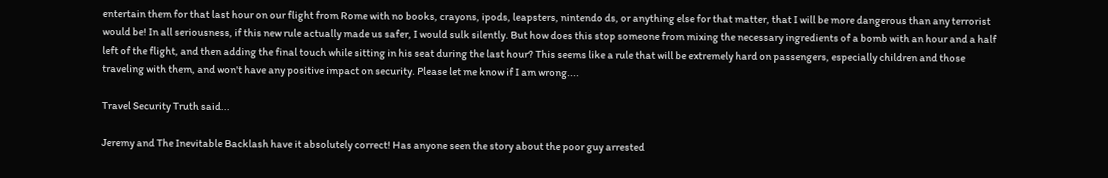entertain them for that last hour on our flight from Rome with no books, crayons, ipods, leapsters, nintendo ds, or anything else for that matter, that I will be more dangerous than any terrorist would be! In all seriousness, if this new rule actually made us safer, I would sulk silently. But how does this stop someone from mixing the necessary ingredients of a bomb with an hour and a half left of the flight, and then adding the final touch while sitting in his seat during the last hour? This seems like a rule that will be extremely hard on passengers, especially children and those traveling with them, and won't have any positive impact on security. Please let me know if I am wrong....

Travel Security Truth said...

Jeremy and The Inevitable Backlash have it absolutely correct! Has anyone seen the story about the poor guy arrested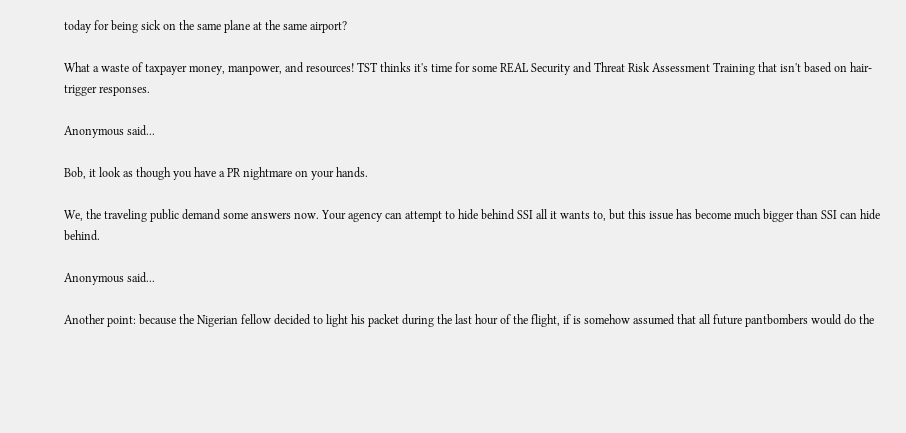today for being sick on the same plane at the same airport?

What a waste of taxpayer money, manpower, and resources! TST thinks it's time for some REAL Security and Threat Risk Assessment Training that isn't based on hair-trigger responses.

Anonymous said...

Bob, it look as though you have a PR nightmare on your hands.

We, the traveling public demand some answers now. Your agency can attempt to hide behind SSI all it wants to, but this issue has become much bigger than SSI can hide behind.

Anonymous said...

Another point: because the Nigerian fellow decided to light his packet during the last hour of the flight, if is somehow assumed that all future pantbombers would do the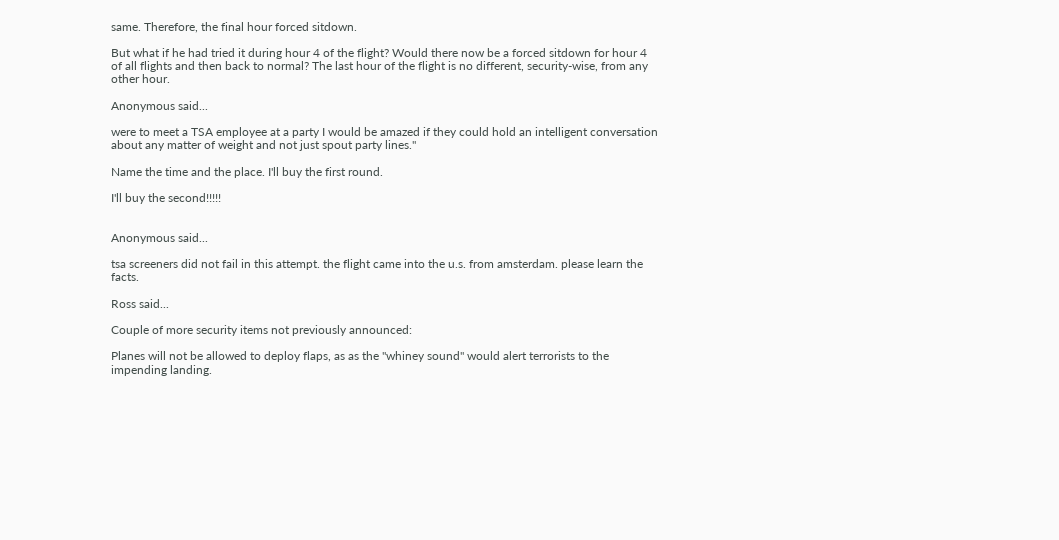same. Therefore, the final hour forced sitdown.

But what if he had tried it during hour 4 of the flight? Would there now be a forced sitdown for hour 4 of all flights and then back to normal? The last hour of the flight is no different, security-wise, from any other hour.

Anonymous said...

were to meet a TSA employee at a party I would be amazed if they could hold an intelligent conversation about any matter of weight and not just spout party lines."

Name the time and the place. I'll buy the first round.

I'll buy the second!!!!!


Anonymous said...

tsa screeners did not fail in this attempt. the flight came into the u.s. from amsterdam. please learn the facts.

Ross said...

Couple of more security items not previously announced:

Planes will not be allowed to deploy flaps, as as the "whiney sound" would alert terrorists to the impending landing.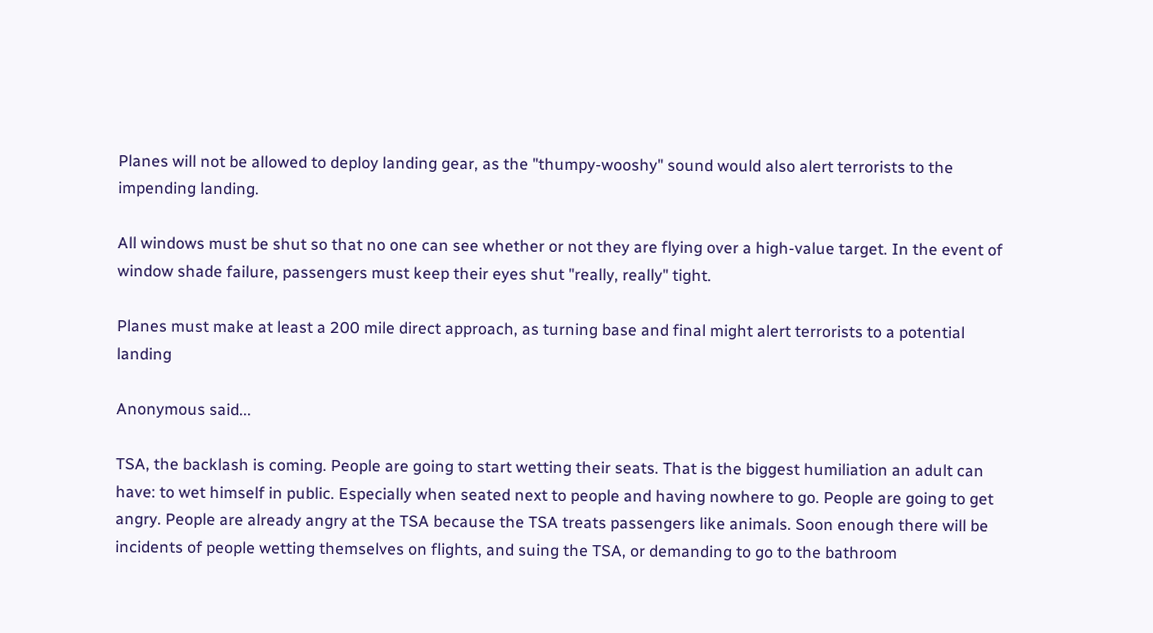Planes will not be allowed to deploy landing gear, as the "thumpy-wooshy" sound would also alert terrorists to the impending landing.

All windows must be shut so that no one can see whether or not they are flying over a high-value target. In the event of window shade failure, passengers must keep their eyes shut "really, really" tight.

Planes must make at least a 200 mile direct approach, as turning base and final might alert terrorists to a potential landing

Anonymous said...

TSA, the backlash is coming. People are going to start wetting their seats. That is the biggest humiliation an adult can have: to wet himself in public. Especially when seated next to people and having nowhere to go. People are going to get angry. People are already angry at the TSA because the TSA treats passengers like animals. Soon enough there will be incidents of people wetting themselves on flights, and suing the TSA, or demanding to go to the bathroom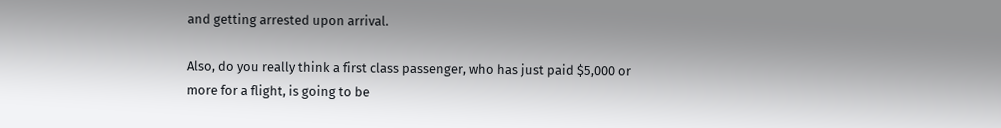and getting arrested upon arrival.

Also, do you really think a first class passenger, who has just paid $5,000 or more for a flight, is going to be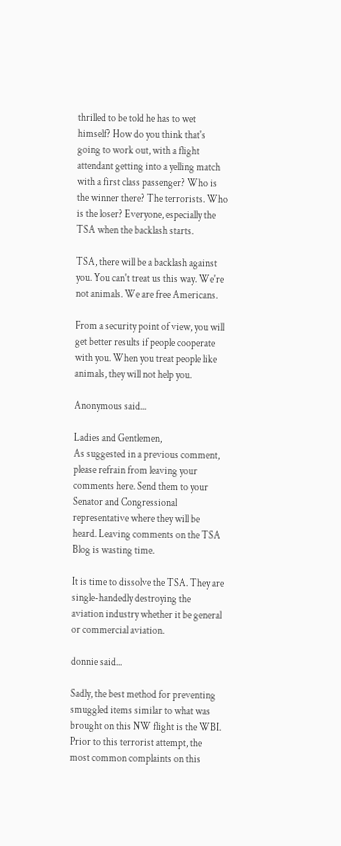thrilled to be told he has to wet himself? How do you think that's going to work out, with a flight attendant getting into a yelling match with a first class passenger? Who is the winner there? The terrorists. Who is the loser? Everyone, especially the TSA when the backlash starts.

TSA, there will be a backlash against you. You can't treat us this way. We're not animals. We are free Americans.

From a security point of view, you will get better results if people cooperate with you. When you treat people like animals, they will not help you.

Anonymous said...

Ladies and Gentlemen,
As suggested in a previous comment, please refrain from leaving your comments here. Send them to your Senator and Congressional representative where they will be heard. Leaving comments on the TSA Blog is wasting time.

It is time to dissolve the TSA. They are single-handedly destroying the aviation industry whether it be general or commercial aviation.

donnie said...

Sadly, the best method for preventing smuggled items similar to what was brought on this NW flight is the WBI. Prior to this terrorist attempt, the most common complaints on this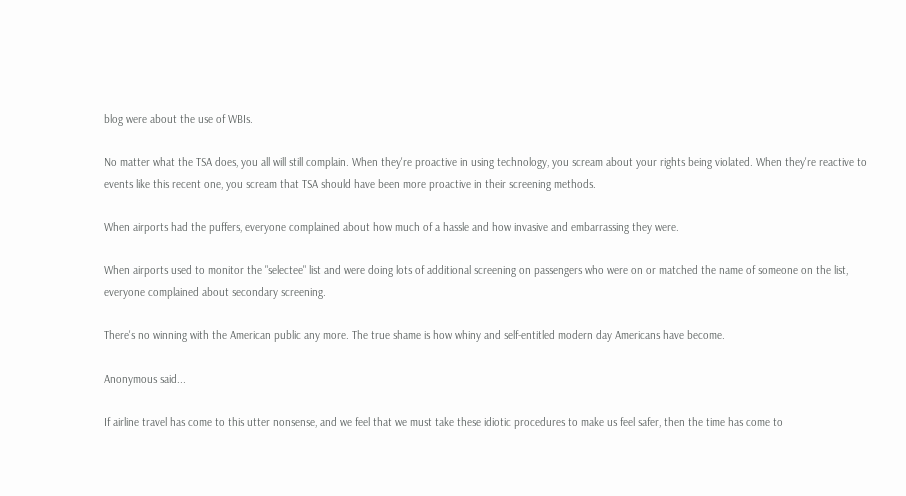blog were about the use of WBIs.

No matter what the TSA does, you all will still complain. When they're proactive in using technology, you scream about your rights being violated. When they're reactive to events like this recent one, you scream that TSA should have been more proactive in their screening methods.

When airports had the puffers, everyone complained about how much of a hassle and how invasive and embarrassing they were.

When airports used to monitor the "selectee" list and were doing lots of additional screening on passengers who were on or matched the name of someone on the list, everyone complained about secondary screening.

There's no winning with the American public any more. The true shame is how whiny and self-entitled modern day Americans have become.

Anonymous said...

If airline travel has come to this utter nonsense, and we feel that we must take these idiotic procedures to make us feel safer, then the time has come to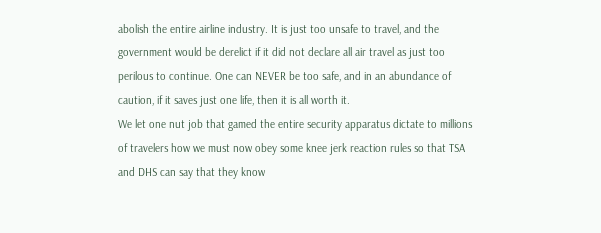abolish the entire airline industry. It is just too unsafe to travel, and the government would be derelict if it did not declare all air travel as just too perilous to continue. One can NEVER be too safe, and in an abundance of caution, if it saves just one life, then it is all worth it.
We let one nut job that gamed the entire security apparatus dictate to millions of travelers how we must now obey some knee jerk reaction rules so that TSA and DHS can say that they know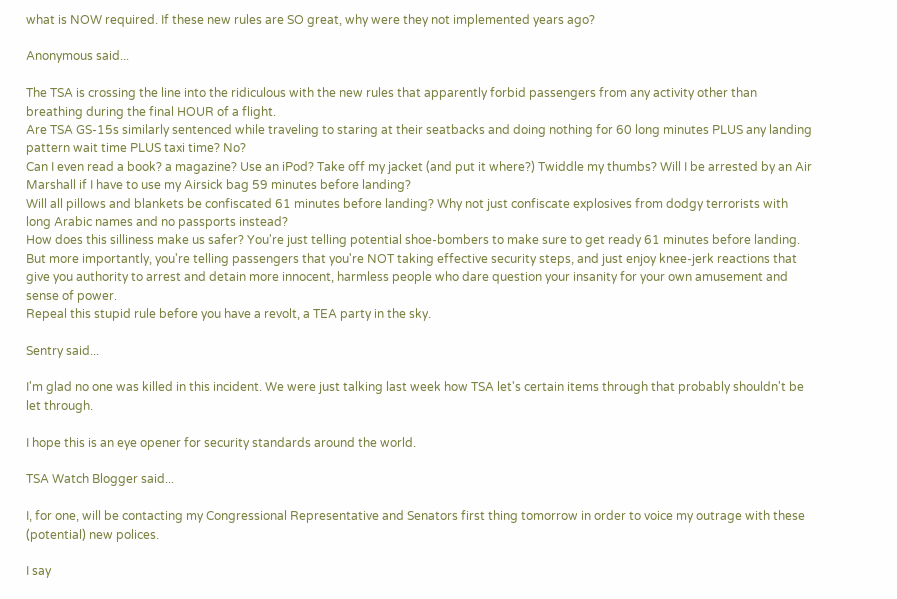what is NOW required. If these new rules are SO great, why were they not implemented years ago?

Anonymous said...

The TSA is crossing the line into the ridiculous with the new rules that apparently forbid passengers from any activity other than breathing during the final HOUR of a flight.
Are TSA GS-15s similarly sentenced while traveling to staring at their seatbacks and doing nothing for 60 long minutes PLUS any landing pattern wait time PLUS taxi time? No?
Can I even read a book? a magazine? Use an iPod? Take off my jacket (and put it where?) Twiddle my thumbs? Will I be arrested by an Air Marshall if I have to use my Airsick bag 59 minutes before landing?
Will all pillows and blankets be confiscated 61 minutes before landing? Why not just confiscate explosives from dodgy terrorists with long Arabic names and no passports instead?
How does this silliness make us safer? You're just telling potential shoe-bombers to make sure to get ready 61 minutes before landing.
But more importantly, you're telling passengers that you're NOT taking effective security steps, and just enjoy knee-jerk reactions that give you authority to arrest and detain more innocent, harmless people who dare question your insanity for your own amusement and sense of power.
Repeal this stupid rule before you have a revolt, a TEA party in the sky.

Sentry said...

I'm glad no one was killed in this incident. We were just talking last week how TSA let's certain items through that probably shouldn't be let through.

I hope this is an eye opener for security standards around the world.

TSA Watch Blogger said...

I, for one, will be contacting my Congressional Representative and Senators first thing tomorrow in order to voice my outrage with these (potential) new polices.

I say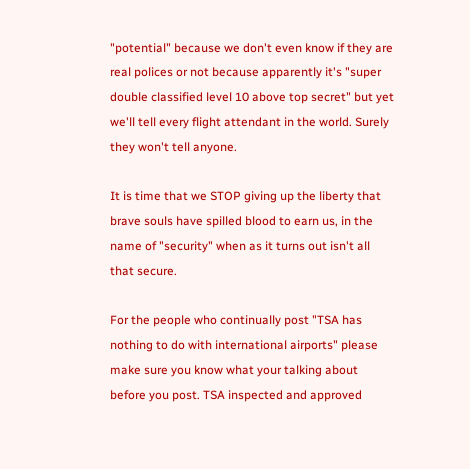"potential" because we don't even know if they are real polices or not because apparently it's "super double classified level 10 above top secret" but yet we'll tell every flight attendant in the world. Surely they won't tell anyone.

It is time that we STOP giving up the liberty that brave souls have spilled blood to earn us, in the name of "security" when as it turns out isn't all that secure.

For the people who continually post "TSA has nothing to do with international airports" please make sure you know what your talking about before you post. TSA inspected and approved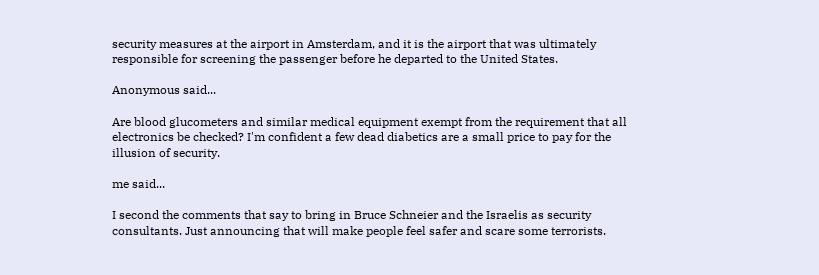security measures at the airport in Amsterdam, and it is the airport that was ultimately responsible for screening the passenger before he departed to the United States.

Anonymous said...

Are blood glucometers and similar medical equipment exempt from the requirement that all electronics be checked? I'm confident a few dead diabetics are a small price to pay for the illusion of security.

me said...

I second the comments that say to bring in Bruce Schneier and the Israelis as security consultants. Just announcing that will make people feel safer and scare some terrorists.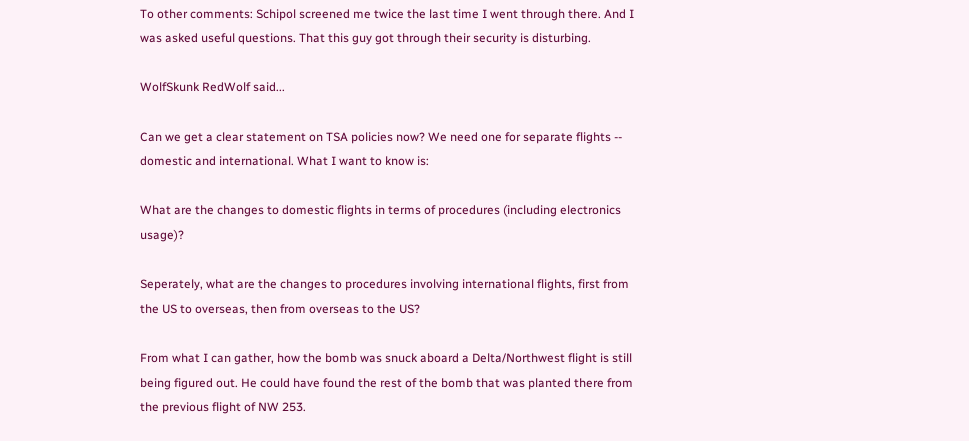To other comments: Schipol screened me twice the last time I went through there. And I was asked useful questions. That this guy got through their security is disturbing.

WolfSkunk RedWolf said...

Can we get a clear statement on TSA policies now? We need one for separate flights -- domestic and international. What I want to know is:

What are the changes to domestic flights in terms of procedures (including electronics usage)?

Seperately, what are the changes to procedures involving international flights, first from the US to overseas, then from overseas to the US?

From what I can gather, how the bomb was snuck aboard a Delta/Northwest flight is still being figured out. He could have found the rest of the bomb that was planted there from the previous flight of NW 253.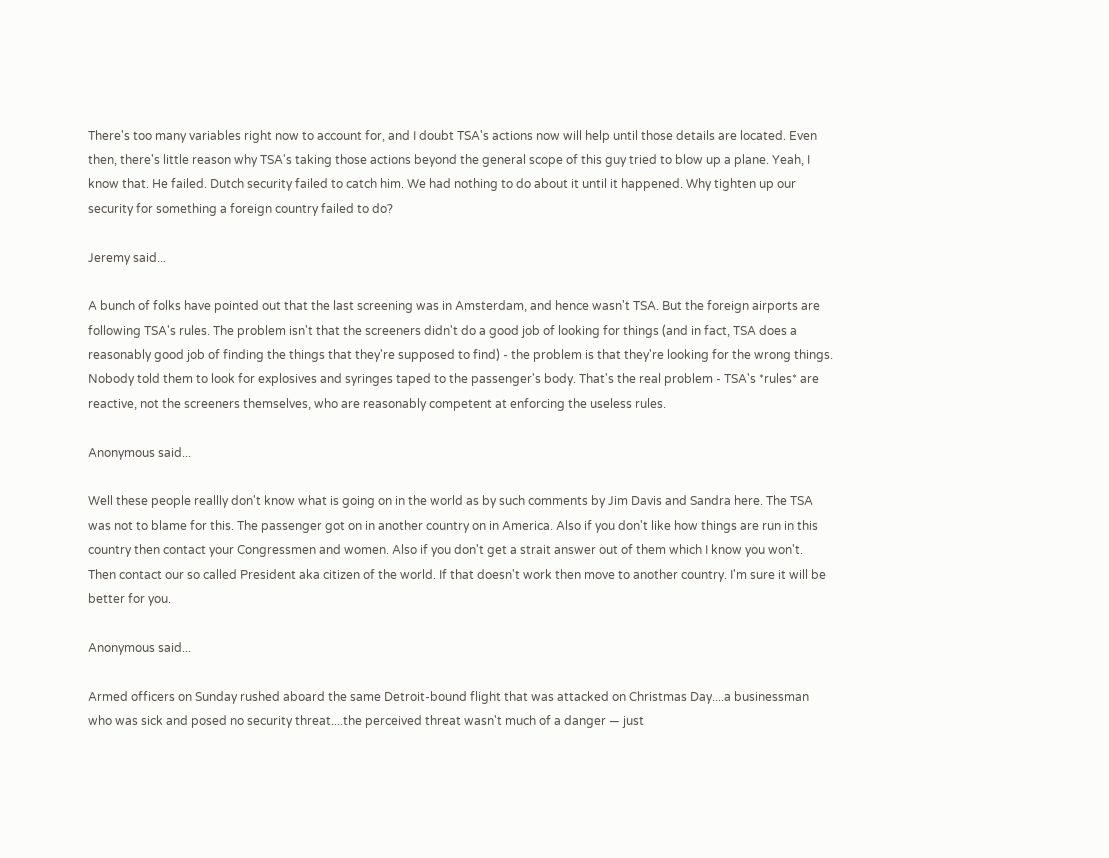There's too many variables right now to account for, and I doubt TSA's actions now will help until those details are located. Even then, there's little reason why TSA's taking those actions beyond the general scope of this guy tried to blow up a plane. Yeah, I know that. He failed. Dutch security failed to catch him. We had nothing to do about it until it happened. Why tighten up our security for something a foreign country failed to do?

Jeremy said...

A bunch of folks have pointed out that the last screening was in Amsterdam, and hence wasn't TSA. But the foreign airports are following TSA's rules. The problem isn't that the screeners didn't do a good job of looking for things (and in fact, TSA does a reasonably good job of finding the things that they're supposed to find) - the problem is that they're looking for the wrong things. Nobody told them to look for explosives and syringes taped to the passenger's body. That's the real problem - TSA's *rules* are reactive, not the screeners themselves, who are reasonably competent at enforcing the useless rules.

Anonymous said...

Well these people reallly don't know what is going on in the world as by such comments by Jim Davis and Sandra here. The TSA was not to blame for this. The passenger got on in another country on in America. Also if you don't like how things are run in this country then contact your Congressmen and women. Also if you don't get a strait answer out of them which I know you won't. Then contact our so called President aka citizen of the world. If that doesn't work then move to another country. I'm sure it will be better for you.

Anonymous said...

Armed officers on Sunday rushed aboard the same Detroit-bound flight that was attacked on Christmas Day....a businessman who was sick and posed no security threat....the perceived threat wasn't much of a danger — just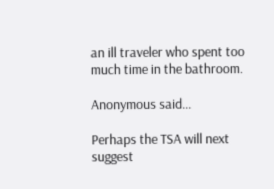an ill traveler who spent too much time in the bathroom.

Anonymous said...

Perhaps the TSA will next suggest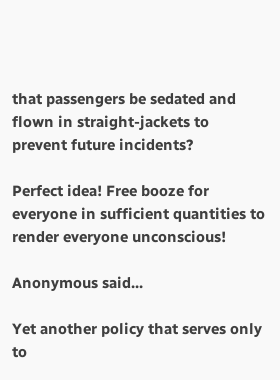that passengers be sedated and flown in straight-jackets to prevent future incidents?

Perfect idea! Free booze for everyone in sufficient quantities to render everyone unconscious!

Anonymous said...

Yet another policy that serves only to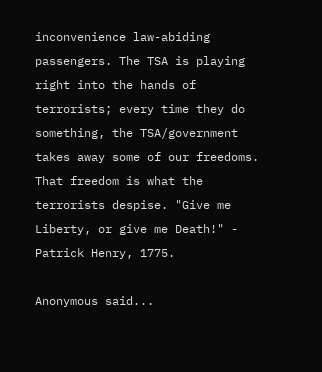inconvenience law-abiding passengers. The TSA is playing right into the hands of terrorists; every time they do something, the TSA/government takes away some of our freedoms. That freedom is what the terrorists despise. "Give me Liberty, or give me Death!" - Patrick Henry, 1775.

Anonymous said...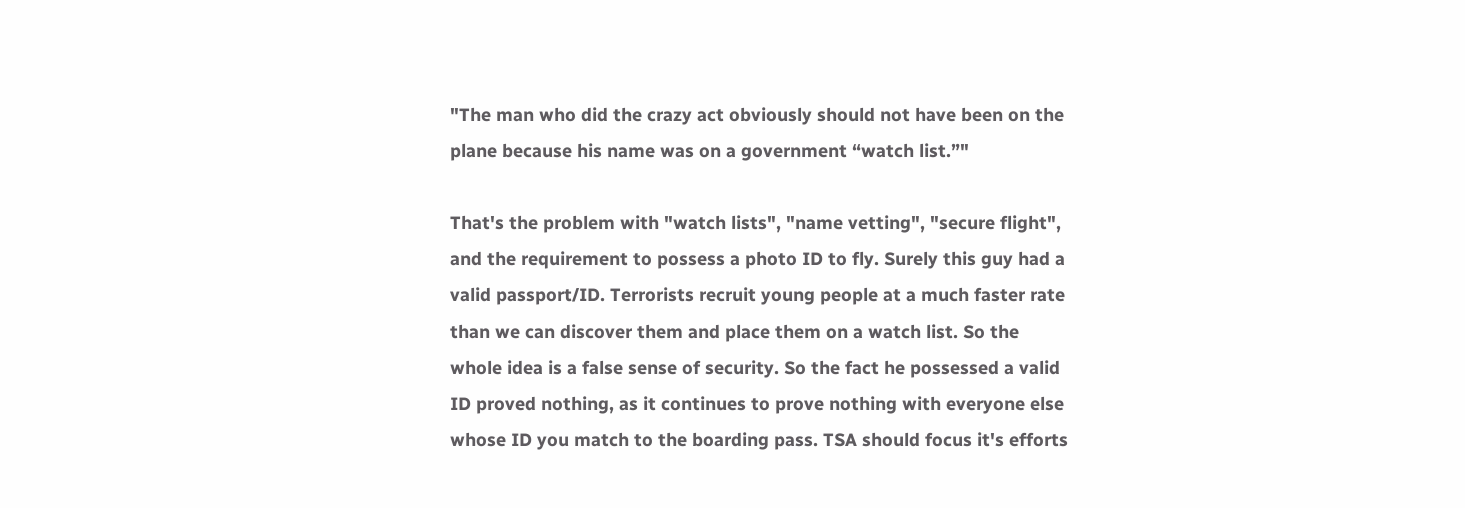"The man who did the crazy act obviously should not have been on the plane because his name was on a government “watch list.”"

That's the problem with "watch lists", "name vetting", "secure flight", and the requirement to possess a photo ID to fly. Surely this guy had a valid passport/ID. Terrorists recruit young people at a much faster rate than we can discover them and place them on a watch list. So the whole idea is a false sense of security. So the fact he possessed a valid ID proved nothing, as it continues to prove nothing with everyone else whose ID you match to the boarding pass. TSA should focus it's efforts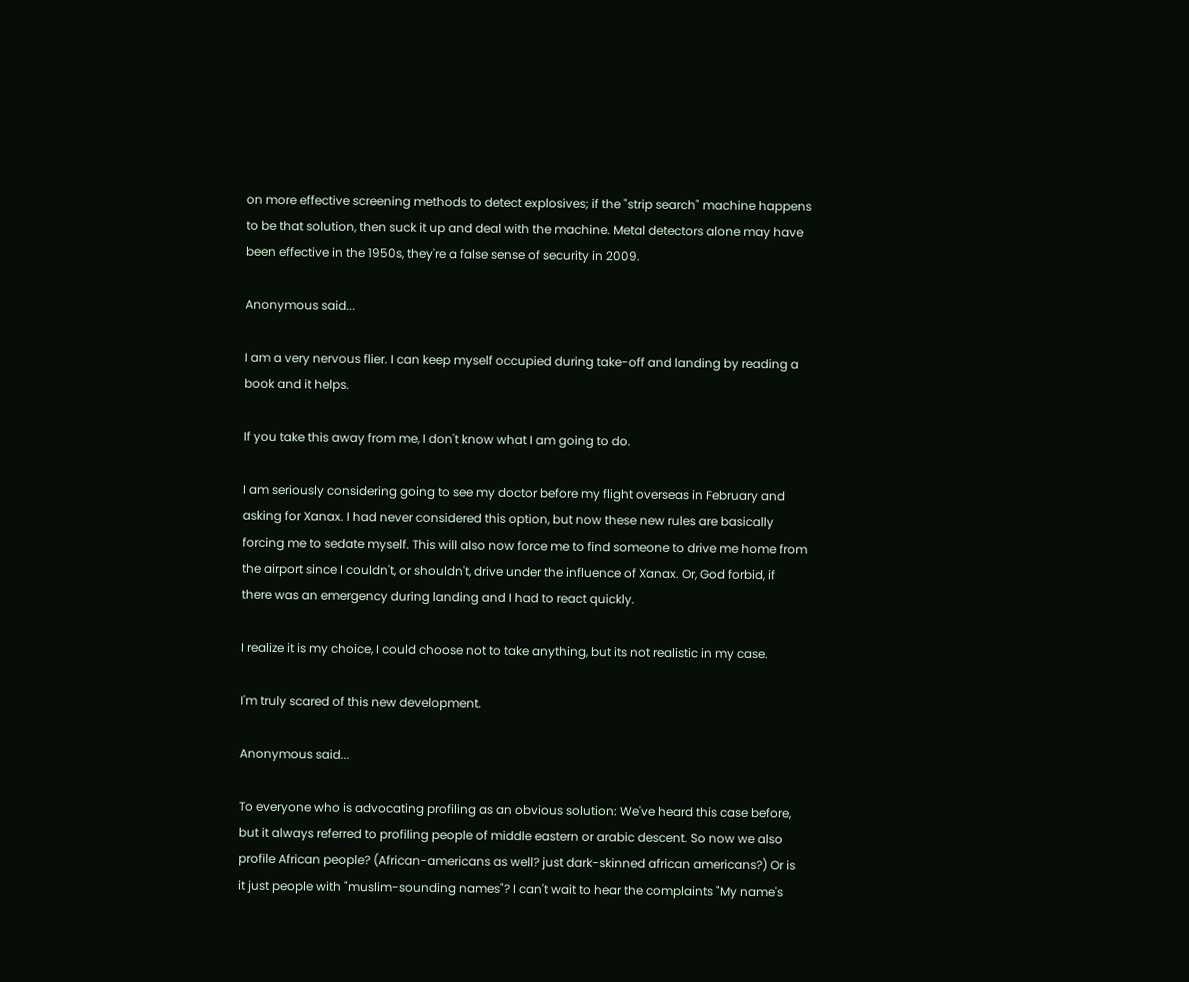on more effective screening methods to detect explosives; if the "strip search" machine happens to be that solution, then suck it up and deal with the machine. Metal detectors alone may have been effective in the 1950s, they're a false sense of security in 2009.

Anonymous said...

I am a very nervous flier. I can keep myself occupied during take-off and landing by reading a book and it helps.

If you take this away from me, I don't know what I am going to do.

I am seriously considering going to see my doctor before my flight overseas in February and asking for Xanax. I had never considered this option, but now these new rules are basically forcing me to sedate myself. This will also now force me to find someone to drive me home from the airport since I couldn't, or shouldn't, drive under the influence of Xanax. Or, God forbid, if there was an emergency during landing and I had to react quickly.

I realize it is my choice, I could choose not to take anything, but its not realistic in my case.

I'm truly scared of this new development.

Anonymous said...

To everyone who is advocating profiling as an obvious solution: We've heard this case before, but it always referred to profiling people of middle eastern or arabic descent. So now we also profile African people? (African-americans as well? just dark-skinned african americans?) Or is it just people with "muslim-sounding names"? I can't wait to hear the complaints "My name's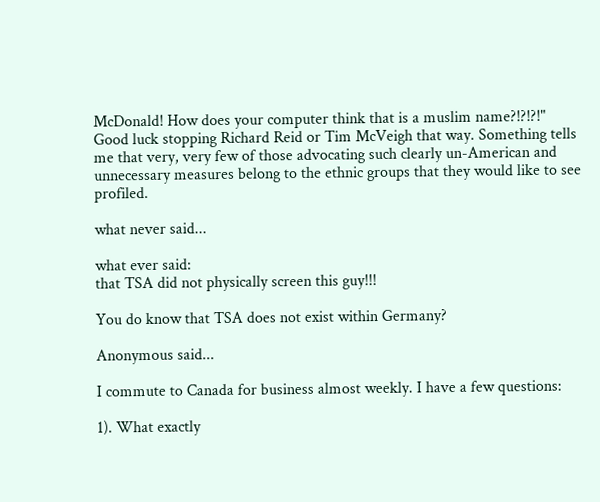McDonald! How does your computer think that is a muslim name?!?!?!" Good luck stopping Richard Reid or Tim McVeigh that way. Something tells me that very, very few of those advocating such clearly un-American and unnecessary measures belong to the ethnic groups that they would like to see profiled.

what never said...

what ever said:
that TSA did not physically screen this guy!!!

You do know that TSA does not exist within Germany?

Anonymous said...

I commute to Canada for business almost weekly. I have a few questions:

1). What exactly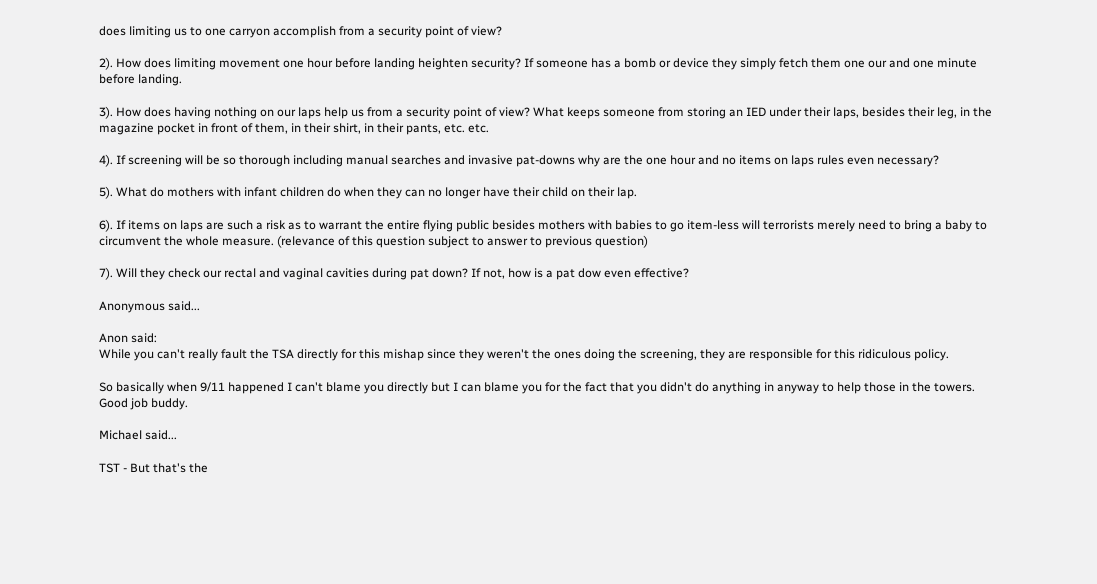does limiting us to one carryon accomplish from a security point of view?

2). How does limiting movement one hour before landing heighten security? If someone has a bomb or device they simply fetch them one our and one minute before landing.

3). How does having nothing on our laps help us from a security point of view? What keeps someone from storing an IED under their laps, besides their leg, in the magazine pocket in front of them, in their shirt, in their pants, etc. etc.

4). If screening will be so thorough including manual searches and invasive pat-downs why are the one hour and no items on laps rules even necessary?

5). What do mothers with infant children do when they can no longer have their child on their lap.

6). If items on laps are such a risk as to warrant the entire flying public besides mothers with babies to go item-less will terrorists merely need to bring a baby to circumvent the whole measure. (relevance of this question subject to answer to previous question)

7). Will they check our rectal and vaginal cavities during pat down? If not, how is a pat dow even effective?

Anonymous said...

Anon said:
While you can't really fault the TSA directly for this mishap since they weren't the ones doing the screening, they are responsible for this ridiculous policy.

So basically when 9/11 happened I can't blame you directly but I can blame you for the fact that you didn't do anything in anyway to help those in the towers.
Good job buddy.

Michael said...

TST - But that's the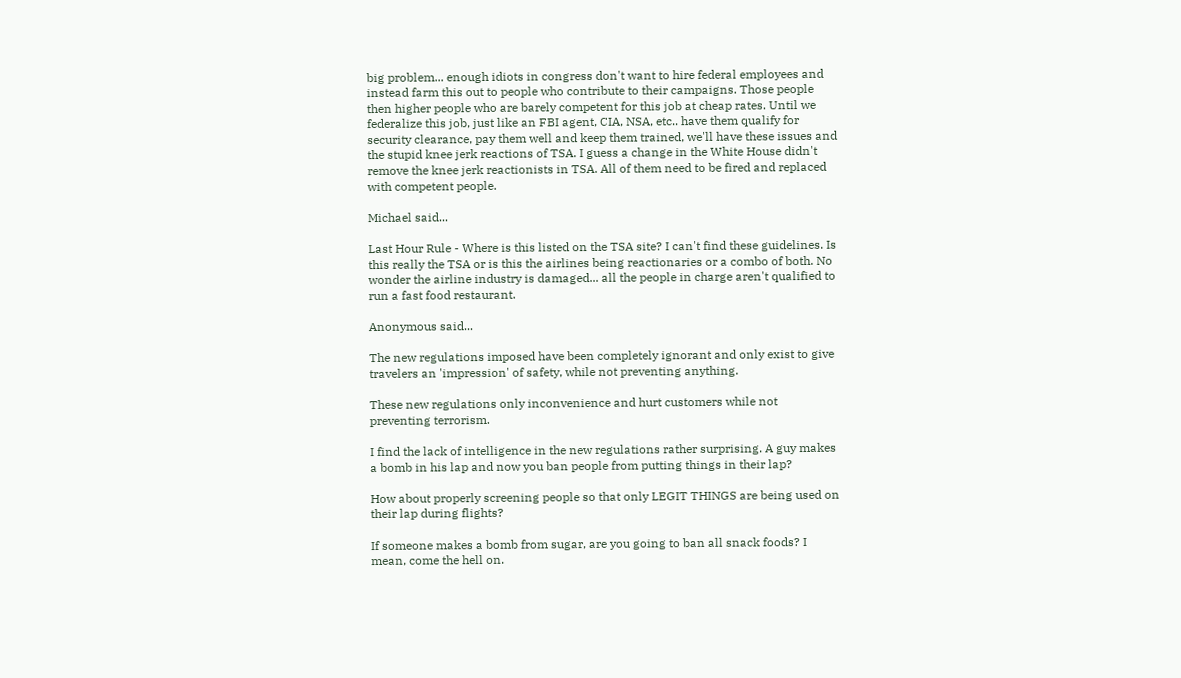big problem... enough idiots in congress don't want to hire federal employees and instead farm this out to people who contribute to their campaigns. Those people then higher people who are barely competent for this job at cheap rates. Until we federalize this job, just like an FBI agent, CIA, NSA, etc.. have them qualify for security clearance, pay them well and keep them trained, we'll have these issues and the stupid knee jerk reactions of TSA. I guess a change in the White House didn't remove the knee jerk reactionists in TSA. All of them need to be fired and replaced with competent people.

Michael said...

Last Hour Rule - Where is this listed on the TSA site? I can't find these guidelines. Is this really the TSA or is this the airlines being reactionaries or a combo of both. No wonder the airline industry is damaged... all the people in charge aren't qualified to run a fast food restaurant.

Anonymous said...

The new regulations imposed have been completely ignorant and only exist to give travelers an 'impression' of safety, while not preventing anything.

These new regulations only inconvenience and hurt customers while not preventing terrorism.

I find the lack of intelligence in the new regulations rather surprising. A guy makes a bomb in his lap and now you ban people from putting things in their lap?

How about properly screening people so that only LEGIT THINGS are being used on their lap during flights?

If someone makes a bomb from sugar, are you going to ban all snack foods? I mean, come the hell on.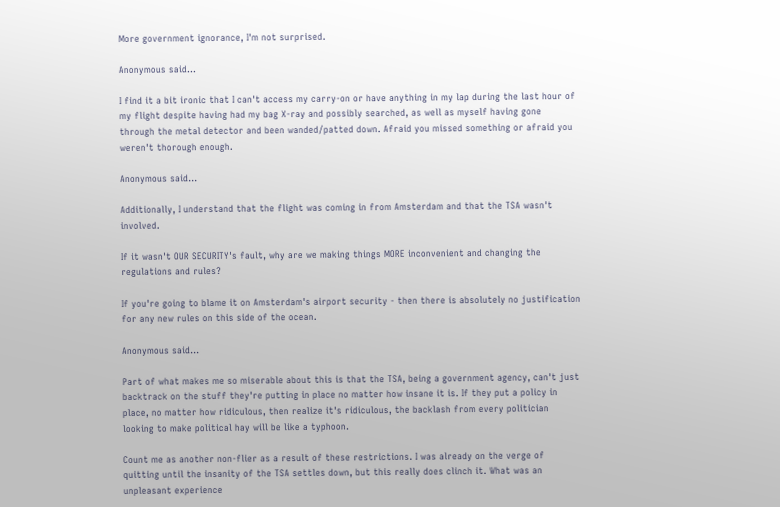More government ignorance, I'm not surprised.

Anonymous said...

I find it a bit ironic that I can't access my carry-on or have anything in my lap during the last hour of my flight despite having had my bag X-ray and possibly searched, as well as myself having gone through the metal detector and been wanded/patted down. Afraid you missed something or afraid you weren't thorough enough.

Anonymous said...

Additionally, I understand that the flight was coming in from Amsterdam and that the TSA wasn't involved.

If it wasn't OUR SECURITY's fault, why are we making things MORE inconvenient and changing the regulations and rules?

If you're going to blame it on Amsterdam's airport security - then there is absolutely no justification for any new rules on this side of the ocean.

Anonymous said...

Part of what makes me so miserable about this is that the TSA, being a government agency, can't just backtrack on the stuff they're putting in place no matter how insane it is. If they put a policy in place, no matter how ridiculous, then realize it's ridiculous, the backlash from every politician looking to make political hay will be like a typhoon.

Count me as another non-flier as a result of these restrictions. I was already on the verge of quitting until the insanity of the TSA settles down, but this really does clinch it. What was an unpleasant experience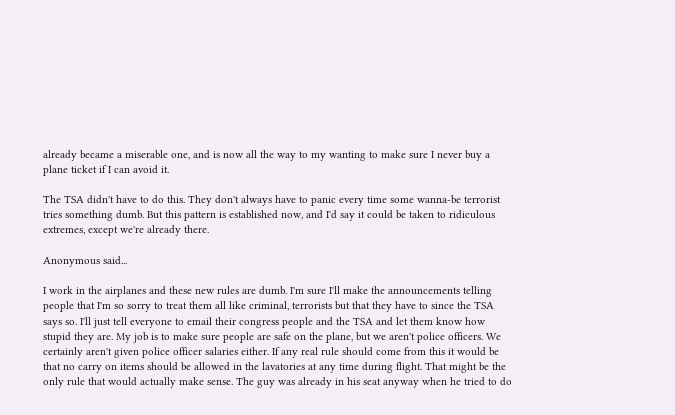already became a miserable one, and is now all the way to my wanting to make sure I never buy a plane ticket if I can avoid it.

The TSA didn't have to do this. They don't always have to panic every time some wanna-be terrorist tries something dumb. But this pattern is established now, and I'd say it could be taken to ridiculous extremes, except we're already there.

Anonymous said...

I work in the airplanes and these new rules are dumb. I'm sure I'll make the announcements telling people that I'm so sorry to treat them all like criminal, terrorists but that they have to since the TSA says so. I'll just tell everyone to email their congress people and the TSA and let them know how stupid they are. My job is to make sure people are safe on the plane, but we aren't police officers. We certainly aren't given police officer salaries either. If any real rule should come from this it would be that no carry on items should be allowed in the lavatories at any time during flight. That might be the only rule that would actually make sense. The guy was already in his seat anyway when he tried to do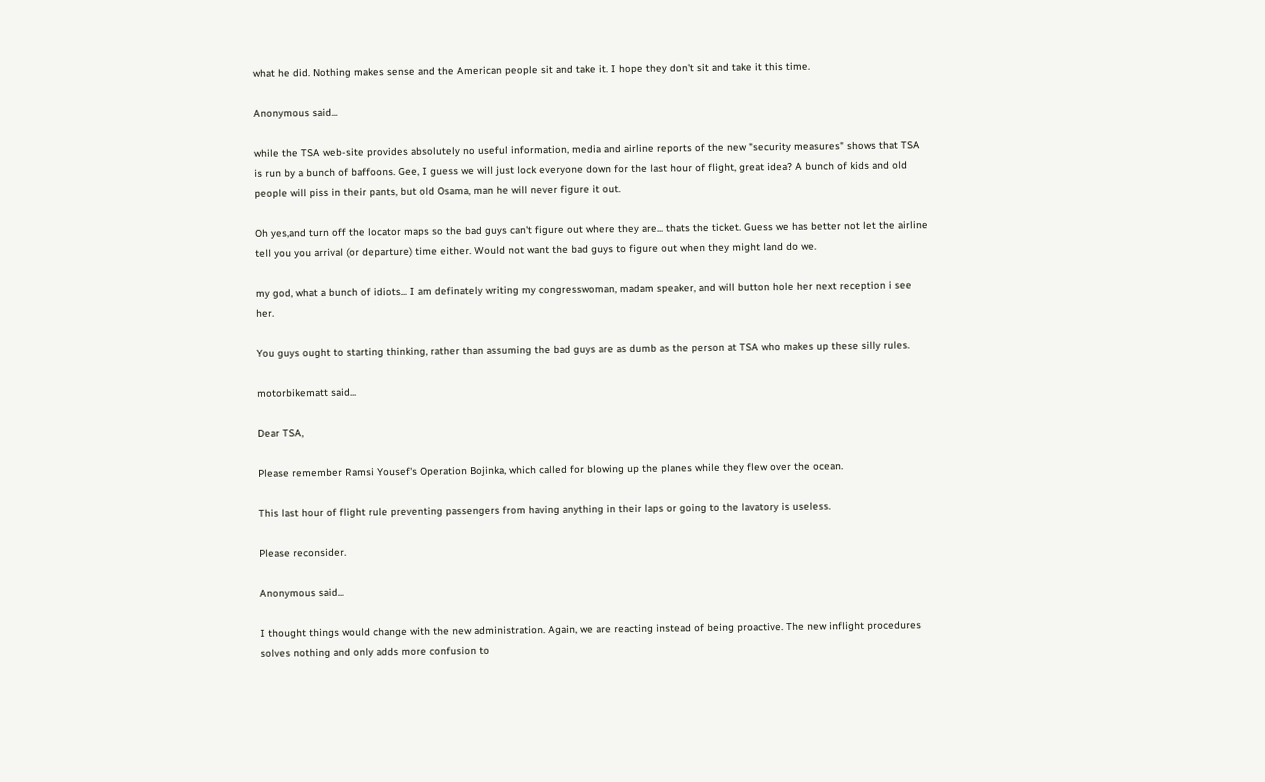what he did. Nothing makes sense and the American people sit and take it. I hope they don't sit and take it this time.

Anonymous said...

while the TSA web-site provides absolutely no useful information, media and airline reports of the new "security measures" shows that TSA is run by a bunch of baffoons. Gee, I guess we will just lock everyone down for the last hour of flight, great idea? A bunch of kids and old people will piss in their pants, but old Osama, man he will never figure it out.

Oh yes,and turn off the locator maps so the bad guys can't figure out where they are... thats the ticket. Guess we has better not let the airline tell you you arrival (or departure) time either. Would not want the bad guys to figure out when they might land do we.

my god, what a bunch of idiots... I am definately writing my congresswoman, madam speaker, and will button hole her next reception i see her.

You guys ought to starting thinking, rather than assuming the bad guys are as dumb as the person at TSA who makes up these silly rules.

motorbikematt said...

Dear TSA,

Please remember Ramsi Yousef's Operation Bojinka, which called for blowing up the planes while they flew over the ocean.

This last hour of flight rule preventing passengers from having anything in their laps or going to the lavatory is useless.

Please reconsider.

Anonymous said...

I thought things would change with the new administration. Again, we are reacting instead of being proactive. The new inflight procedures solves nothing and only adds more confusion to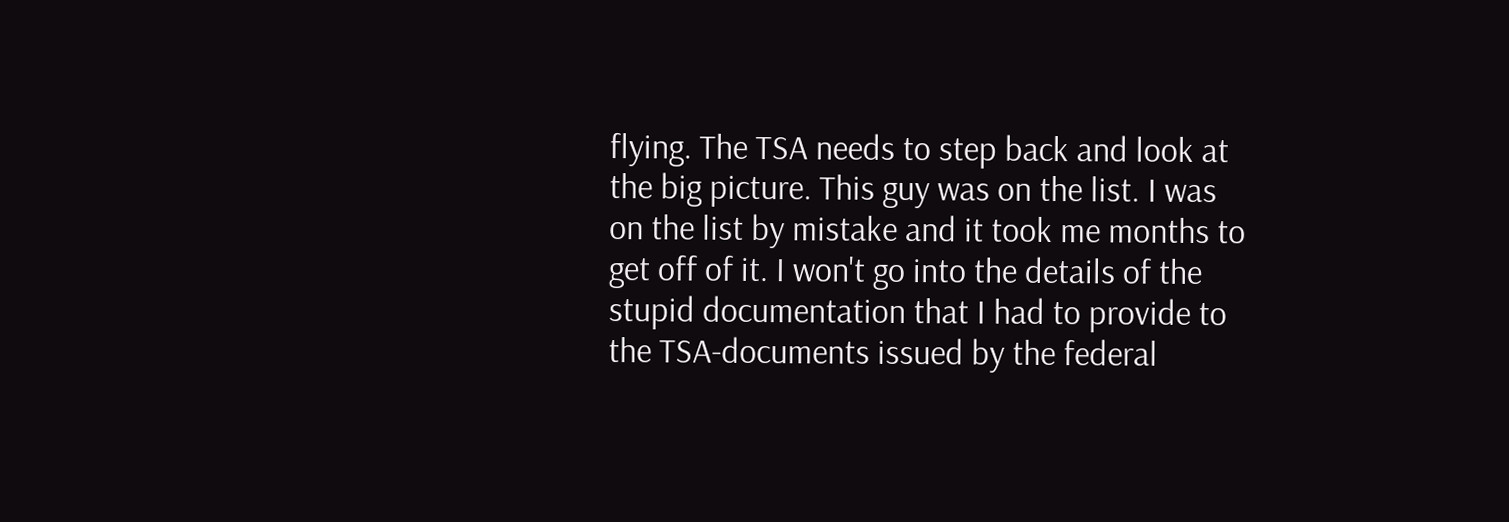flying. The TSA needs to step back and look at the big picture. This guy was on the list. I was on the list by mistake and it took me months to get off of it. I won't go into the details of the stupid documentation that I had to provide to the TSA-documents issued by the federal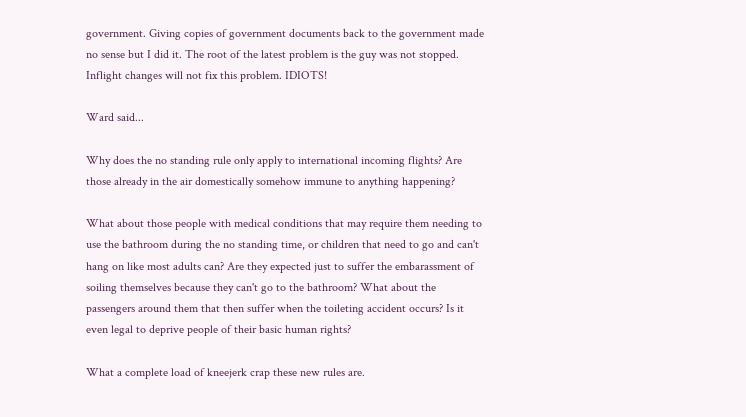government. Giving copies of government documents back to the government made no sense but I did it. The root of the latest problem is the guy was not stopped. Inflight changes will not fix this problem. IDIOTS!

Ward said...

Why does the no standing rule only apply to international incoming flights? Are those already in the air domestically somehow immune to anything happening?

What about those people with medical conditions that may require them needing to use the bathroom during the no standing time, or children that need to go and can't hang on like most adults can? Are they expected just to suffer the embarassment of soiling themselves because they can't go to the bathroom? What about the passengers around them that then suffer when the toileting accident occurs? Is it even legal to deprive people of their basic human rights?

What a complete load of kneejerk crap these new rules are.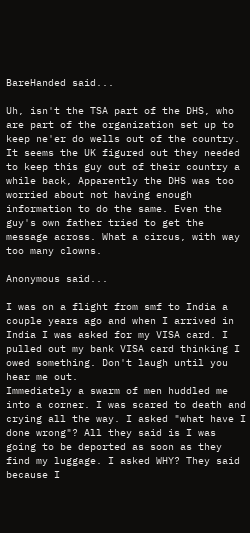BareHanded said...

Uh, isn't the TSA part of the DHS, who are part of the organization set up to keep ne'er do wells out of the country. It seems the UK figured out they needed to keep this guy out of their country a while back, Apparently the DHS was too worried about not having enough information to do the same. Even the guy's own father tried to get the message across. What a circus, with way too many clowns.

Anonymous said...

I was on a flight from smf to India a couple years ago and when I arrived in India I was asked for my VISA card. I pulled out my bank VISA card thinking I owed something. Don't laugh until you hear me out.
Immediately a swarm of men huddled me into a corner. I was scared to death and crying all the way. I asked "what have I done wrong"? All they said is I was going to be deported as soon as they find my luggage. I asked WHY? They said because I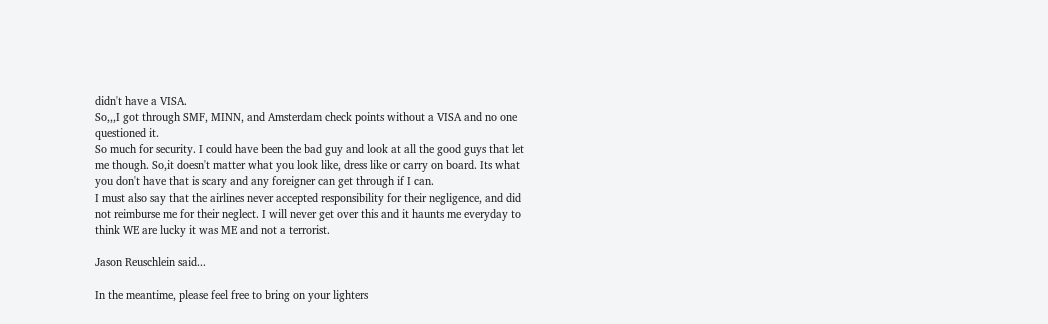didn't have a VISA.
So,,,I got through SMF, MINN, and Amsterdam check points without a VISA and no one questioned it.
So much for security. I could have been the bad guy and look at all the good guys that let me though. So,it doesn't matter what you look like, dress like or carry on board. Its what you don't have that is scary and any foreigner can get through if I can.
I must also say that the airlines never accepted responsibility for their negligence, and did not reimburse me for their neglect. I will never get over this and it haunts me everyday to think WE are lucky it was ME and not a terrorist.

Jason Reuschlein said...

In the meantime, please feel free to bring on your lighters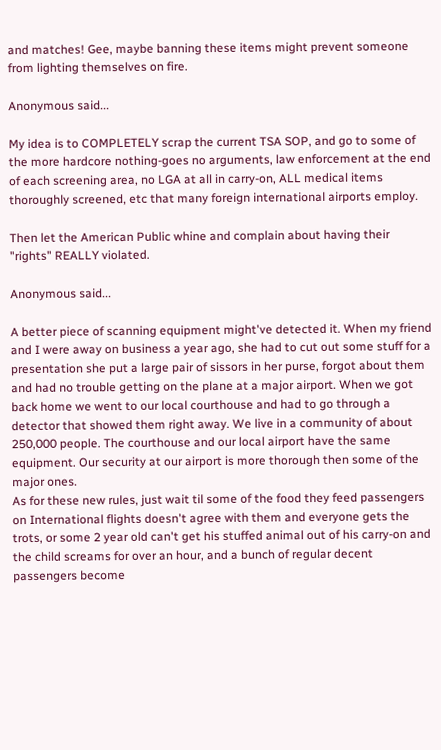and matches! Gee, maybe banning these items might prevent someone from lighting themselves on fire.

Anonymous said...

My idea is to COMPLETELY scrap the current TSA SOP, and go to some of the more hardcore nothing-goes no arguments, law enforcement at the end of each screening area, no LGA at all in carry-on, ALL medical items thoroughly screened, etc that many foreign international airports employ.

Then let the American Public whine and complain about having their "rights" REALLY violated.

Anonymous said...

A better piece of scanning equipment might've detected it. When my friend and I were away on business a year ago, she had to cut out some stuff for a presentation she put a large pair of sissors in her purse, forgot about them and had no trouble getting on the plane at a major airport. When we got back home we went to our local courthouse and had to go through a detector that showed them right away. We live in a community of about 250,000 people. The courthouse and our local airport have the same equipment. Our security at our airport is more thorough then some of the major ones.
As for these new rules, just wait til some of the food they feed passengers on International flights doesn't agree with them and everyone gets the trots, or some 2 year old can't get his stuffed animal out of his carry-on and the child screams for over an hour, and a bunch of regular decent passengers become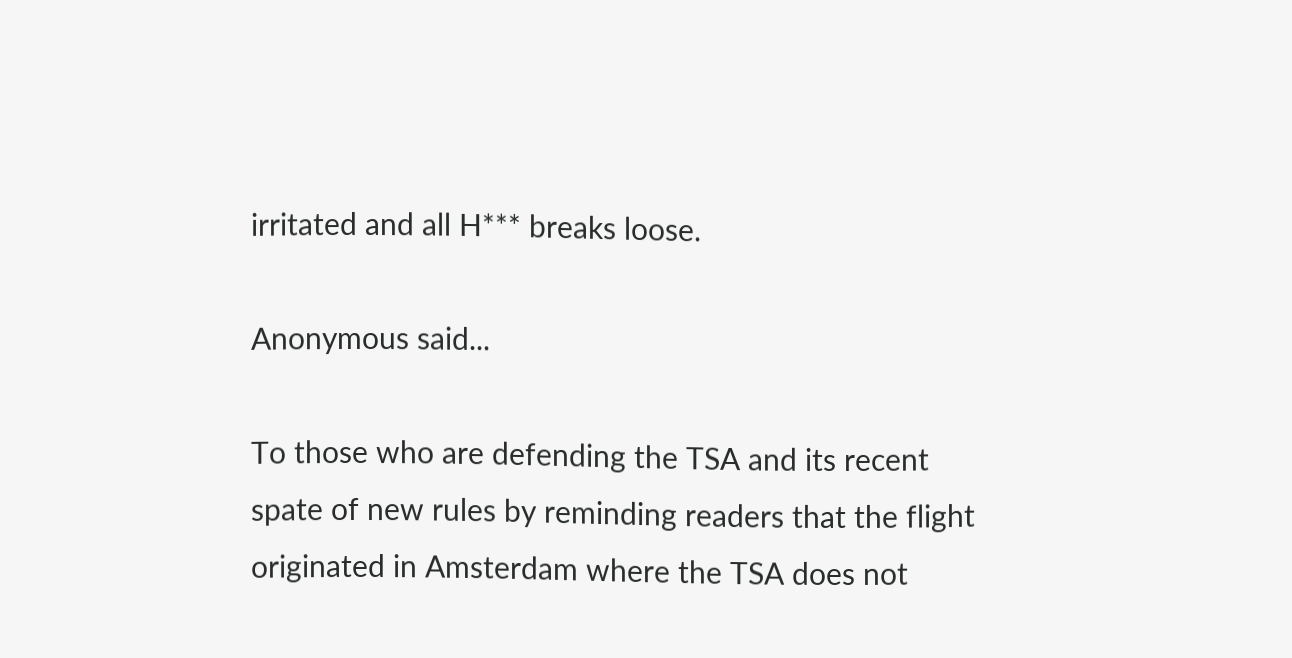irritated and all H*** breaks loose.

Anonymous said...

To those who are defending the TSA and its recent spate of new rules by reminding readers that the flight originated in Amsterdam where the TSA does not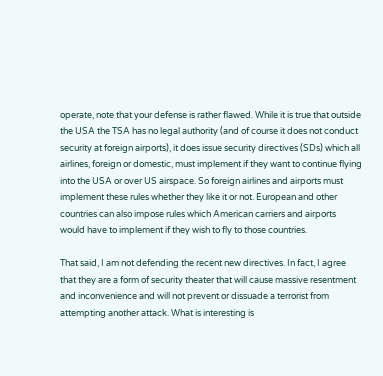operate, note that your defense is rather flawed. While it is true that outside the USA the TSA has no legal authority (and of course it does not conduct security at foreign airports), it does issue security directives (SDs) which all airlines, foreign or domestic, must implement if they want to continue flying into the USA or over US airspace. So foreign airlines and airports must implement these rules whether they like it or not. European and other countries can also impose rules which American carriers and airports would have to implement if they wish to fly to those countries.

That said, I am not defending the recent new directives. In fact, I agree that they are a form of security theater that will cause massive resentment and inconvenience and will not prevent or dissuade a terrorist from attempting another attack. What is interesting is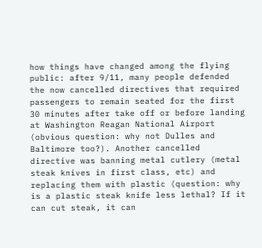how things have changed among the flying public: after 9/11, many people defended the now cancelled directives that required passengers to remain seated for the first 30 minutes after take off or before landing at Washington Reagan National Airport (obvious question: why not Dulles and Baltimore too?). Another cancelled directive was banning metal cutlery (metal steak knives in first class, etc) and replacing them with plastic (question: why is a plastic steak knife less lethal? If it can cut steak, it can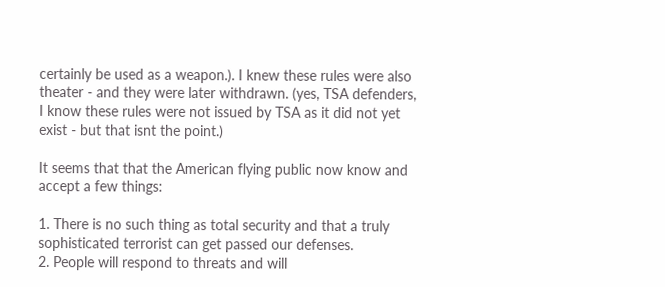certainly be used as a weapon.). I knew these rules were also theater - and they were later withdrawn. (yes, TSA defenders, I know these rules were not issued by TSA as it did not yet exist - but that isnt the point.)

It seems that that the American flying public now know and accept a few things:

1. There is no such thing as total security and that a truly sophisticated terrorist can get passed our defenses.
2. People will respond to threats and will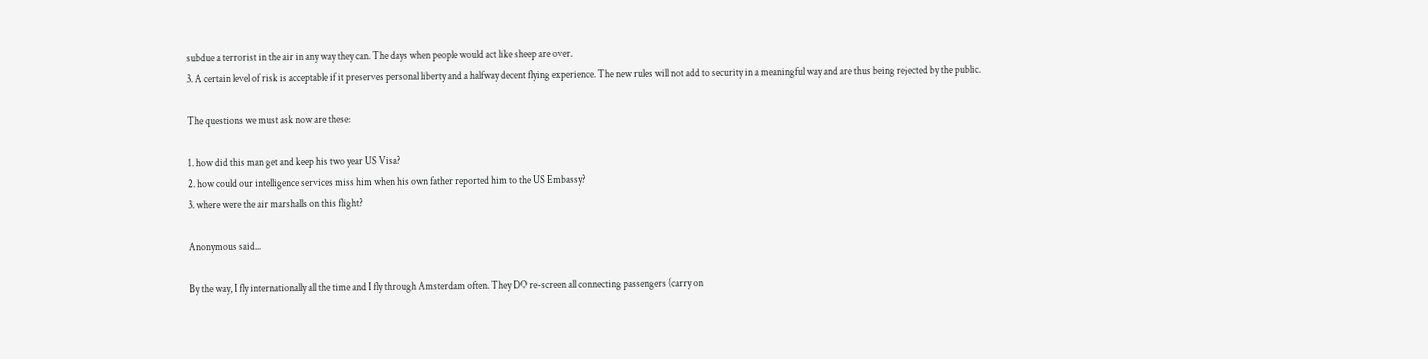subdue a terrorist in the air in any way they can. The days when people would act like sheep are over.
3. A certain level of risk is acceptable if it preserves personal liberty and a halfway decent flying experience. The new rules will not add to security in a meaningful way and are thus being rejected by the public.

The questions we must ask now are these:

1. how did this man get and keep his two year US Visa?
2. how could our intelligence services miss him when his own father reported him to the US Embassy?
3. where were the air marshalls on this flight?

Anonymous said...

By the way, I fly internationally all the time and I fly through Amsterdam often. They DO re-screen all connecting passengers (carry on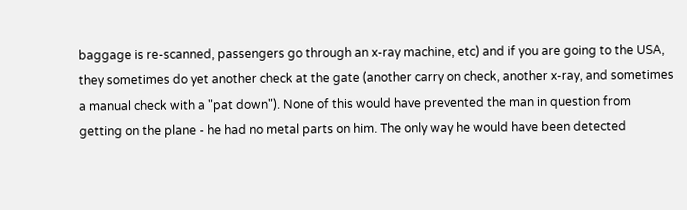baggage is re-scanned, passengers go through an x-ray machine, etc) and if you are going to the USA, they sometimes do yet another check at the gate (another carry on check, another x-ray, and sometimes a manual check with a "pat down"). None of this would have prevented the man in question from getting on the plane - he had no metal parts on him. The only way he would have been detected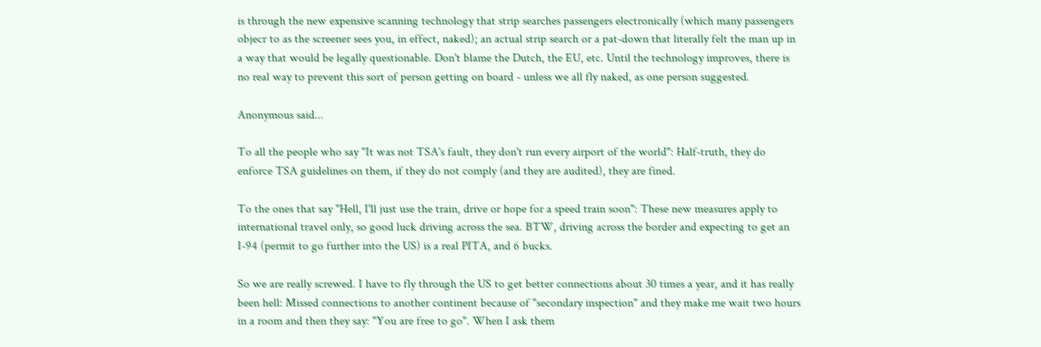is through the new expensive scanning technology that strip searches passengers electronically (which many passengers objecr to as the screener sees you, in effect, naked); an actual strip search or a pat-down that literally felt the man up in a way that would be legally questionable. Don't blame the Dutch, the EU, etc. Until the technology improves, there is no real way to prevent this sort of person getting on board - unless we all fly naked, as one person suggested.

Anonymous said...

To all the people who say "It was not TSA's fault, they don't run every airport of the world": Half-truth, they do enforce TSA guidelines on them, if they do not comply (and they are audited), they are fined.

To the ones that say "Hell, I'll just use the train, drive or hope for a speed train soon": These new measures apply to international travel only, so good luck driving across the sea. BTW, driving across the border and expecting to get an I-94 (permit to go further into the US) is a real PITA, and 6 bucks.

So we are really screwed. I have to fly through the US to get better connections about 30 times a year, and it has really been hell: Missed connections to another continent because of "secondary inspection" and they make me wait two hours in a room and then they say: "You are free to go". When I ask them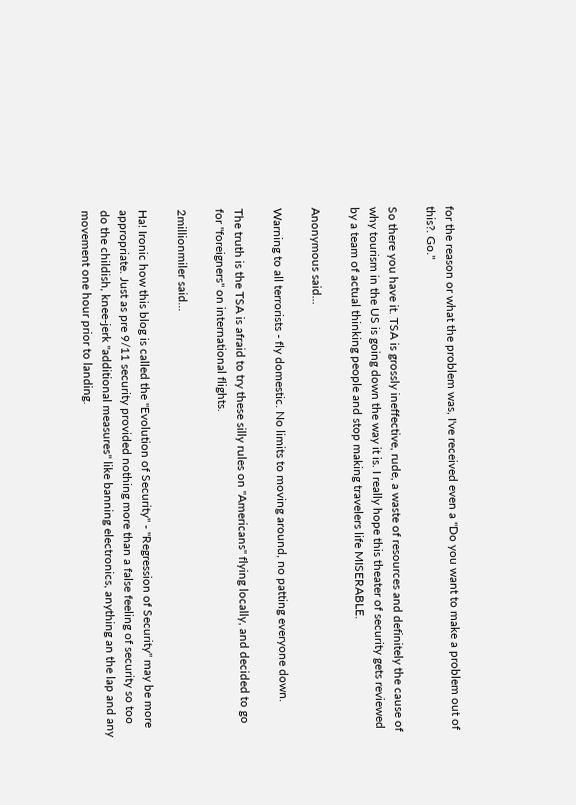for the reason or what the problem was, I've received even a "Do you want to make a problem out of this?. Go."

So there you have it. TSA is grossly ineffective, rude, a waste of resources and definitely the cause of why tourism in the US is going down the way it is. I really hope this theater of security gets reviewed by a team of actual thinking people and stop making travelers life MISERABLE.

Anonymous said...

Warning to all terrorists - fly domestic. No limits to moving around, no patting everyone down.

The truth is the TSA is afraid to try these silly rules on "Americans" flying locally, and decided to go for "foreigners" on international flights.

2millionmiler said...

Ha! Ironic how this blog is called the "Evolution of Security" - "Regression of Security" may be more appropriate. Just as pre 9/11 security provided nothing more than a false feeling of security so too do the childish, knee-jerk "additional measures" like banning electronics, anything an the lap and any movement one hour prior to landing.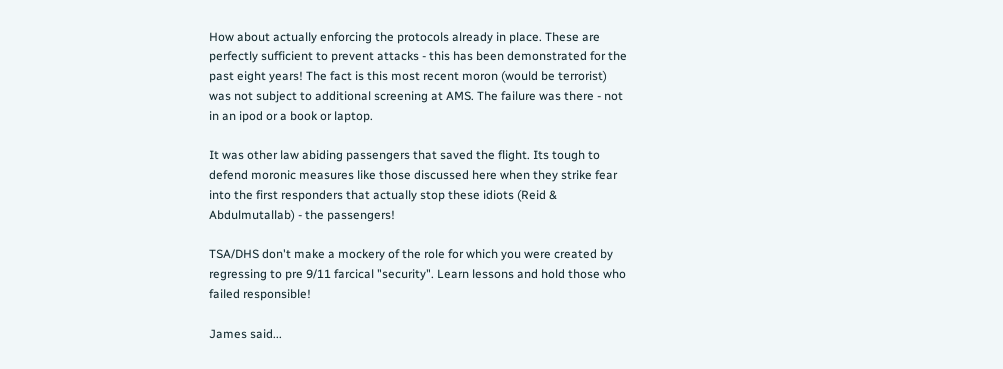How about actually enforcing the protocols already in place. These are perfectly sufficient to prevent attacks - this has been demonstrated for the past eight years! The fact is this most recent moron (would be terrorist) was not subject to additional screening at AMS. The failure was there - not in an ipod or a book or laptop.

It was other law abiding passengers that saved the flight. Its tough to defend moronic measures like those discussed here when they strike fear into the first responders that actually stop these idiots (Reid & Abdulmutallab) - the passengers!

TSA/DHS don't make a mockery of the role for which you were created by regressing to pre 9/11 farcical "security". Learn lessons and hold those who failed responsible!

James said...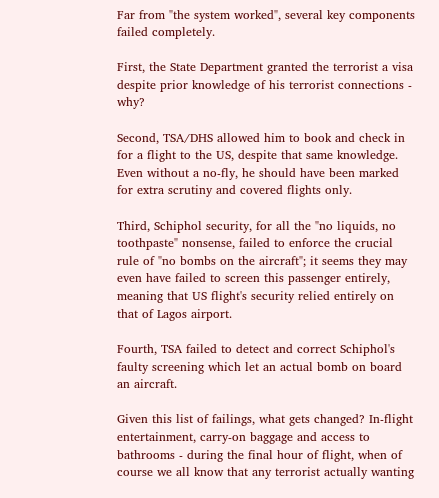Far from "the system worked", several key components failed completely.

First, the State Department granted the terrorist a visa despite prior knowledge of his terrorist connections - why?

Second, TSA/DHS allowed him to book and check in for a flight to the US, despite that same knowledge. Even without a no-fly, he should have been marked for extra scrutiny and covered flights only.

Third, Schiphol security, for all the "no liquids, no toothpaste" nonsense, failed to enforce the crucial rule of "no bombs on the aircraft"; it seems they may even have failed to screen this passenger entirely, meaning that US flight's security relied entirely on that of Lagos airport.

Fourth, TSA failed to detect and correct Schiphol's faulty screening which let an actual bomb on board an aircraft.

Given this list of failings, what gets changed? In-flight entertainment, carry-on baggage and access to bathrooms - during the final hour of flight, when of course we all know that any terrorist actually wanting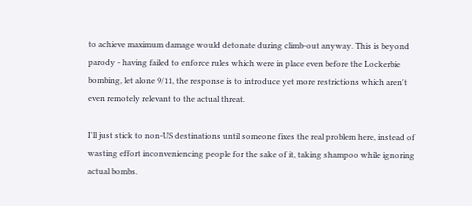to achieve maximum damage would detonate during climb-out anyway. This is beyond parody - having failed to enforce rules which were in place even before the Lockerbie bombing, let alone 9/11, the response is to introduce yet more restrictions which aren't even remotely relevant to the actual threat.

I'll just stick to non-US destinations until someone fixes the real problem here, instead of wasting effort inconveniencing people for the sake of it, taking shampoo while ignoring actual bombs.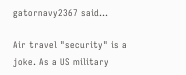gatornavy2367 said...

Air travel "security" is a joke. As a US military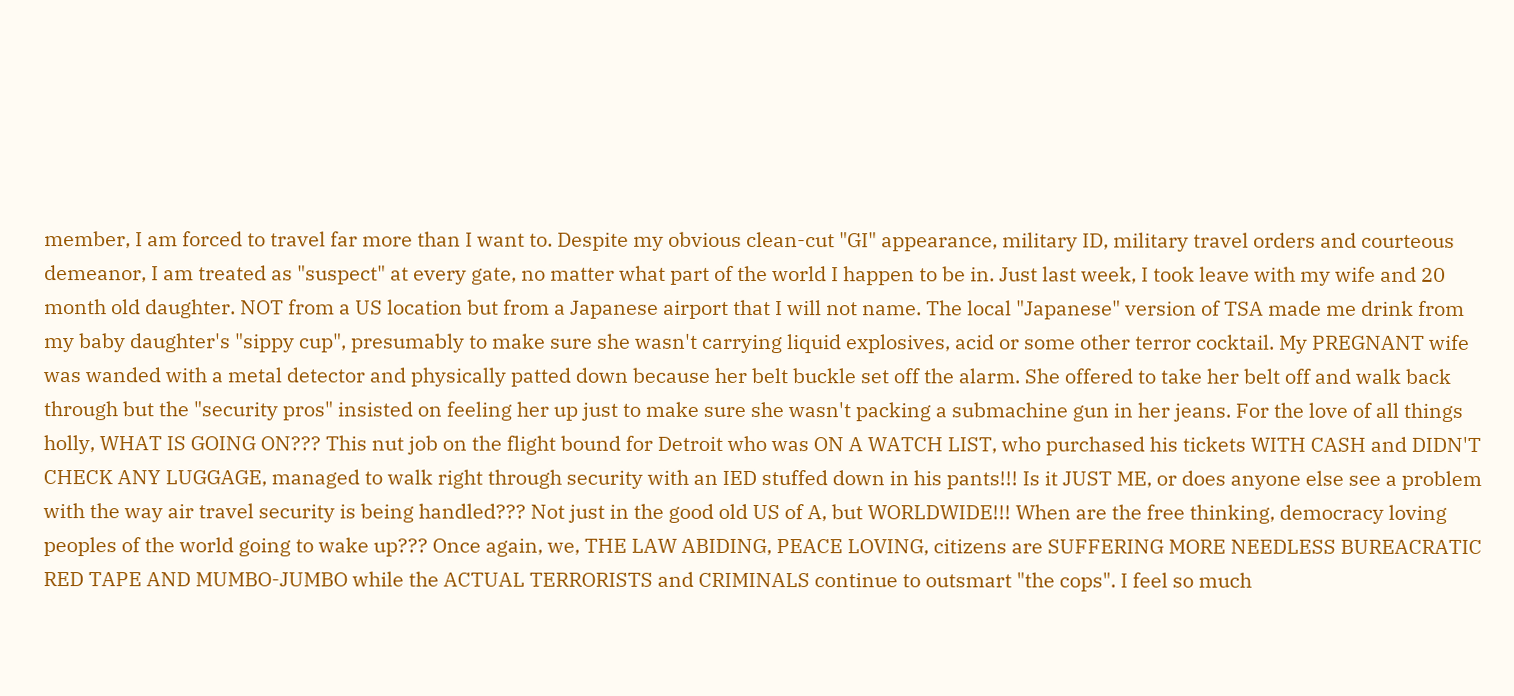member, I am forced to travel far more than I want to. Despite my obvious clean-cut "GI" appearance, military ID, military travel orders and courteous demeanor, I am treated as "suspect" at every gate, no matter what part of the world I happen to be in. Just last week, I took leave with my wife and 20 month old daughter. NOT from a US location but from a Japanese airport that I will not name. The local "Japanese" version of TSA made me drink from my baby daughter's "sippy cup", presumably to make sure she wasn't carrying liquid explosives, acid or some other terror cocktail. My PREGNANT wife was wanded with a metal detector and physically patted down because her belt buckle set off the alarm. She offered to take her belt off and walk back through but the "security pros" insisted on feeling her up just to make sure she wasn't packing a submachine gun in her jeans. For the love of all things holly, WHAT IS GOING ON??? This nut job on the flight bound for Detroit who was ON A WATCH LIST, who purchased his tickets WITH CASH and DIDN'T CHECK ANY LUGGAGE, managed to walk right through security with an IED stuffed down in his pants!!! Is it JUST ME, or does anyone else see a problem with the way air travel security is being handled??? Not just in the good old US of A, but WORLDWIDE!!! When are the free thinking, democracy loving peoples of the world going to wake up??? Once again, we, THE LAW ABIDING, PEACE LOVING, citizens are SUFFERING MORE NEEDLESS BUREACRATIC RED TAPE AND MUMBO-JUMBO while the ACTUAL TERRORISTS and CRIMINALS continue to outsmart "the cops". I feel so much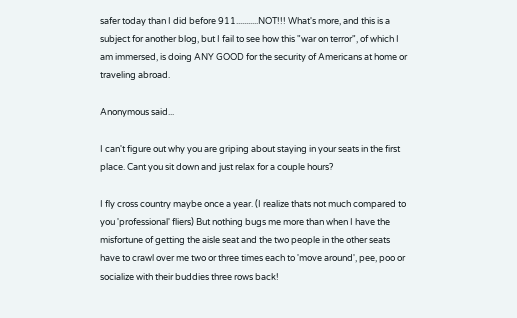safer today than I did before 911...........NOT!!! What's more, and this is a subject for another blog, but I fail to see how this "war on terror", of which I am immersed, is doing ANY GOOD for the security of Americans at home or traveling abroad.

Anonymous said...

I can't figure out why you are griping about staying in your seats in the first place. Cant you sit down and just relax for a couple hours?

I fly cross country maybe once a year. (I realize thats not much compared to you 'professional' fliers) But nothing bugs me more than when I have the misfortune of getting the aisle seat and the two people in the other seats have to crawl over me two or three times each to 'move around', pee, poo or socialize with their buddies three rows back!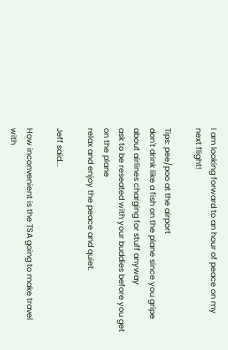I am looking forward to an hour of peace on my next flight!

Tips: pee/poo at the airport
don't drink like a fish on the plane since you gripe about airlines charging for stuff anyway
ask to be reseated with your buddies before you get on the plane
relax and enjoy the peace and quiet.

Jeff said...

How inconvenient is the TSA going to make travel with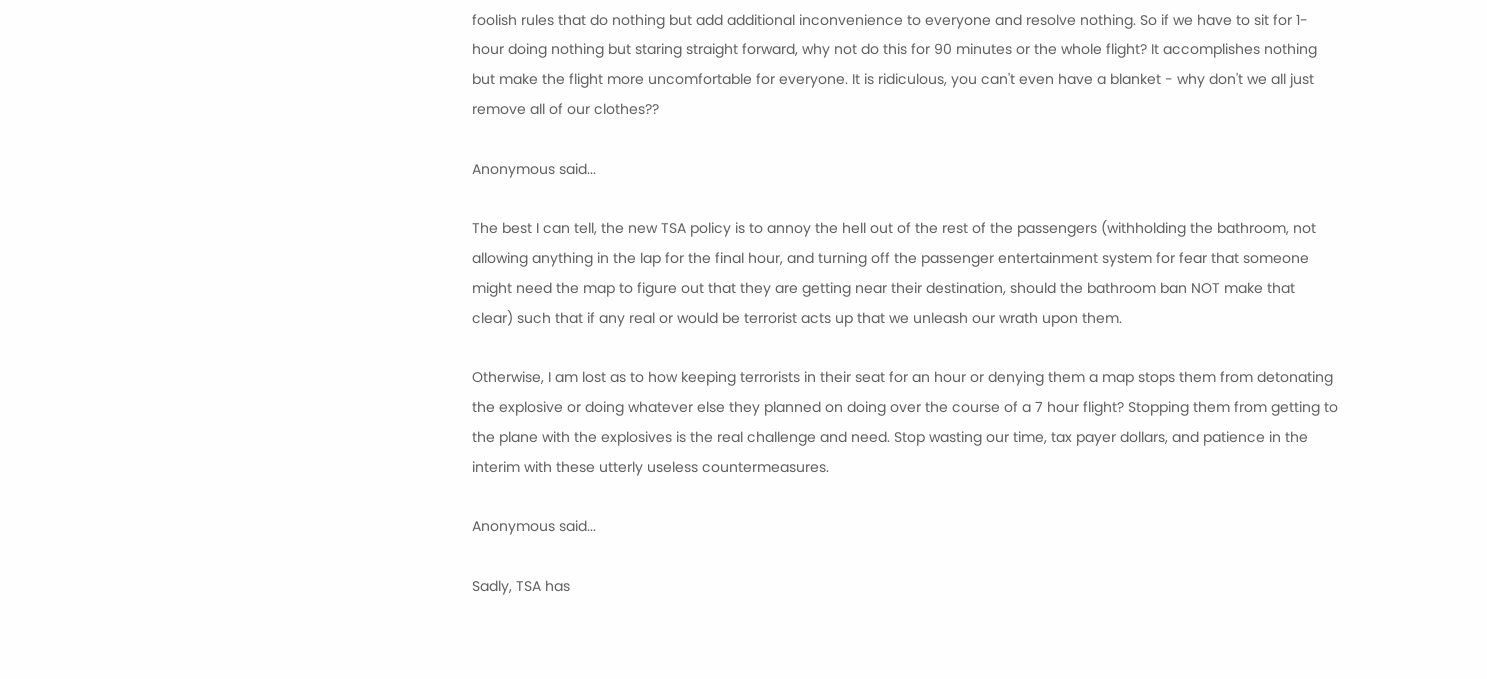foolish rules that do nothing but add additional inconvenience to everyone and resolve nothing. So if we have to sit for 1-hour doing nothing but staring straight forward, why not do this for 90 minutes or the whole flight? It accomplishes nothing but make the flight more uncomfortable for everyone. It is ridiculous, you can't even have a blanket - why don't we all just remove all of our clothes??

Anonymous said...

The best I can tell, the new TSA policy is to annoy the hell out of the rest of the passengers (withholding the bathroom, not allowing anything in the lap for the final hour, and turning off the passenger entertainment system for fear that someone might need the map to figure out that they are getting near their destination, should the bathroom ban NOT make that clear) such that if any real or would be terrorist acts up that we unleash our wrath upon them.

Otherwise, I am lost as to how keeping terrorists in their seat for an hour or denying them a map stops them from detonating the explosive or doing whatever else they planned on doing over the course of a 7 hour flight? Stopping them from getting to the plane with the explosives is the real challenge and need. Stop wasting our time, tax payer dollars, and patience in the interim with these utterly useless countermeasures.

Anonymous said...

Sadly, TSA has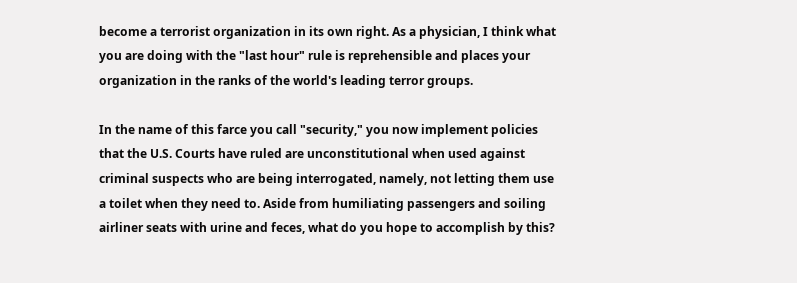become a terrorist organization in its own right. As a physician, I think what you are doing with the "last hour" rule is reprehensible and places your organization in the ranks of the world's leading terror groups.

In the name of this farce you call "security," you now implement policies that the U.S. Courts have ruled are unconstitutional when used against criminal suspects who are being interrogated, namely, not letting them use a toilet when they need to. Aside from humiliating passengers and soiling airliner seats with urine and feces, what do you hope to accomplish by this?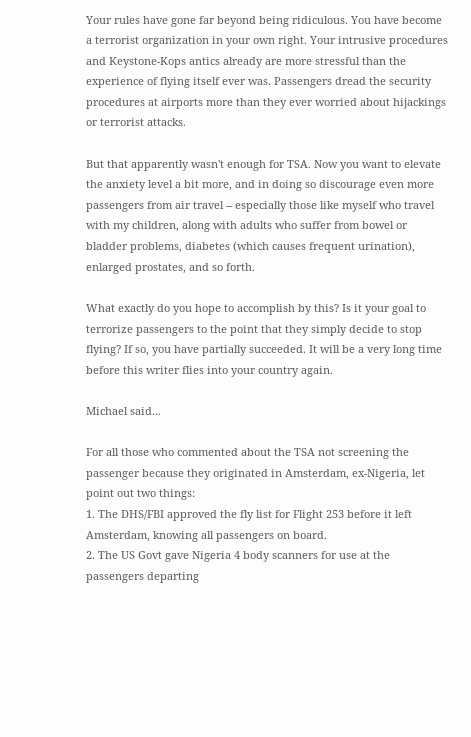Your rules have gone far beyond being ridiculous. You have become a terrorist organization in your own right. Your intrusive procedures and Keystone-Kops antics already are more stressful than the experience of flying itself ever was. Passengers dread the security procedures at airports more than they ever worried about hijackings or terrorist attacks.

But that apparently wasn't enough for TSA. Now you want to elevate the anxiety level a bit more, and in doing so discourage even more passengers from air travel -- especially those like myself who travel with my children, along with adults who suffer from bowel or bladder problems, diabetes (which causes frequent urination), enlarged prostates, and so forth.

What exactly do you hope to accomplish by this? Is it your goal to terrorize passengers to the point that they simply decide to stop flying? If so, you have partially succeeded. It will be a very long time before this writer flies into your country again.

Michael said...

For all those who commented about the TSA not screening the passenger because they originated in Amsterdam, ex-Nigeria, let point out two things:
1. The DHS/FBI approved the fly list for Flight 253 before it left Amsterdam, knowing all passengers on board.
2. The US Govt gave Nigeria 4 body scanners for use at the passengers departing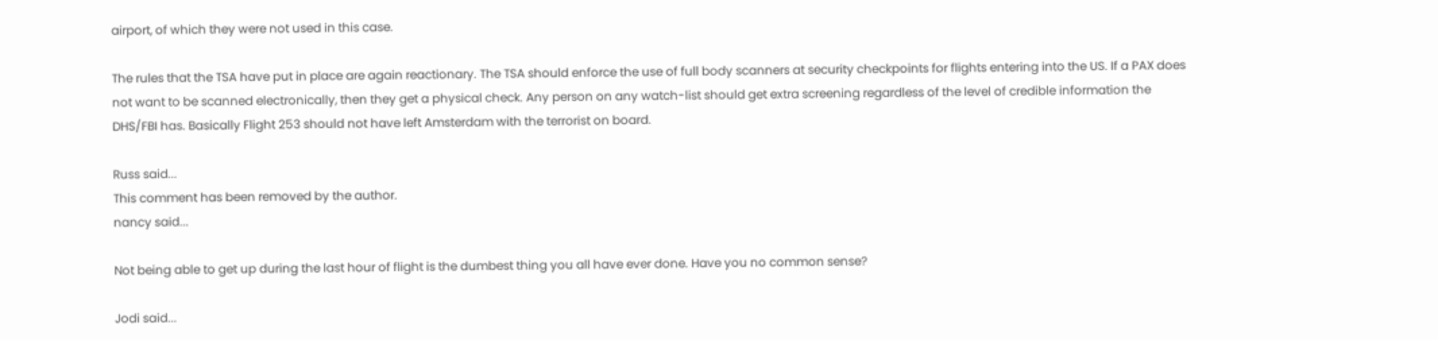airport, of which they were not used in this case.

The rules that the TSA have put in place are again reactionary. The TSA should enforce the use of full body scanners at security checkpoints for flights entering into the US. If a PAX does not want to be scanned electronically, then they get a physical check. Any person on any watch-list should get extra screening regardless of the level of credible information the DHS/FBI has. Basically Flight 253 should not have left Amsterdam with the terrorist on board.

Russ said...
This comment has been removed by the author.
nancy said...

Not being able to get up during the last hour of flight is the dumbest thing you all have ever done. Have you no common sense?

Jodi said...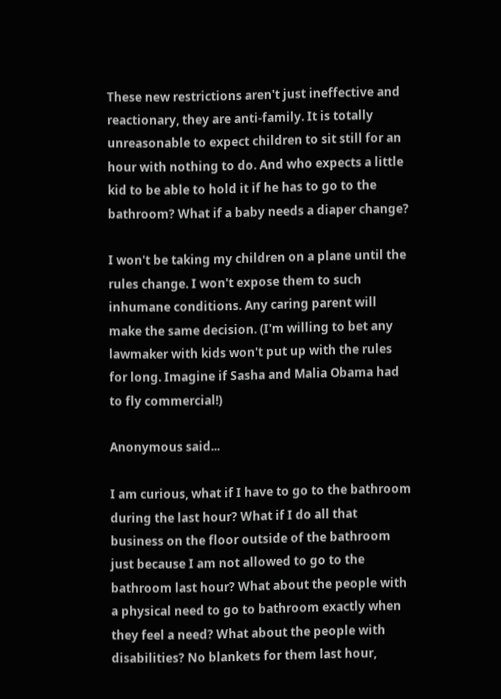These new restrictions aren't just ineffective and reactionary, they are anti-family. It is totally unreasonable to expect children to sit still for an hour with nothing to do. And who expects a little kid to be able to hold it if he has to go to the bathroom? What if a baby needs a diaper change?

I won't be taking my children on a plane until the rules change. I won't expose them to such inhumane conditions. Any caring parent will make the same decision. (I'm willing to bet any lawmaker with kids won't put up with the rules for long. Imagine if Sasha and Malia Obama had to fly commercial!)

Anonymous said...

I am curious, what if I have to go to the bathroom during the last hour? What if I do all that business on the floor outside of the bathroom just because I am not allowed to go to the bathroom last hour? What about the people with a physical need to go to bathroom exactly when they feel a need? What about the people with disabilities? No blankets for them last hour,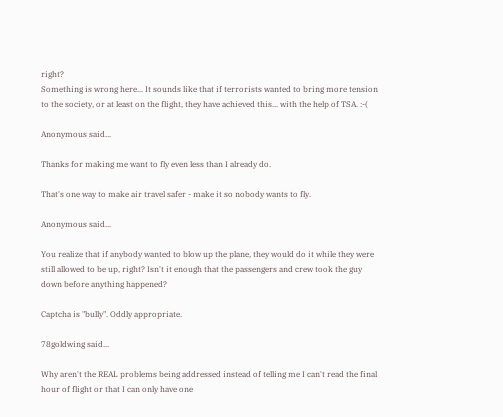right?
Something is wrong here... It sounds like that if terrorists wanted to bring more tension to the society, or at least on the flight, they have achieved this... with the help of TSA. :-(

Anonymous said...

Thanks for making me want to fly even less than I already do.

That's one way to make air travel safer - make it so nobody wants to fly.

Anonymous said...

You realize that if anybody wanted to blow up the plane, they would do it while they were still allowed to be up, right? Isn't it enough that the passengers and crew took the guy down before anything happened?

Captcha is "bully". Oddly appropriate.

78goldwing said...

Why aren't the REAL problems being addressed instead of telling me I can't read the final hour of flight or that I can only have one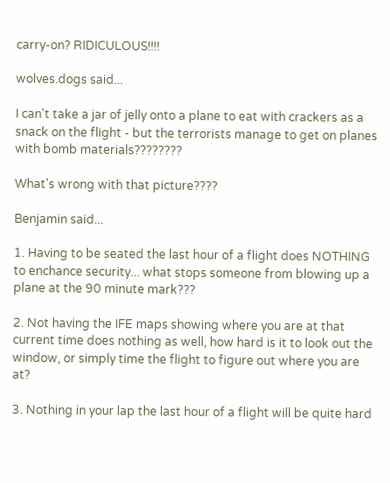carry-on? RIDICULOUS!!!!

wolves.dogs said...

I can't take a jar of jelly onto a plane to eat with crackers as a snack on the flight - but the terrorists manage to get on planes with bomb materials????????

What's wrong with that picture????

Benjamin said...

1. Having to be seated the last hour of a flight does NOTHING to enchance security... what stops someone from blowing up a plane at the 90 minute mark???

2. Not having the IFE maps showing where you are at that current time does nothing as well, how hard is it to look out the window, or simply time the flight to figure out where you are at?

3. Nothing in your lap the last hour of a flight will be quite hard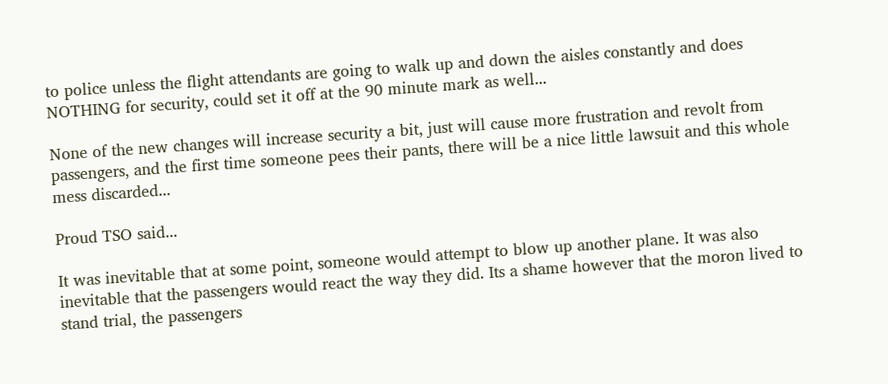to police unless the flight attendants are going to walk up and down the aisles constantly and does NOTHING for security, could set it off at the 90 minute mark as well...

None of the new changes will increase security a bit, just will cause more frustration and revolt from passengers, and the first time someone pees their pants, there will be a nice little lawsuit and this whole mess discarded...

Proud TSO said...

It was inevitable that at some point, someone would attempt to blow up another plane. It was also inevitable that the passengers would react the way they did. Its a shame however that the moron lived to stand trial, the passengers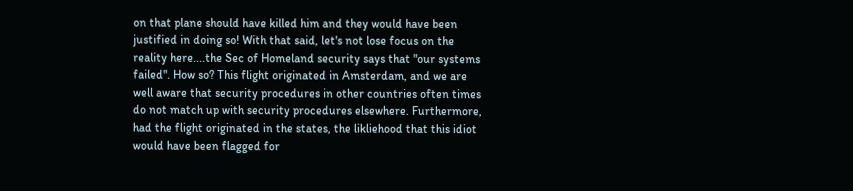on that plane should have killed him and they would have been justified in doing so! With that said, let's not lose focus on the reality here....the Sec of Homeland security says that "our systems failed". How so? This flight originated in Amsterdam, and we are well aware that security procedures in other countries often times do not match up with security procedures elsewhere. Furthermore, had the flight originated in the states, the likliehood that this idiot would have been flagged for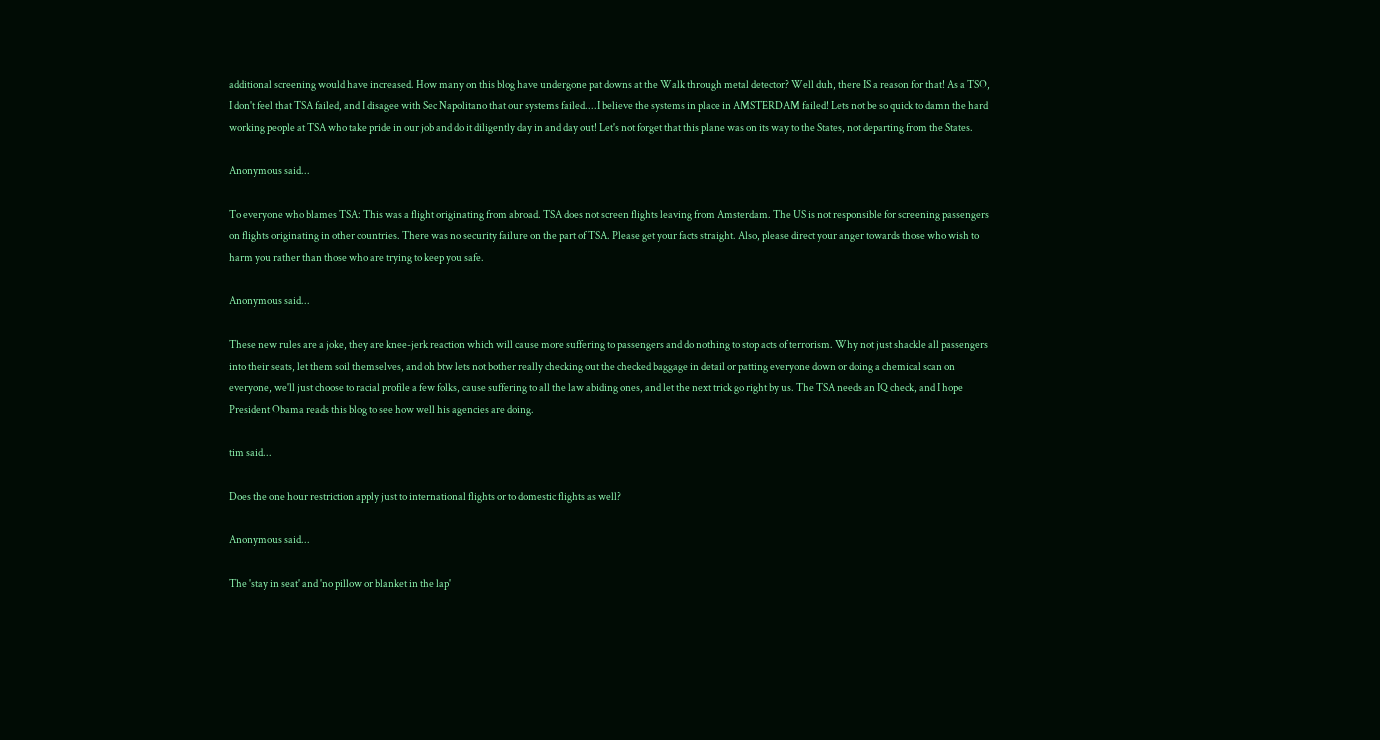additional screening would have increased. How many on this blog have undergone pat downs at the Walk through metal detector? Well duh, there IS a reason for that! As a TSO, I don't feel that TSA failed, and I disagee with Sec Napolitano that our systems failed....I believe the systems in place in AMSTERDAM failed! Lets not be so quick to damn the hard working people at TSA who take pride in our job and do it diligently day in and day out! Let's not forget that this plane was on its way to the States, not departing from the States.

Anonymous said...

To everyone who blames TSA: This was a flight originating from abroad. TSA does not screen flights leaving from Amsterdam. The US is not responsible for screening passengers on flights originating in other countries. There was no security failure on the part of TSA. Please get your facts straight. Also, please direct your anger towards those who wish to harm you rather than those who are trying to keep you safe.

Anonymous said...

These new rules are a joke, they are knee-jerk reaction which will cause more suffering to passengers and do nothing to stop acts of terrorism. Why not just shackle all passengers into their seats, let them soil themselves, and oh btw lets not bother really checking out the checked baggage in detail or patting everyone down or doing a chemical scan on everyone, we'll just choose to racial profile a few folks, cause suffering to all the law abiding ones, and let the next trick go right by us. The TSA needs an IQ check, and I hope President Obama reads this blog to see how well his agencies are doing.

tim said...

Does the one hour restriction apply just to international flights or to domestic flights as well?

Anonymous said...

The 'stay in seat' and 'no pillow or blanket in the lap'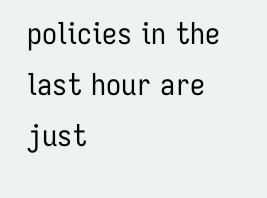policies in the last hour are just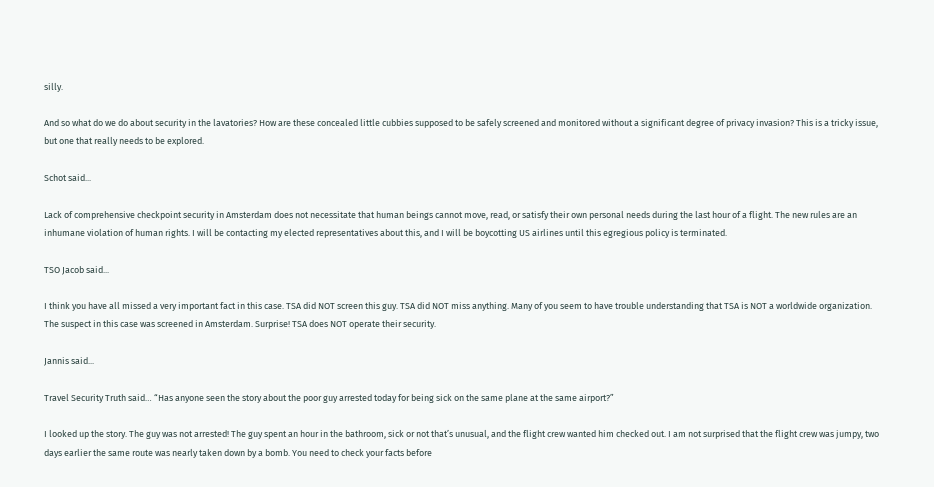silly.

And so what do we do about security in the lavatories? How are these concealed little cubbies supposed to be safely screened and monitored without a significant degree of privacy invasion? This is a tricky issue, but one that really needs to be explored.

Schot said...

Lack of comprehensive checkpoint security in Amsterdam does not necessitate that human beings cannot move, read, or satisfy their own personal needs during the last hour of a flight. The new rules are an inhumane violation of human rights. I will be contacting my elected representatives about this, and I will be boycotting US airlines until this egregious policy is terminated.

TSO Jacob said...

I think you have all missed a very important fact in this case. TSA did NOT screen this guy. TSA did NOT miss anything. Many of you seem to have trouble understanding that TSA is NOT a worldwide organization. The suspect in this case was screened in Amsterdam. Surprise! TSA does NOT operate their security.

Jannis said...

Travel Security Truth said… “Has anyone seen the story about the poor guy arrested today for being sick on the same plane at the same airport?”

I looked up the story. The guy was not arrested! The guy spent an hour in the bathroom, sick or not that’s unusual, and the flight crew wanted him checked out. I am not surprised that the flight crew was jumpy, two days earlier the same route was nearly taken down by a bomb. You need to check your facts before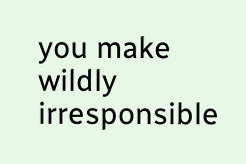you make wildly irresponsible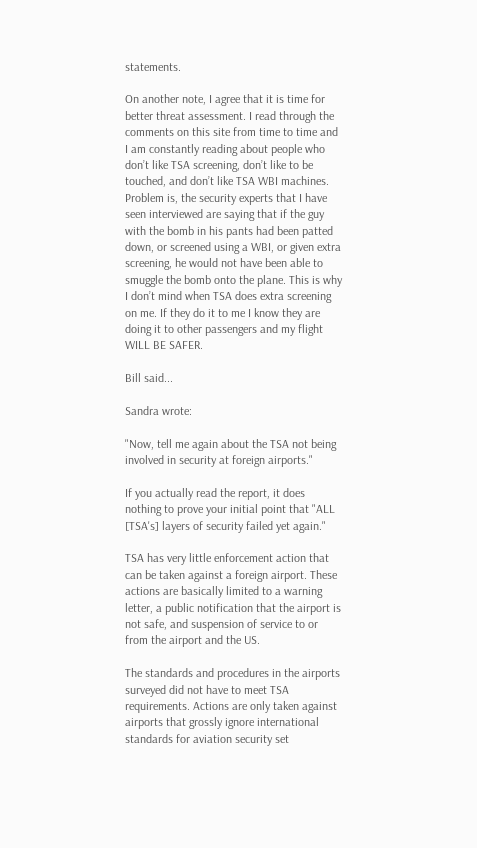statements.

On another note, I agree that it is time for better threat assessment. I read through the comments on this site from time to time and I am constantly reading about people who don’t like TSA screening, don’t like to be touched, and don’t like TSA WBI machines. Problem is, the security experts that I have seen interviewed are saying that if the guy with the bomb in his pants had been patted down, or screened using a WBI, or given extra screening, he would not have been able to smuggle the bomb onto the plane. This is why I don’t mind when TSA does extra screening on me. If they do it to me I know they are doing it to other passengers and my flight WILL BE SAFER.

Bill said...

Sandra wrote:

"Now, tell me again about the TSA not being involved in security at foreign airports."

If you actually read the report, it does nothing to prove your initial point that "ALL [TSA's] layers of security failed yet again."

TSA has very little enforcement action that can be taken against a foreign airport. These actions are basically limited to a warning letter, a public notification that the airport is not safe, and suspension of service to or from the airport and the US.

The standards and procedures in the airports surveyed did not have to meet TSA requirements. Actions are only taken against airports that grossly ignore international standards for aviation security set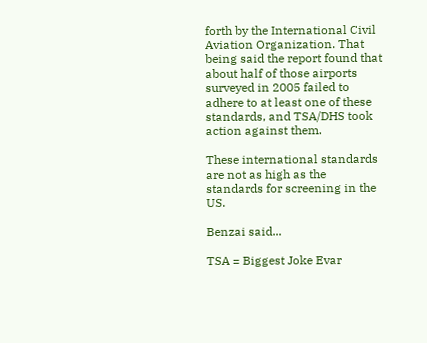forth by the International Civil Aviation Organization. That being said the report found that about half of those airports surveyed in 2005 failed to adhere to at least one of these standards, and TSA/DHS took action against them.

These international standards are not as high as the standards for screening in the US.

Benzai said...

TSA = Biggest Joke Evar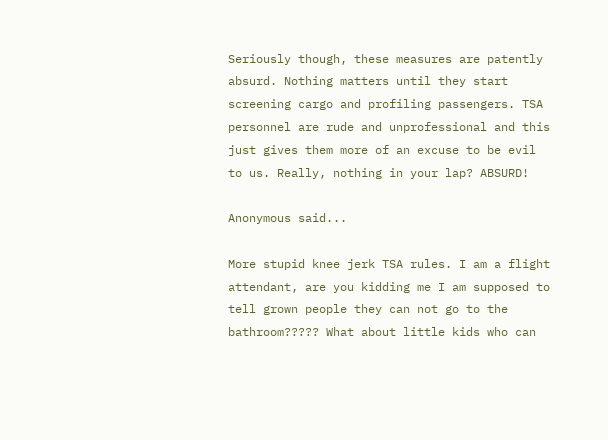Seriously though, these measures are patently absurd. Nothing matters until they start screening cargo and profiling passengers. TSA personnel are rude and unprofessional and this just gives them more of an excuse to be evil to us. Really, nothing in your lap? ABSURD!

Anonymous said...

More stupid knee jerk TSA rules. I am a flight attendant, are you kidding me I am supposed to tell grown people they can not go to the bathroom????? What about little kids who can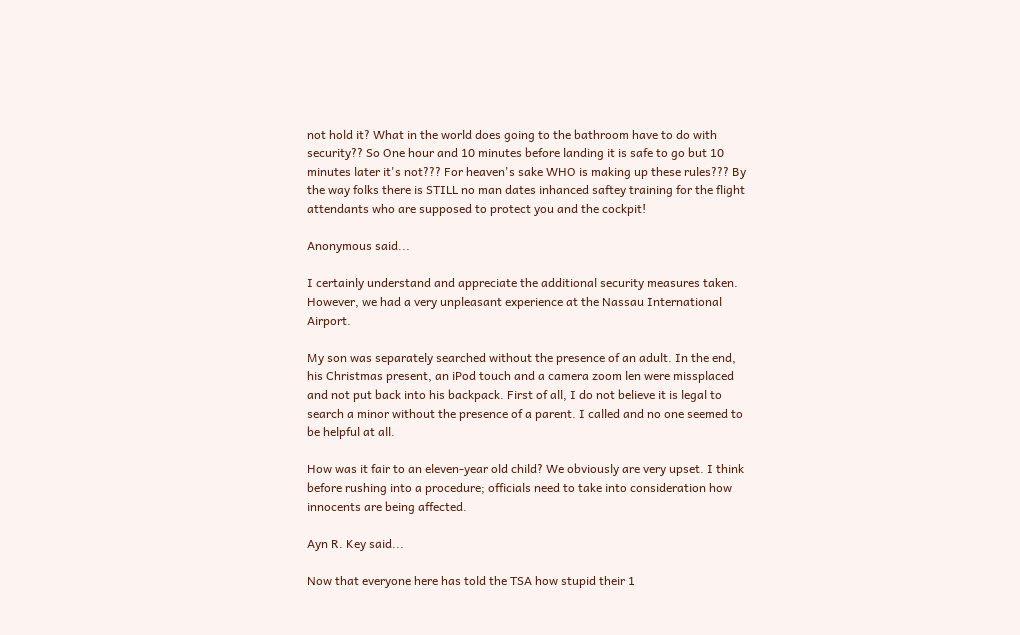not hold it? What in the world does going to the bathroom have to do with security?? So One hour and 10 minutes before landing it is safe to go but 10 minutes later it's not??? For heaven's sake WHO is making up these rules??? By the way folks there is STILL no man dates inhanced saftey training for the flight attendants who are supposed to protect you and the cockpit!

Anonymous said...

I certainly understand and appreciate the additional security measures taken. However, we had a very unpleasant experience at the Nassau International Airport.

My son was separately searched without the presence of an adult. In the end, his Christmas present, an iPod touch and a camera zoom len were missplaced and not put back into his backpack. First of all, I do not believe it is legal to search a minor without the presence of a parent. I called and no one seemed to be helpful at all.

How was it fair to an eleven-year old child? We obviously are very upset. I think before rushing into a procedure; officials need to take into consideration how innocents are being affected.

Ayn R. Key said...

Now that everyone here has told the TSA how stupid their 1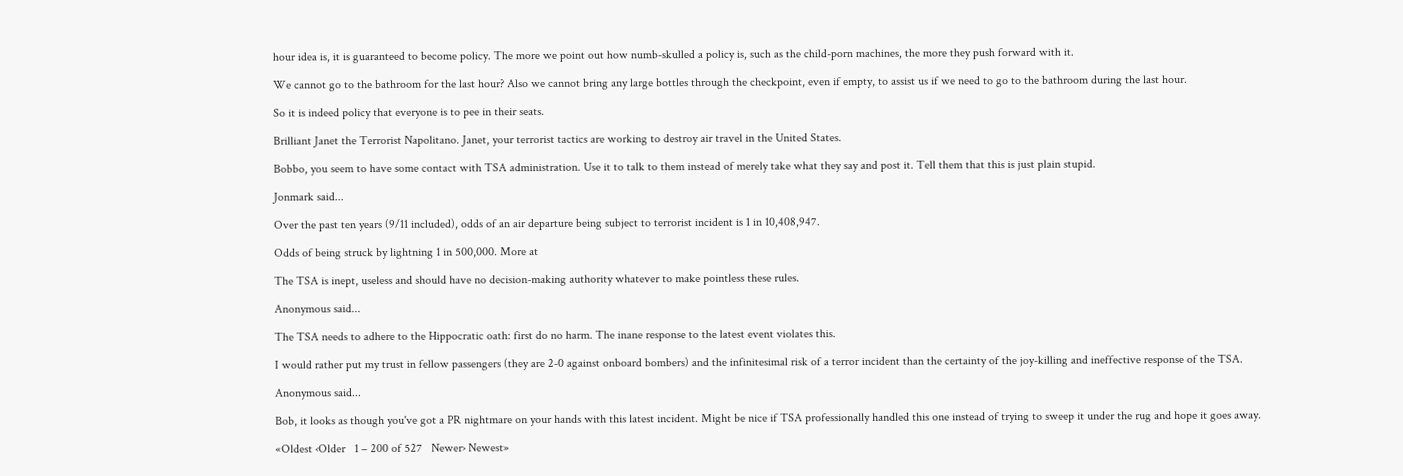hour idea is, it is guaranteed to become policy. The more we point out how numb-skulled a policy is, such as the child-porn machines, the more they push forward with it.

We cannot go to the bathroom for the last hour? Also we cannot bring any large bottles through the checkpoint, even if empty, to assist us if we need to go to the bathroom during the last hour.

So it is indeed policy that everyone is to pee in their seats.

Brilliant Janet the Terrorist Napolitano. Janet, your terrorist tactics are working to destroy air travel in the United States.

Bobbo, you seem to have some contact with TSA administration. Use it to talk to them instead of merely take what they say and post it. Tell them that this is just plain stupid.

Jonmark said...

Over the past ten years (9/11 included), odds of an air departure being subject to terrorist incident is 1 in 10,408,947.

Odds of being struck by lightning 1 in 500,000. More at

The TSA is inept, useless and should have no decision-making authority whatever to make pointless these rules.

Anonymous said...

The TSA needs to adhere to the Hippocratic oath: first do no harm. The inane response to the latest event violates this.

I would rather put my trust in fellow passengers (they are 2-0 against onboard bombers) and the infinitesimal risk of a terror incident than the certainty of the joy-killing and ineffective response of the TSA.

Anonymous said...

Bob, it looks as though you've got a PR nightmare on your hands with this latest incident. Might be nice if TSA professionally handled this one instead of trying to sweep it under the rug and hope it goes away.

«Oldest ‹Older   1 – 200 of 527   Newer› Newest»